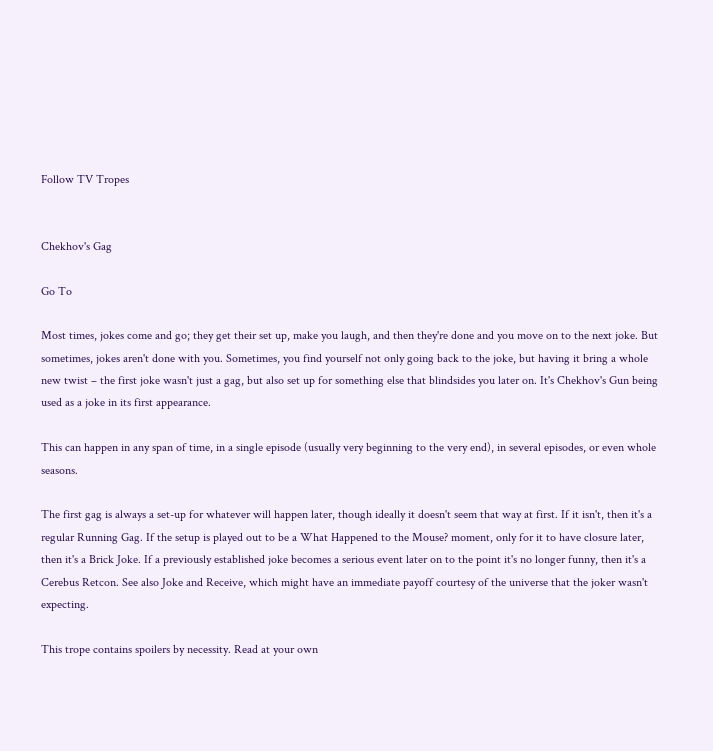Follow TV Tropes


Chekhov's Gag

Go To

Most times, jokes come and go; they get their set up, make you laugh, and then they're done and you move on to the next joke. But sometimes, jokes aren't done with you. Sometimes, you find yourself not only going back to the joke, but having it bring a whole new twist – the first joke wasn't just a gag, but also set up for something else that blindsides you later on. It's Chekhov's Gun being used as a joke in its first appearance.

This can happen in any span of time, in a single episode (usually very beginning to the very end), in several episodes, or even whole seasons.

The first gag is always a set-up for whatever will happen later, though ideally it doesn't seem that way at first. If it isn't, then it's a regular Running Gag. If the setup is played out to be a What Happened to the Mouse? moment, only for it to have closure later, then it's a Brick Joke. If a previously established joke becomes a serious event later on to the point it's no longer funny, then it's a Cerebus Retcon. See also Joke and Receive, which might have an immediate payoff courtesy of the universe that the joker wasn't expecting.

This trope contains spoilers by necessity. Read at your own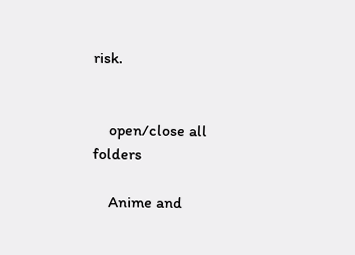risk.


    open/close all folders

    Anime and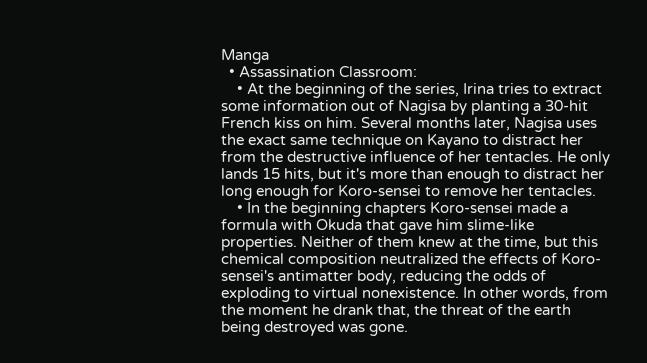Manga
  • Assassination Classroom:
    • At the beginning of the series, Irina tries to extract some information out of Nagisa by planting a 30-hit French kiss on him. Several months later, Nagisa uses the exact same technique on Kayano to distract her from the destructive influence of her tentacles. He only lands 15 hits, but it's more than enough to distract her long enough for Koro-sensei to remove her tentacles.
    • In the beginning chapters Koro-sensei made a formula with Okuda that gave him slime-like properties. Neither of them knew at the time, but this chemical composition neutralized the effects of Koro-sensei's antimatter body, reducing the odds of exploding to virtual nonexistence. In other words, from the moment he drank that, the threat of the earth being destroyed was gone.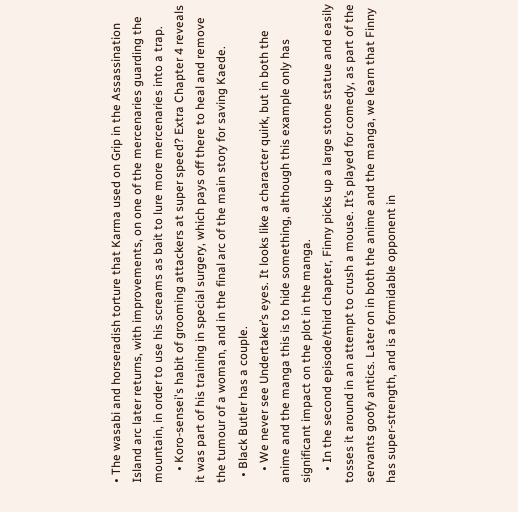• The wasabi and horseradish torture that Karma used on Grip in the Assassination Island arc later returns, with improvements, on one of the mercenaries guarding the mountain, in order to use his screams as bait to lure more mercenaries into a trap.
    • Koro-sensei's habit of grooming attackers at super speed? Extra Chapter 4 reveals it was part of his training in special surgery, which pays off there to heal and remove the tumour of a woman, and in the final arc of the main story for saving Kaede.
  • Black Butler has a couple.
    • We never see Undertaker’s eyes. It looks like a character quirk, but in both the anime and the manga this is to hide something, although this example only has significant impact on the plot in the manga.
    • In the second episode/third chapter, Finny picks up a large stone statue and easily tosses it around in an attempt to crush a mouse. It’s played for comedy, as part of the servants goofy antics. Later on in both the anime and the manga, we learn that Finny has super-strength, and is a formidable opponent in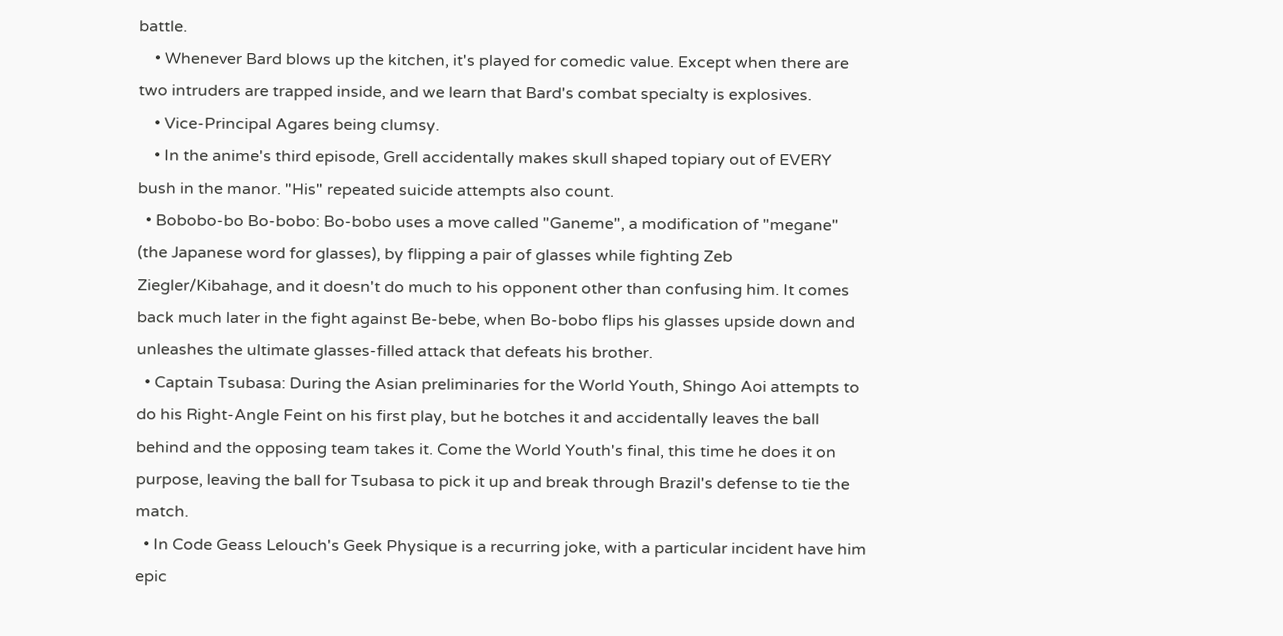battle.
    • Whenever Bard blows up the kitchen, it's played for comedic value. Except when there are two intruders are trapped inside, and we learn that Bard's combat specialty is explosives.
    • Vice-Principal Agares being clumsy.
    • In the anime's third episode, Grell accidentally makes skull shaped topiary out of EVERY bush in the manor. "His" repeated suicide attempts also count.
  • Bobobo-bo Bo-bobo: Bo-bobo uses a move called "Ganeme", a modification of "megane" (the Japanese word for glasses), by flipping a pair of glasses while fighting Zeb Ziegler/Kibahage, and it doesn't do much to his opponent other than confusing him. It comes back much later in the fight against Be-bebe, when Bo-bobo flips his glasses upside down and unleashes the ultimate glasses-filled attack that defeats his brother.
  • Captain Tsubasa: During the Asian preliminaries for the World Youth, Shingo Aoi attempts to do his Right-Angle Feint on his first play, but he botches it and accidentally leaves the ball behind and the opposing team takes it. Come the World Youth's final, this time he does it on purpose, leaving the ball for Tsubasa to pick it up and break through Brazil's defense to tie the match.
  • In Code Geass Lelouch's Geek Physique is a recurring joke, with a particular incident have him epic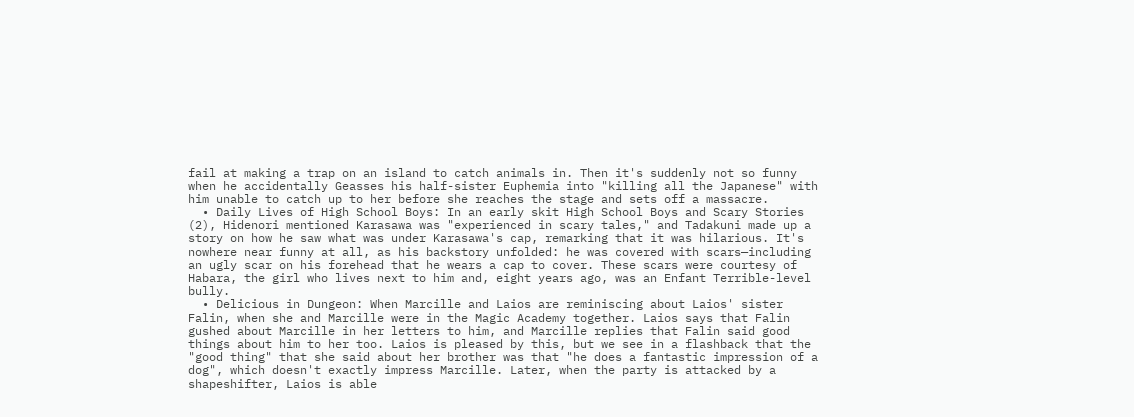fail at making a trap on an island to catch animals in. Then it's suddenly not so funny when he accidentally Geasses his half-sister Euphemia into "killing all the Japanese" with him unable to catch up to her before she reaches the stage and sets off a massacre.
  • Daily Lives of High School Boys: In an early skit High School Boys and Scary Stories (2), Hidenori mentioned Karasawa was "experienced in scary tales," and Tadakuni made up a story on how he saw what was under Karasawa's cap, remarking that it was hilarious. It's nowhere near funny at all, as his backstory unfolded: he was covered with scars—including an ugly scar on his forehead that he wears a cap to cover. These scars were courtesy of Habara, the girl who lives next to him and, eight years ago, was an Enfant Terrible-level bully.
  • Delicious in Dungeon: When Marcille and Laios are reminiscing about Laios' sister Falin, when she and Marcille were in the Magic Academy together. Laios says that Falin gushed about Marcille in her letters to him, and Marcille replies that Falin said good things about him to her too. Laios is pleased by this, but we see in a flashback that the "good thing" that she said about her brother was that "he does a fantastic impression of a dog", which doesn't exactly impress Marcille. Later, when the party is attacked by a shapeshifter, Laios is able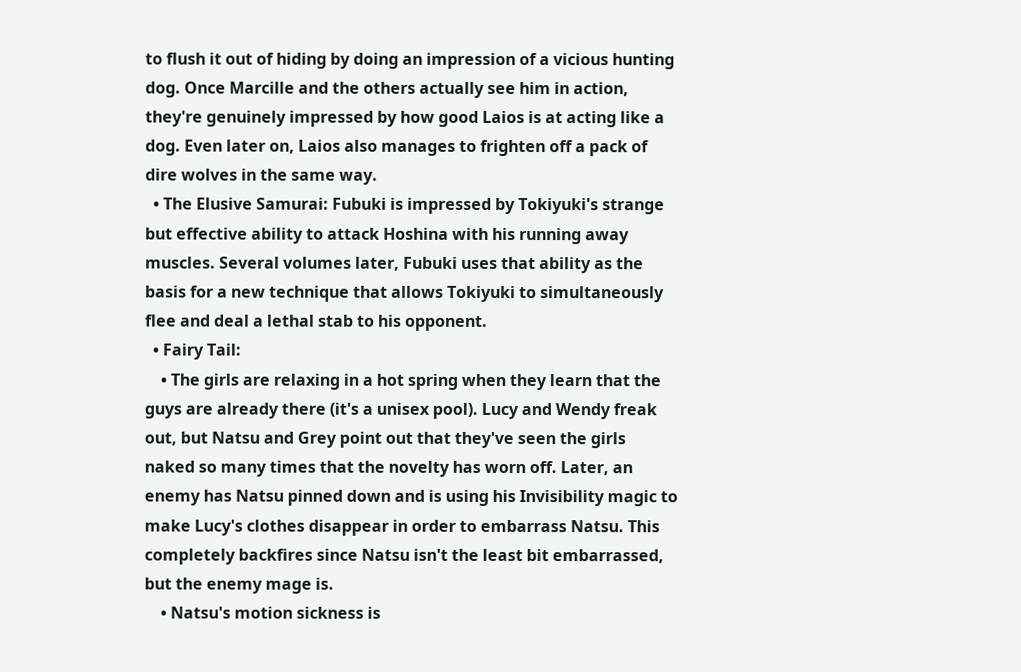to flush it out of hiding by doing an impression of a vicious hunting dog. Once Marcille and the others actually see him in action, they're genuinely impressed by how good Laios is at acting like a dog. Even later on, Laios also manages to frighten off a pack of dire wolves in the same way.
  • The Elusive Samurai: Fubuki is impressed by Tokiyuki's strange but effective ability to attack Hoshina with his running away muscles. Several volumes later, Fubuki uses that ability as the basis for a new technique that allows Tokiyuki to simultaneously flee and deal a lethal stab to his opponent.
  • Fairy Tail:
    • The girls are relaxing in a hot spring when they learn that the guys are already there (it's a unisex pool). Lucy and Wendy freak out, but Natsu and Grey point out that they've seen the girls naked so many times that the novelty has worn off. Later, an enemy has Natsu pinned down and is using his Invisibility magic to make Lucy's clothes disappear in order to embarrass Natsu. This completely backfires since Natsu isn't the least bit embarrassed, but the enemy mage is.
    • Natsu's motion sickness is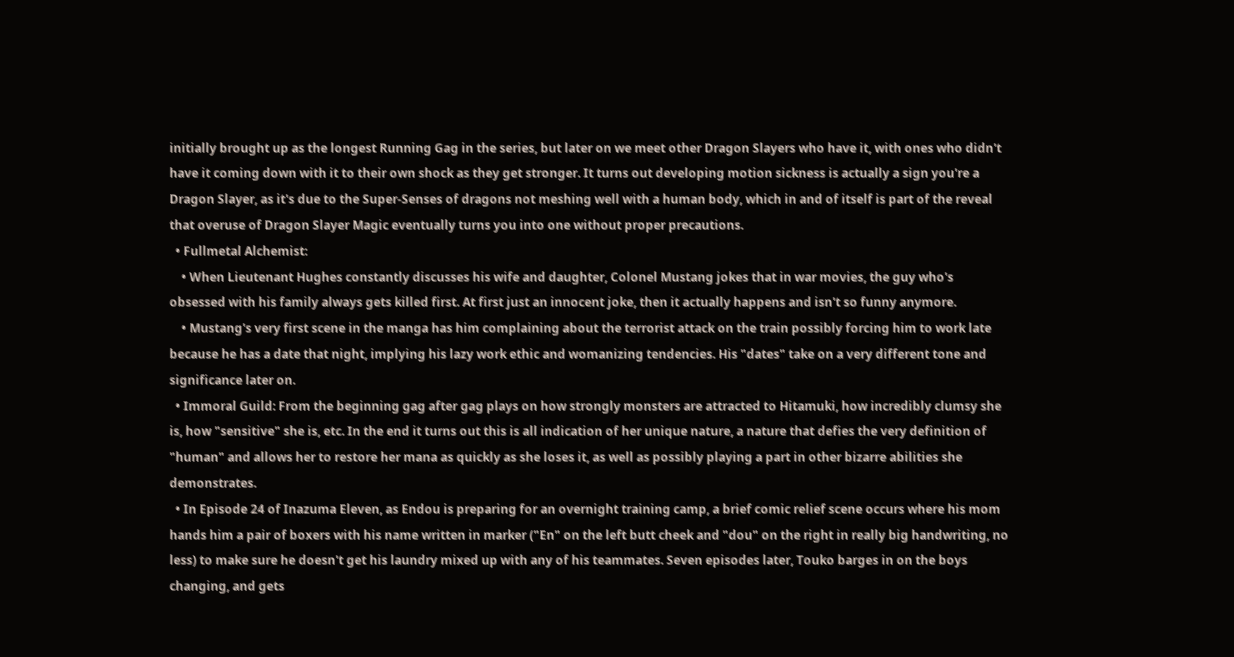initially brought up as the longest Running Gag in the series, but later on we meet other Dragon Slayers who have it, with ones who didn't have it coming down with it to their own shock as they get stronger. It turns out developing motion sickness is actually a sign you're a Dragon Slayer, as it's due to the Super-Senses of dragons not meshing well with a human body, which in and of itself is part of the reveal that overuse of Dragon Slayer Magic eventually turns you into one without proper precautions.
  • Fullmetal Alchemist:
    • When Lieutenant Hughes constantly discusses his wife and daughter, Colonel Mustang jokes that in war movies, the guy who's obsessed with his family always gets killed first. At first just an innocent joke, then it actually happens and isn't so funny anymore.
    • Mustang's very first scene in the manga has him complaining about the terrorist attack on the train possibly forcing him to work late because he has a date that night, implying his lazy work ethic and womanizing tendencies. His "dates" take on a very different tone and significance later on.
  • Immoral Guild: From the beginning gag after gag plays on how strongly monsters are attracted to Hitamuki, how incredibly clumsy she is, how "sensitive" she is, etc. In the end it turns out this is all indication of her unique nature, a nature that defies the very definition of "human" and allows her to restore her mana as quickly as she loses it, as well as possibly playing a part in other bizarre abilities she demonstrates.
  • In Episode 24 of Inazuma Eleven, as Endou is preparing for an overnight training camp, a brief comic relief scene occurs where his mom hands him a pair of boxers with his name written in marker ("En" on the left butt cheek and "dou" on the right in really big handwriting, no less) to make sure he doesn't get his laundry mixed up with any of his teammates. Seven episodes later, Touko barges in on the boys changing, and gets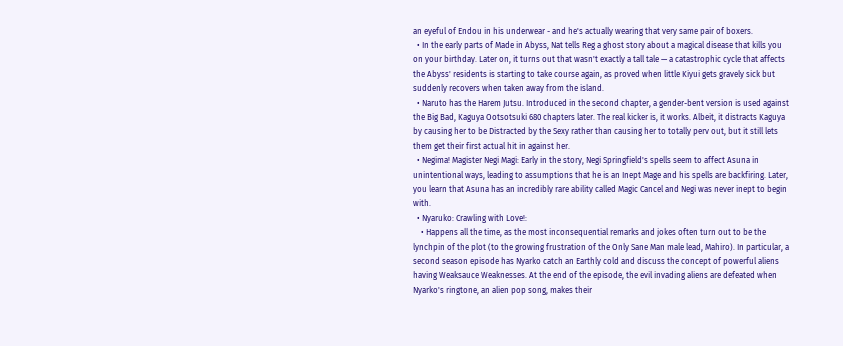an eyeful of Endou in his underwear - and he's actually wearing that very same pair of boxers.
  • In the early parts of Made in Abyss, Nat tells Reg a ghost story about a magical disease that kills you on your birthday. Later on, it turns out that wasn't exactly a tall tale — a catastrophic cycle that affects the Abyss' residents is starting to take course again, as proved when little Kiyui gets gravely sick but suddenly recovers when taken away from the island.
  • Naruto has the Harem Jutsu. Introduced in the second chapter, a gender-bent version is used against the Big Bad, Kaguya Ootsotsuki 680 chapters later. The real kicker is, it works. Albeit, it distracts Kaguya by causing her to be Distracted by the Sexy rather than causing her to totally perv out, but it still lets them get their first actual hit in against her.
  • Negima! Magister Negi Magi: Early in the story, Negi Springfield's spells seem to affect Asuna in unintentional ways, leading to assumptions that he is an Inept Mage and his spells are backfiring. Later, you learn that Asuna has an incredibly rare ability called Magic Cancel and Negi was never inept to begin with.
  • Nyaruko: Crawling with Love!:
    • Happens all the time, as the most inconsequential remarks and jokes often turn out to be the lynchpin of the plot (to the growing frustration of the Only Sane Man male lead, Mahiro). In particular, a second season episode has Nyarko catch an Earthly cold and discuss the concept of powerful aliens having Weaksauce Weaknesses. At the end of the episode, the evil invading aliens are defeated when Nyarko's ringtone, an alien pop song, makes their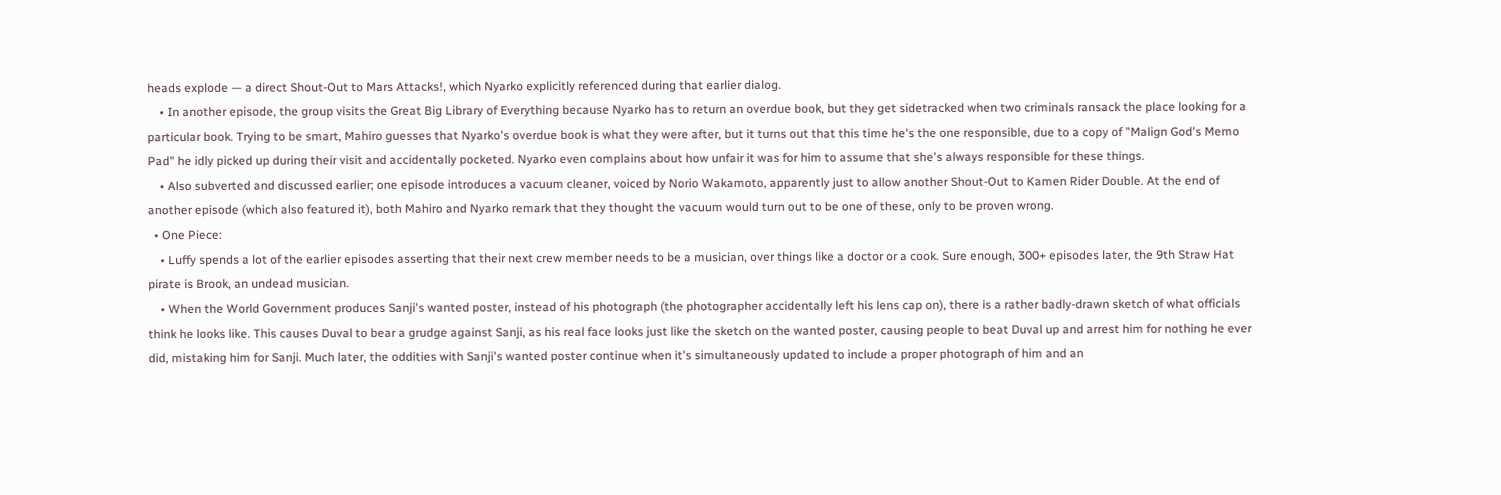heads explode — a direct Shout-Out to Mars Attacks!, which Nyarko explicitly referenced during that earlier dialog.
    • In another episode, the group visits the Great Big Library of Everything because Nyarko has to return an overdue book, but they get sidetracked when two criminals ransack the place looking for a particular book. Trying to be smart, Mahiro guesses that Nyarko's overdue book is what they were after, but it turns out that this time he's the one responsible, due to a copy of "Malign God's Memo Pad" he idly picked up during their visit and accidentally pocketed. Nyarko even complains about how unfair it was for him to assume that she's always responsible for these things.
    • Also subverted and discussed earlier; one episode introduces a vacuum cleaner, voiced by Norio Wakamoto, apparently just to allow another Shout-Out to Kamen Rider Double. At the end of another episode (which also featured it), both Mahiro and Nyarko remark that they thought the vacuum would turn out to be one of these, only to be proven wrong.
  • One Piece:
    • Luffy spends a lot of the earlier episodes asserting that their next crew member needs to be a musician, over things like a doctor or a cook. Sure enough, 300+ episodes later, the 9th Straw Hat pirate is Brook, an undead musician.
    • When the World Government produces Sanji's wanted poster, instead of his photograph (the photographer accidentally left his lens cap on), there is a rather badly-drawn sketch of what officials think he looks like. This causes Duval to bear a grudge against Sanji, as his real face looks just like the sketch on the wanted poster, causing people to beat Duval up and arrest him for nothing he ever did, mistaking him for Sanji. Much later, the oddities with Sanji's wanted poster continue when it's simultaneously updated to include a proper photograph of him and an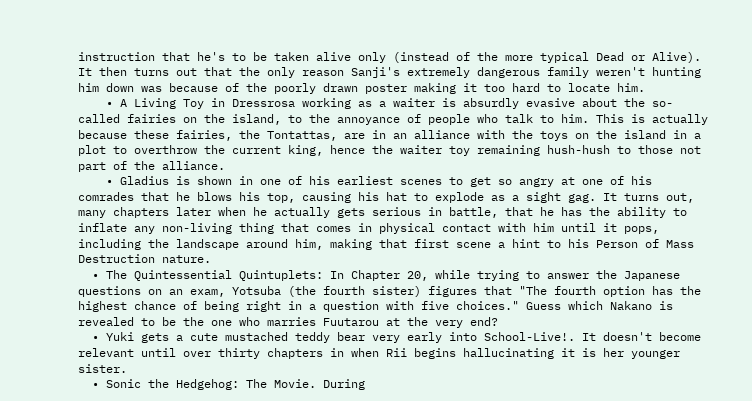instruction that he's to be taken alive only (instead of the more typical Dead or Alive). It then turns out that the only reason Sanji's extremely dangerous family weren't hunting him down was because of the poorly drawn poster making it too hard to locate him.
    • A Living Toy in Dressrosa working as a waiter is absurdly evasive about the so-called fairies on the island, to the annoyance of people who talk to him. This is actually because these fairies, the Tontattas, are in an alliance with the toys on the island in a plot to overthrow the current king, hence the waiter toy remaining hush-hush to those not part of the alliance.
    • Gladius is shown in one of his earliest scenes to get so angry at one of his comrades that he blows his top, causing his hat to explode as a sight gag. It turns out, many chapters later when he actually gets serious in battle, that he has the ability to inflate any non-living thing that comes in physical contact with him until it pops, including the landscape around him, making that first scene a hint to his Person of Mass Destruction nature.
  • The Quintessential Quintuplets: In Chapter 20, while trying to answer the Japanese questions on an exam, Yotsuba (the fourth sister) figures that "The fourth option has the highest chance of being right in a question with five choices." Guess which Nakano is revealed to be the one who marries Fuutarou at the very end?
  • Yuki gets a cute mustached teddy bear very early into School-Live!. It doesn't become relevant until over thirty chapters in when Rii begins hallucinating it is her younger sister.
  • Sonic the Hedgehog: The Movie. During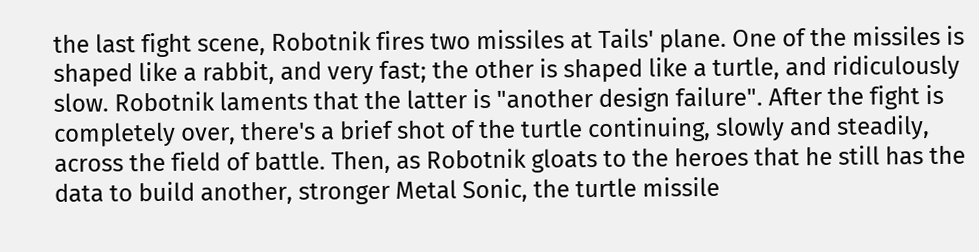the last fight scene, Robotnik fires two missiles at Tails' plane. One of the missiles is shaped like a rabbit, and very fast; the other is shaped like a turtle, and ridiculously slow. Robotnik laments that the latter is "another design failure". After the fight is completely over, there's a brief shot of the turtle continuing, slowly and steadily, across the field of battle. Then, as Robotnik gloats to the heroes that he still has the data to build another, stronger Metal Sonic, the turtle missile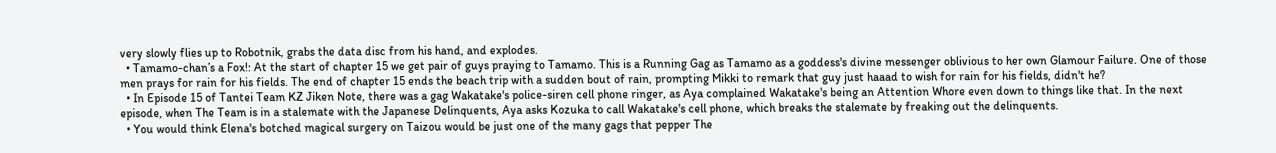very slowly flies up to Robotnik, grabs the data disc from his hand, and explodes.
  • Tamamo-chan’s a Fox!: At the start of chapter 15 we get pair of guys praying to Tamamo. This is a Running Gag as Tamamo as a goddess's divine messenger oblivious to her own Glamour Failure. One of those men prays for rain for his fields. The end of chapter 15 ends the beach trip with a sudden bout of rain, prompting Mikki to remark that guy just haaad to wish for rain for his fields, didn't he?
  • In Episode 15 of Tantei Team KZ Jiken Note, there was a gag Wakatake's police-siren cell phone ringer, as Aya complained Wakatake's being an Attention Whore even down to things like that. In the next episode, when The Team is in a stalemate with the Japanese Delinquents, Aya asks Kozuka to call Wakatake's cell phone, which breaks the stalemate by freaking out the delinquents.
  • You would think Elena's botched magical surgery on Taizou would be just one of the many gags that pepper The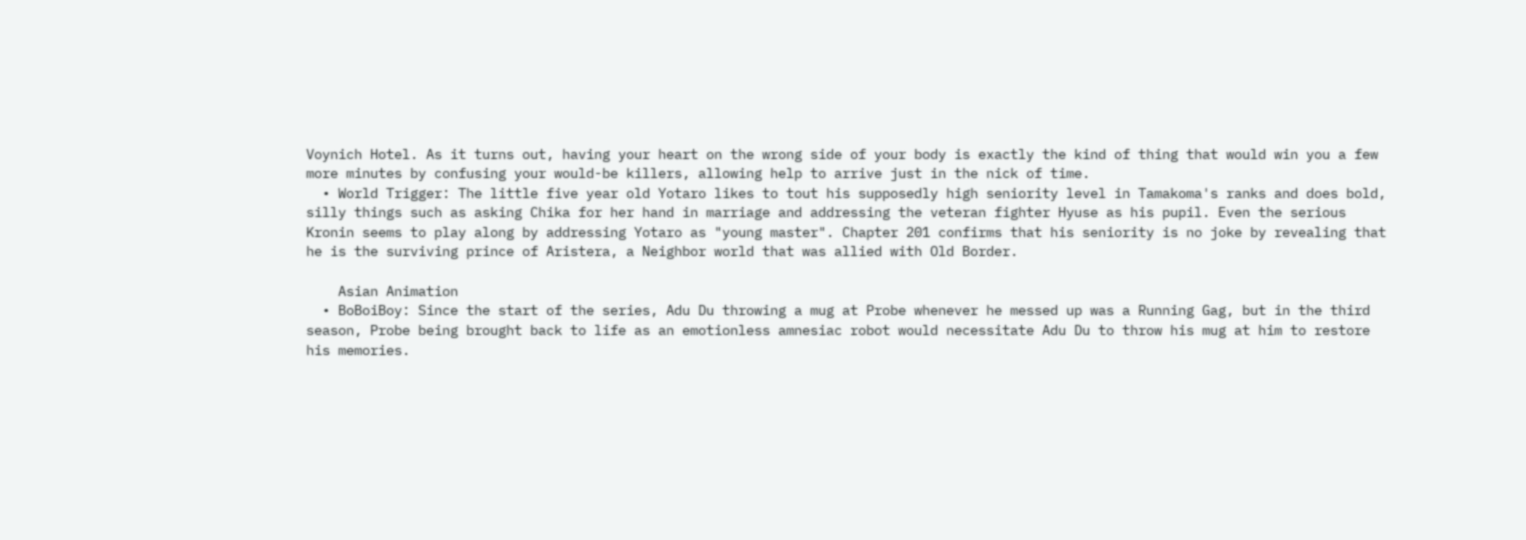Voynich Hotel. As it turns out, having your heart on the wrong side of your body is exactly the kind of thing that would win you a few more minutes by confusing your would-be killers, allowing help to arrive just in the nick of time.
  • World Trigger: The little five year old Yotaro likes to tout his supposedly high seniority level in Tamakoma's ranks and does bold, silly things such as asking Chika for her hand in marriage and addressing the veteran fighter Hyuse as his pupil. Even the serious Kronin seems to play along by addressing Yotaro as "young master". Chapter 201 confirms that his seniority is no joke by revealing that he is the surviving prince of Aristera, a Neighbor world that was allied with Old Border.

    Asian Animation
  • BoBoiBoy: Since the start of the series, Adu Du throwing a mug at Probe whenever he messed up was a Running Gag, but in the third season, Probe being brought back to life as an emotionless amnesiac robot would necessitate Adu Du to throw his mug at him to restore his memories.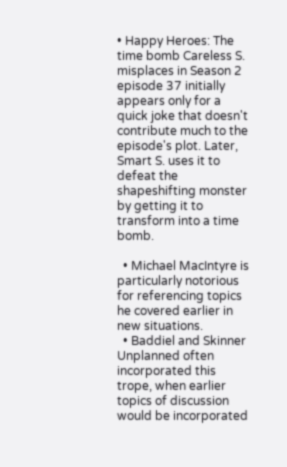• Happy Heroes: The time bomb Careless S. misplaces in Season 2 episode 37 initially appears only for a quick joke that doesn't contribute much to the episode's plot. Later, Smart S. uses it to defeat the shapeshifting monster by getting it to transform into a time bomb.

  • Michael MacIntyre is particularly notorious for referencing topics he covered earlier in new situations.
  • Baddiel and Skinner Unplanned often incorporated this trope, when earlier topics of discussion would be incorporated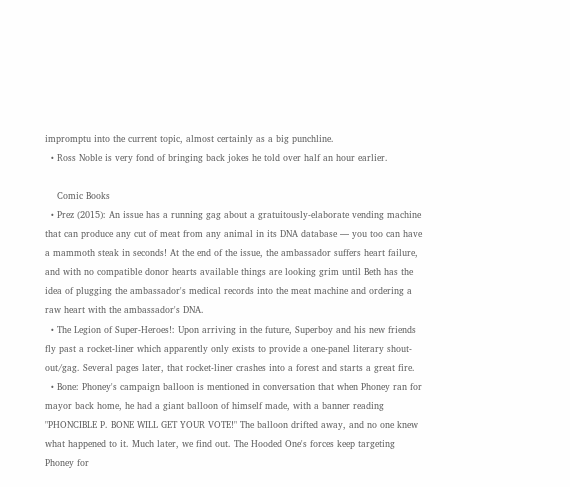impromptu into the current topic, almost certainly as a big punchline.
  • Ross Noble is very fond of bringing back jokes he told over half an hour earlier.

    Comic Books
  • Prez (2015): An issue has a running gag about a gratuitously-elaborate vending machine that can produce any cut of meat from any animal in its DNA database — you too can have a mammoth steak in seconds! At the end of the issue, the ambassador suffers heart failure, and with no compatible donor hearts available things are looking grim until Beth has the idea of plugging the ambassador's medical records into the meat machine and ordering a raw heart with the ambassador's DNA.
  • The Legion of Super-Heroes!: Upon arriving in the future, Superboy and his new friends fly past a rocket-liner which apparently only exists to provide a one-panel literary shout-out/gag. Several pages later, that rocket-liner crashes into a forest and starts a great fire.
  • Bone: Phoney's campaign balloon is mentioned in conversation that when Phoney ran for mayor back home, he had a giant balloon of himself made, with a banner reading "PHONCIBLE P. BONE WILL GET YOUR VOTE!" The balloon drifted away, and no one knew what happened to it. Much later, we find out. The Hooded One's forces keep targeting Phoney for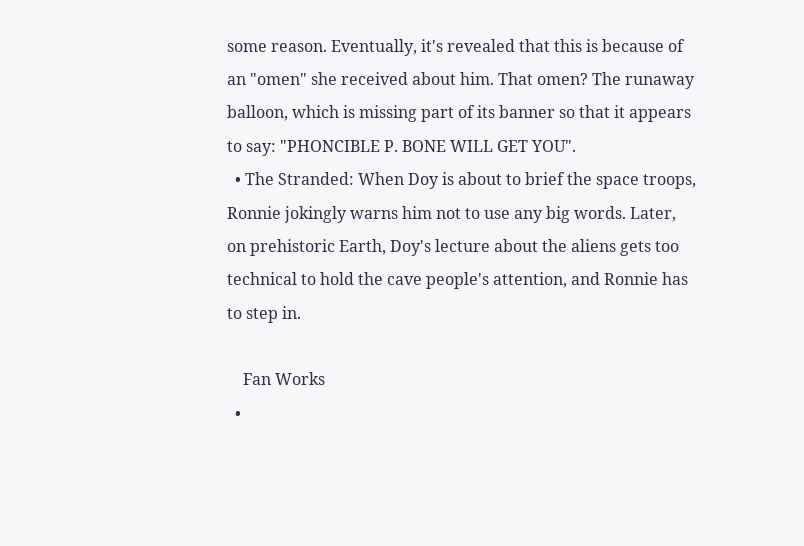some reason. Eventually, it's revealed that this is because of an "omen" she received about him. That omen? The runaway balloon, which is missing part of its banner so that it appears to say: "PHONCIBLE P. BONE WILL GET YOU".
  • The Stranded: When Doy is about to brief the space troops, Ronnie jokingly warns him not to use any big words. Later, on prehistoric Earth, Doy's lecture about the aliens gets too technical to hold the cave people's attention, and Ronnie has to step in.

    Fan Works
  •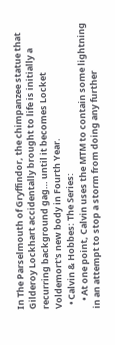In The Parselmouth of Gryffindor, the chimpanzee statue that Gilderoy Lockhart accidentally brought to life is initially a recurring background gag… until it becomes Locket Voldemort's new body in Fourth Year.
  • Calvin & Hobbes: The Series:
    • At one point, Calvin uses the MTM to contain some lightning in an attempt to stop a storm from doing any further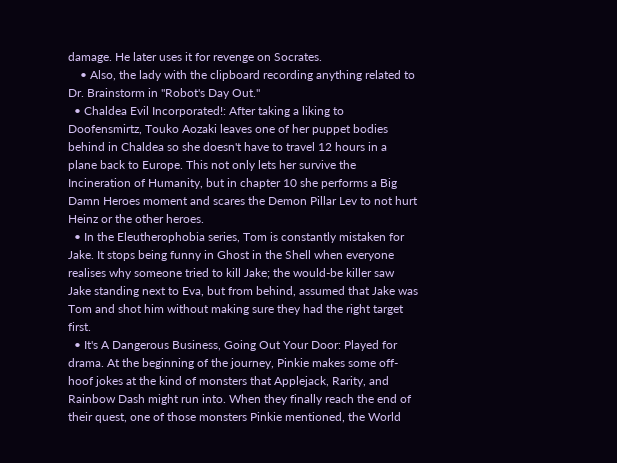damage. He later uses it for revenge on Socrates.
    • Also, the lady with the clipboard recording anything related to Dr. Brainstorm in "Robot's Day Out."
  • Chaldea Evil Incorporated!: After taking a liking to Doofensmirtz, Touko Aozaki leaves one of her puppet bodies behind in Chaldea so she doesn't have to travel 12 hours in a plane back to Europe. This not only lets her survive the Incineration of Humanity, but in chapter 10 she performs a Big Damn Heroes moment and scares the Demon Pillar Lev to not hurt Heinz or the other heroes.
  • In the Eleutherophobia series, Tom is constantly mistaken for Jake. It stops being funny in Ghost in the Shell when everyone realises why someone tried to kill Jake; the would-be killer saw Jake standing next to Eva, but from behind, assumed that Jake was Tom and shot him without making sure they had the right target first.
  • It's A Dangerous Business, Going Out Your Door: Played for drama. At the beginning of the journey, Pinkie makes some off-hoof jokes at the kind of monsters that Applejack, Rarity, and Rainbow Dash might run into. When they finally reach the end of their quest, one of those monsters Pinkie mentioned, the World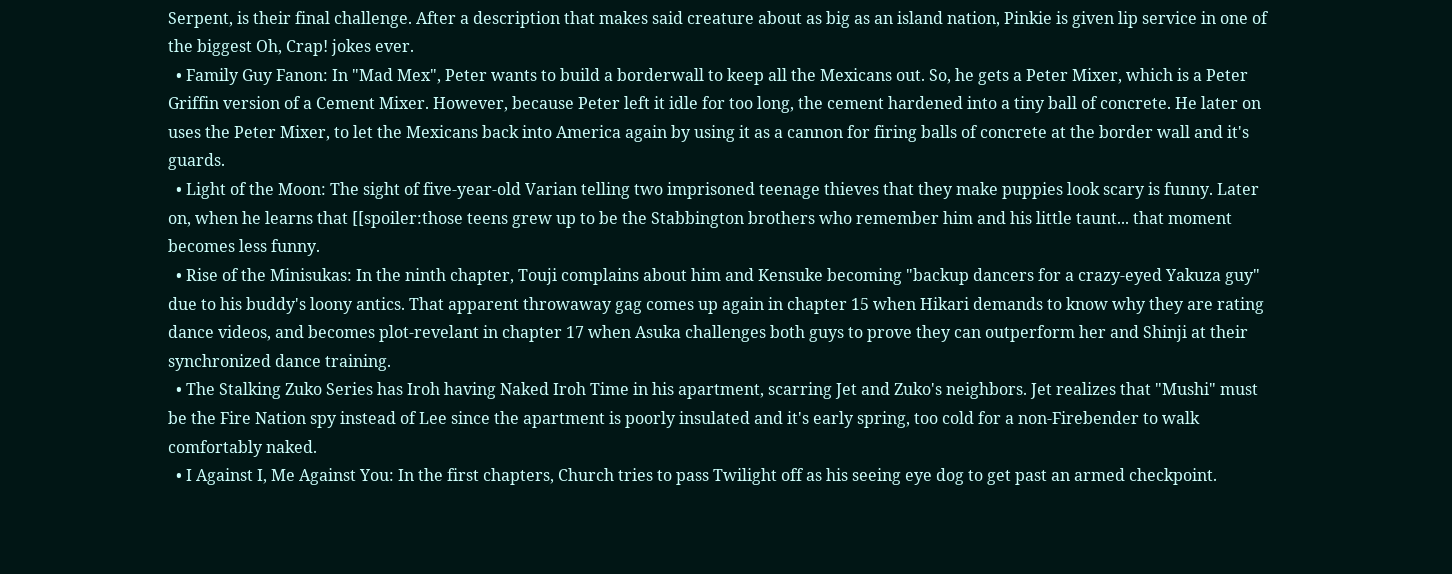Serpent, is their final challenge. After a description that makes said creature about as big as an island nation, Pinkie is given lip service in one of the biggest Oh, Crap! jokes ever.
  • Family Guy Fanon: In "Mad Mex", Peter wants to build a borderwall to keep all the Mexicans out. So, he gets a Peter Mixer, which is a Peter Griffin version of a Cement Mixer. However, because Peter left it idle for too long, the cement hardened into a tiny ball of concrete. He later on uses the Peter Mixer, to let the Mexicans back into America again by using it as a cannon for firing balls of concrete at the border wall and it's guards.
  • Light of the Moon: The sight of five-year-old Varian telling two imprisoned teenage thieves that they make puppies look scary is funny. Later on, when he learns that [[spoiler:those teens grew up to be the Stabbington brothers who remember him and his little taunt... that moment becomes less funny.
  • Rise of the Minisukas: In the ninth chapter, Touji complains about him and Kensuke becoming "backup dancers for a crazy-eyed Yakuza guy" due to his buddy's loony antics. That apparent throwaway gag comes up again in chapter 15 when Hikari demands to know why they are rating dance videos, and becomes plot-revelant in chapter 17 when Asuka challenges both guys to prove they can outperform her and Shinji at their synchronized dance training.
  • The Stalking Zuko Series has Iroh having Naked Iroh Time in his apartment, scarring Jet and Zuko's neighbors. Jet realizes that "Mushi" must be the Fire Nation spy instead of Lee since the apartment is poorly insulated and it's early spring, too cold for a non-Firebender to walk comfortably naked.
  • I Against I, Me Against You: In the first chapters, Church tries to pass Twilight off as his seeing eye dog to get past an armed checkpoint.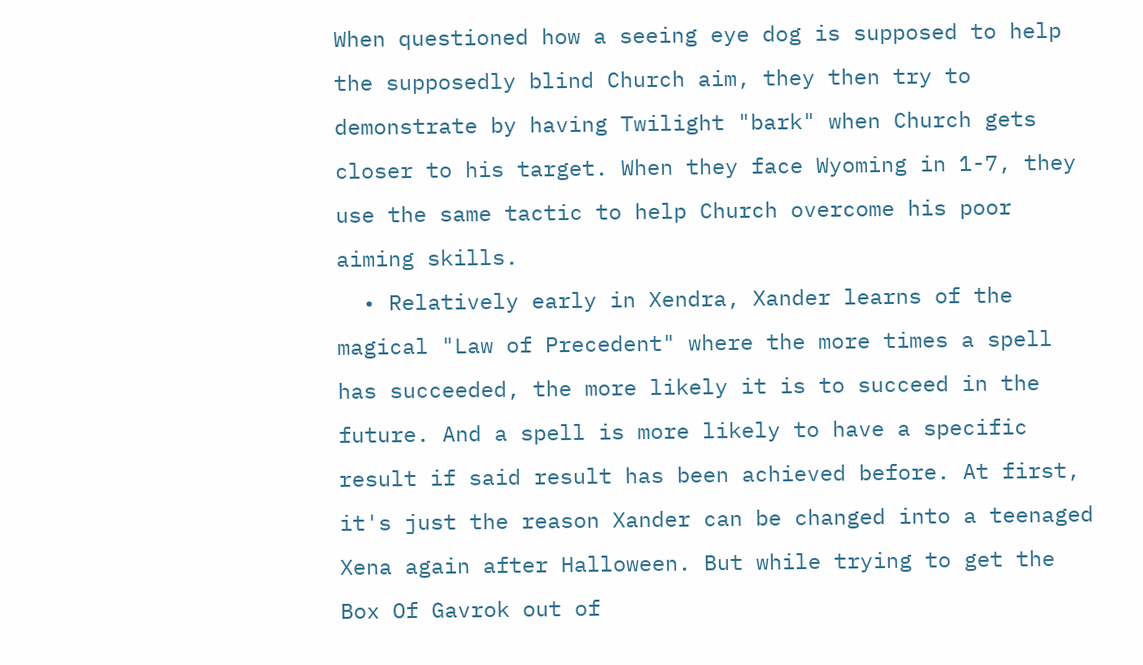When questioned how a seeing eye dog is supposed to help the supposedly blind Church aim, they then try to demonstrate by having Twilight "bark" when Church gets closer to his target. When they face Wyoming in 1-7, they use the same tactic to help Church overcome his poor aiming skills.
  • Relatively early in Xendra, Xander learns of the magical "Law of Precedent" where the more times a spell has succeeded, the more likely it is to succeed in the future. And a spell is more likely to have a specific result if said result has been achieved before. At first, it's just the reason Xander can be changed into a teenaged Xena again after Halloween. But while trying to get the Box Of Gavrok out of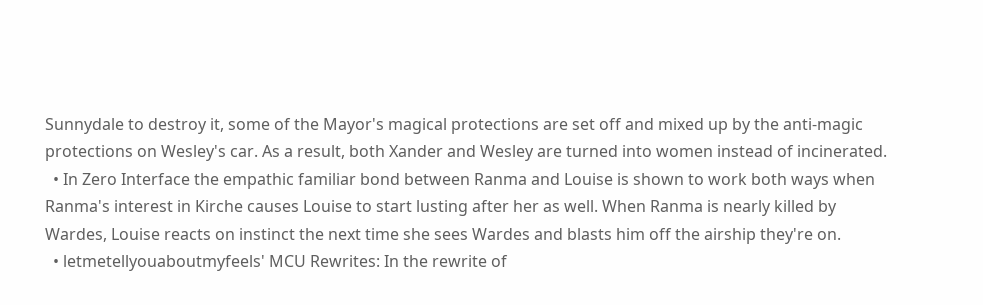Sunnydale to destroy it, some of the Mayor's magical protections are set off and mixed up by the anti-magic protections on Wesley's car. As a result, both Xander and Wesley are turned into women instead of incinerated.
  • In Zero Interface the empathic familiar bond between Ranma and Louise is shown to work both ways when Ranma's interest in Kirche causes Louise to start lusting after her as well. When Ranma is nearly killed by Wardes, Louise reacts on instinct the next time she sees Wardes and blasts him off the airship they're on.
  • letmetellyouaboutmyfeels' MCU Rewrites: In the rewrite of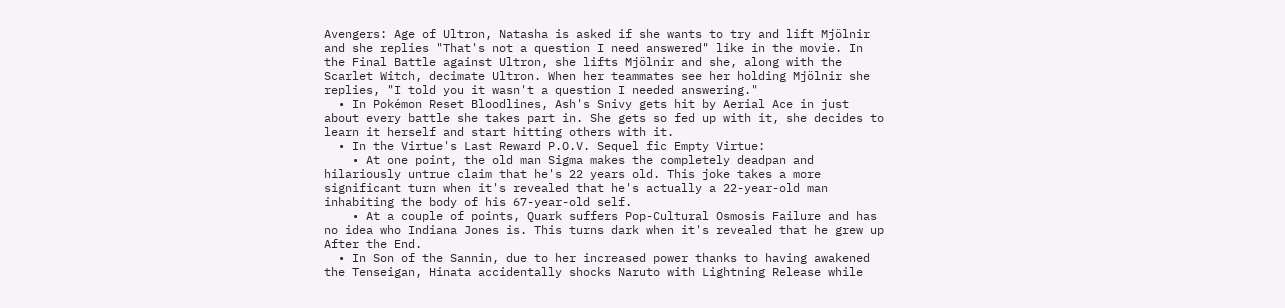Avengers: Age of Ultron, Natasha is asked if she wants to try and lift Mjölnir and she replies "That's not a question I need answered" like in the movie. In the Final Battle against Ultron, she lifts Mjölnir and she, along with the Scarlet Witch, decimate Ultron. When her teammates see her holding Mjölnir she replies, "I told you it wasn't a question I needed answering."
  • In Pokémon Reset Bloodlines, Ash's Snivy gets hit by Aerial Ace in just about every battle she takes part in. She gets so fed up with it, she decides to learn it herself and start hitting others with it.
  • In the Virtue's Last Reward P.O.V. Sequel fic Empty Virtue:
    • At one point, the old man Sigma makes the completely deadpan and hilariously untrue claim that he's 22 years old. This joke takes a more significant turn when it's revealed that he's actually a 22-year-old man inhabiting the body of his 67-year-old self.
    • At a couple of points, Quark suffers Pop-Cultural Osmosis Failure and has no idea who Indiana Jones is. This turns dark when it's revealed that he grew up After the End.
  • In Son of the Sannin, due to her increased power thanks to having awakened the Tenseigan, Hinata accidentally shocks Naruto with Lightning Release while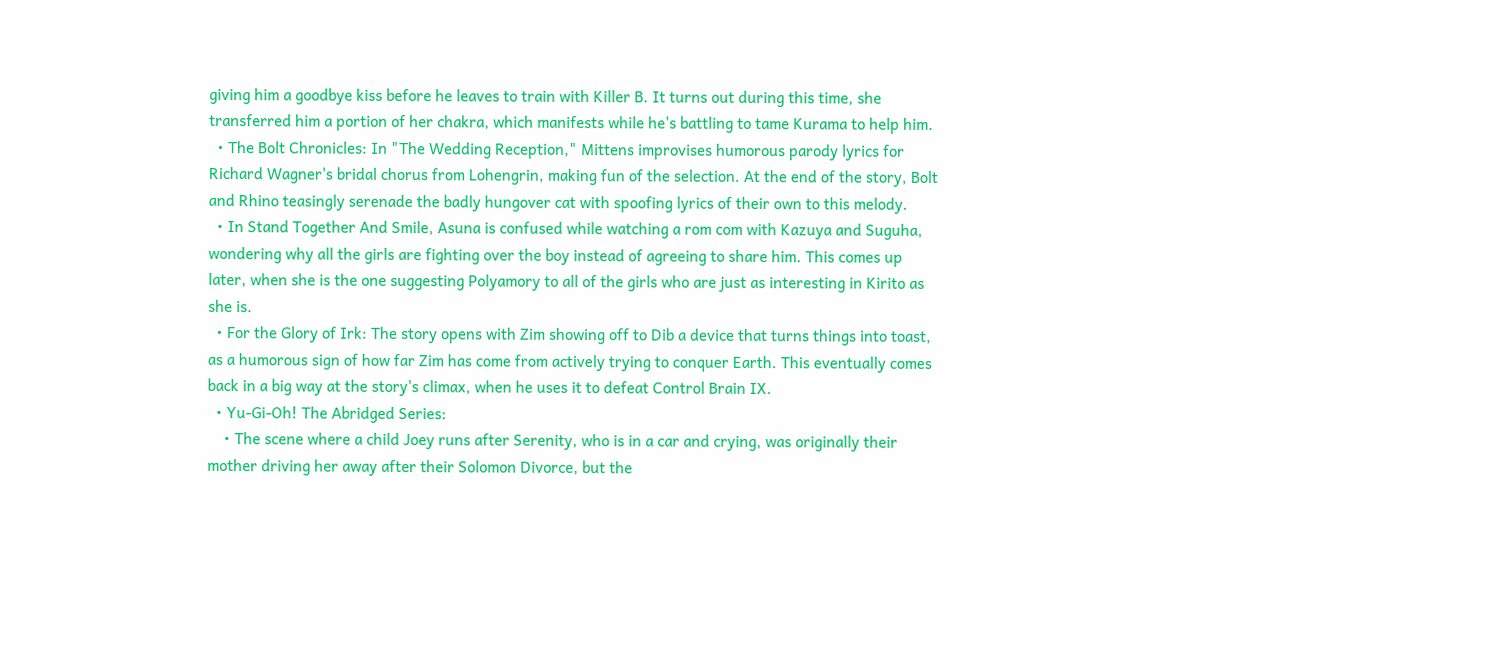giving him a goodbye kiss before he leaves to train with Killer B. It turns out during this time, she transferred him a portion of her chakra, which manifests while he's battling to tame Kurama to help him.
  • The Bolt Chronicles: In "The Wedding Reception," Mittens improvises humorous parody lyrics for Richard Wagner's bridal chorus from Lohengrin, making fun of the selection. At the end of the story, Bolt and Rhino teasingly serenade the badly hungover cat with spoofing lyrics of their own to this melody.
  • In Stand Together And Smile, Asuna is confused while watching a rom com with Kazuya and Suguha, wondering why all the girls are fighting over the boy instead of agreeing to share him. This comes up later, when she is the one suggesting Polyamory to all of the girls who are just as interesting in Kirito as she is.
  • For the Glory of Irk: The story opens with Zim showing off to Dib a device that turns things into toast, as a humorous sign of how far Zim has come from actively trying to conquer Earth. This eventually comes back in a big way at the story's climax, when he uses it to defeat Control Brain IX.
  • Yu-Gi-Oh! The Abridged Series:
    • The scene where a child Joey runs after Serenity, who is in a car and crying, was originally their mother driving her away after their Solomon Divorce, but the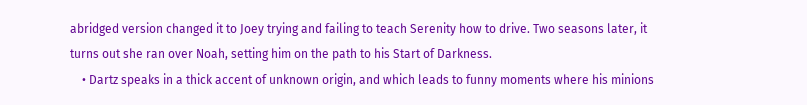abridged version changed it to Joey trying and failing to teach Serenity how to drive. Two seasons later, it turns out she ran over Noah, setting him on the path to his Start of Darkness.
    • Dartz speaks in a thick accent of unknown origin, and which leads to funny moments where his minions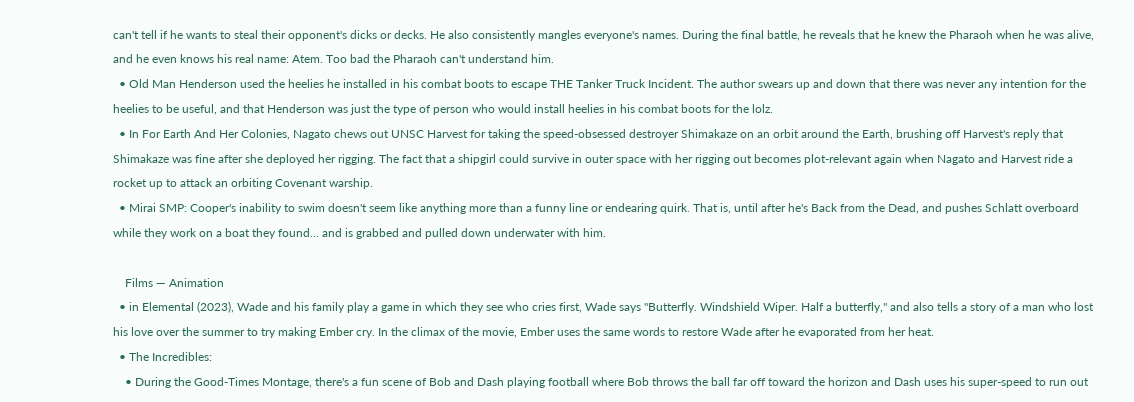can't tell if he wants to steal their opponent's dicks or decks. He also consistently mangles everyone's names. During the final battle, he reveals that he knew the Pharaoh when he was alive, and he even knows his real name: Atem. Too bad the Pharaoh can't understand him.
  • Old Man Henderson used the heelies he installed in his combat boots to escape THE Tanker Truck Incident. The author swears up and down that there was never any intention for the heelies to be useful, and that Henderson was just the type of person who would install heelies in his combat boots for the lolz.
  • In For Earth And Her Colonies, Nagato chews out UNSC Harvest for taking the speed-obsessed destroyer Shimakaze on an orbit around the Earth, brushing off Harvest's reply that Shimakaze was fine after she deployed her rigging. The fact that a shipgirl could survive in outer space with her rigging out becomes plot-relevant again when Nagato and Harvest ride a rocket up to attack an orbiting Covenant warship.
  • Mirai SMP: Cooper's inability to swim doesn't seem like anything more than a funny line or endearing quirk. That is, until after he's Back from the Dead, and pushes Schlatt overboard while they work on a boat they found... and is grabbed and pulled down underwater with him.

    Films — Animation
  • in Elemental (2023), Wade and his family play a game in which they see who cries first, Wade says "Butterfly. Windshield Wiper. Half a butterfly," and also tells a story of a man who lost his love over the summer to try making Ember cry. In the climax of the movie, Ember uses the same words to restore Wade after he evaporated from her heat.
  • The Incredibles:
    • During the Good-Times Montage, there's a fun scene of Bob and Dash playing football where Bob throws the ball far off toward the horizon and Dash uses his super-speed to run out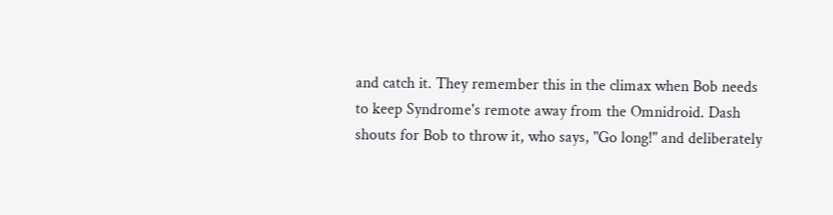and catch it. They remember this in the climax when Bob needs to keep Syndrome's remote away from the Omnidroid. Dash shouts for Bob to throw it, who says, "Go long!" and deliberately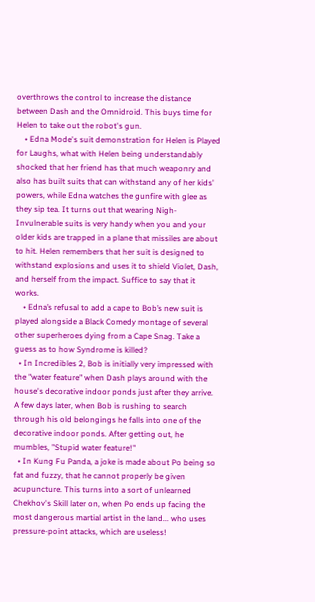overthrows the control to increase the distance between Dash and the Omnidroid. This buys time for Helen to take out the robot's gun.
    • Edna Mode's suit demonstration for Helen is Played for Laughs, what with Helen being understandably shocked that her friend has that much weaponry and also has built suits that can withstand any of her kids' powers, while Edna watches the gunfire with glee as they sip tea. It turns out that wearing Nigh-Invulnerable suits is very handy when you and your older kids are trapped in a plane that missiles are about to hit. Helen remembers that her suit is designed to withstand explosions and uses it to shield Violet, Dash, and herself from the impact. Suffice to say that it works.
    • Edna’s refusal to add a cape to Bob’s new suit is played alongside a Black Comedy montage of several other superheroes dying from a Cape Snag. Take a guess as to how Syndrome is killed?
  • In Incredibles 2, Bob is initially very impressed with the "water feature" when Dash plays around with the house's decorative indoor ponds just after they arrive. A few days later, when Bob is rushing to search through his old belongings he falls into one of the decorative indoor ponds. After getting out, he mumbles, "Stupid water feature!"
  • In Kung Fu Panda, a joke is made about Po being so fat and fuzzy, that he cannot properly be given acupuncture. This turns into a sort of unlearned Chekhov's Skill later on, when Po ends up facing the most dangerous martial artist in the land... who uses pressure-point attacks, which are useless!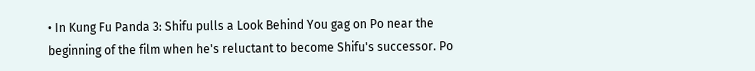• In Kung Fu Panda 3: Shifu pulls a Look Behind You gag on Po near the beginning of the film when he's reluctant to become Shifu's successor. Po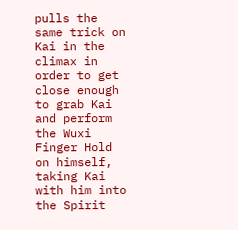pulls the same trick on Kai in the climax in order to get close enough to grab Kai and perform the Wuxi Finger Hold on himself, taking Kai with him into the Spirit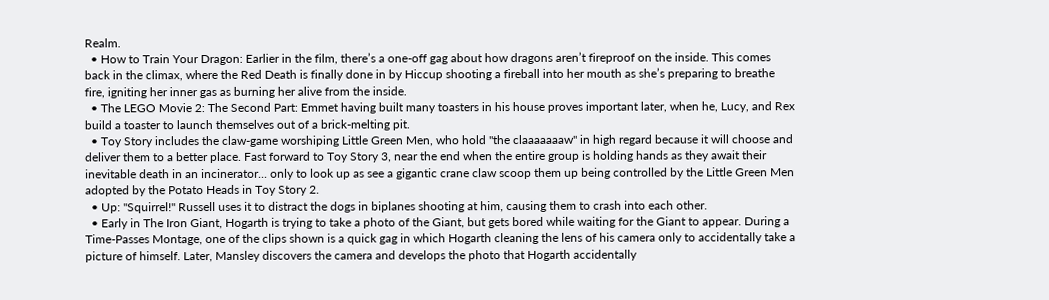Realm.
  • How to Train Your Dragon: Earlier in the film, there’s a one-off gag about how dragons aren’t fireproof on the inside. This comes back in the climax, where the Red Death is finally done in by Hiccup shooting a fireball into her mouth as she’s preparing to breathe fire, igniting her inner gas as burning her alive from the inside.
  • The LEGO Movie 2: The Second Part: Emmet having built many toasters in his house proves important later, when he, Lucy, and Rex build a toaster to launch themselves out of a brick-melting pit.
  • Toy Story includes the claw-game worshiping Little Green Men, who hold "the claaaaaaaw" in high regard because it will choose and deliver them to a better place. Fast forward to Toy Story 3, near the end when the entire group is holding hands as they await their inevitable death in an incinerator... only to look up as see a gigantic crane claw scoop them up being controlled by the Little Green Men adopted by the Potato Heads in Toy Story 2.
  • Up: "Squirrel!" Russell uses it to distract the dogs in biplanes shooting at him, causing them to crash into each other.
  • Early in The Iron Giant, Hogarth is trying to take a photo of the Giant, but gets bored while waiting for the Giant to appear. During a Time-Passes Montage, one of the clips shown is a quick gag in which Hogarth cleaning the lens of his camera only to accidentally take a picture of himself. Later, Mansley discovers the camera and develops the photo that Hogarth accidentally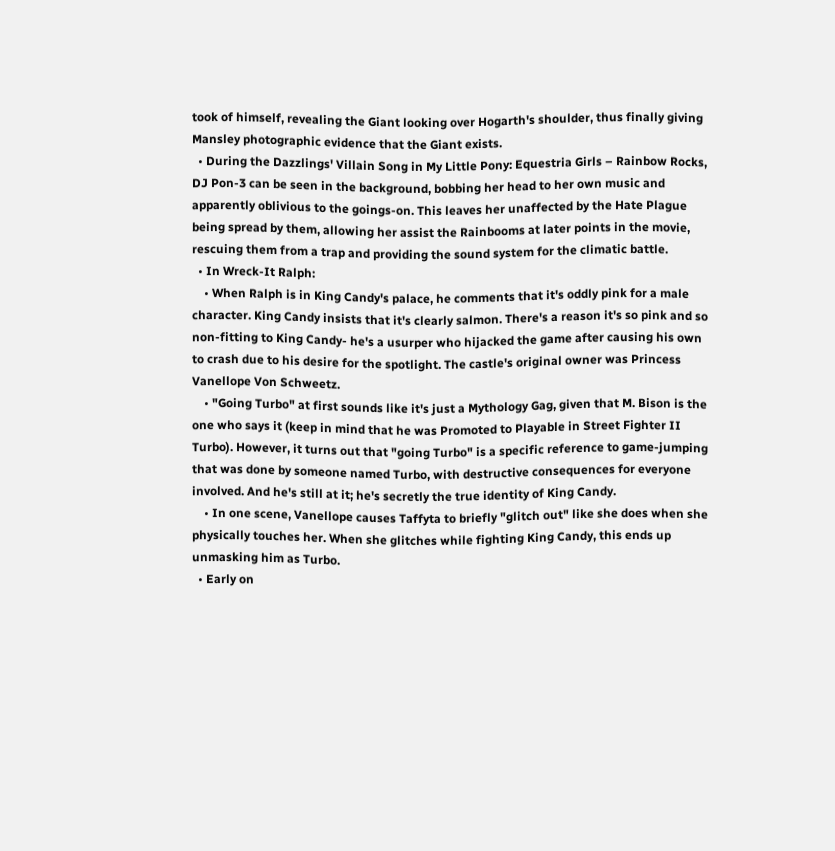took of himself, revealing the Giant looking over Hogarth's shoulder, thus finally giving Mansley photographic evidence that the Giant exists.
  • During the Dazzlings' Villain Song in My Little Pony: Equestria Girls – Rainbow Rocks, DJ Pon-3 can be seen in the background, bobbing her head to her own music and apparently oblivious to the goings-on. This leaves her unaffected by the Hate Plague being spread by them, allowing her assist the Rainbooms at later points in the movie, rescuing them from a trap and providing the sound system for the climatic battle.
  • In Wreck-It Ralph:
    • When Ralph is in King Candy's palace, he comments that it's oddly pink for a male character. King Candy insists that it's clearly salmon. There's a reason it's so pink and so non-fitting to King Candy- he's a usurper who hijacked the game after causing his own to crash due to his desire for the spotlight. The castle's original owner was Princess Vanellope Von Schweetz.
    • "Going Turbo" at first sounds like it's just a Mythology Gag, given that M. Bison is the one who says it (keep in mind that he was Promoted to Playable in Street Fighter II Turbo). However, it turns out that "going Turbo" is a specific reference to game-jumping that was done by someone named Turbo, with destructive consequences for everyone involved. And he's still at it; he's secretly the true identity of King Candy.
    • In one scene, Vanellope causes Taffyta to briefly "glitch out" like she does when she physically touches her. When she glitches while fighting King Candy, this ends up unmasking him as Turbo.
  • Early on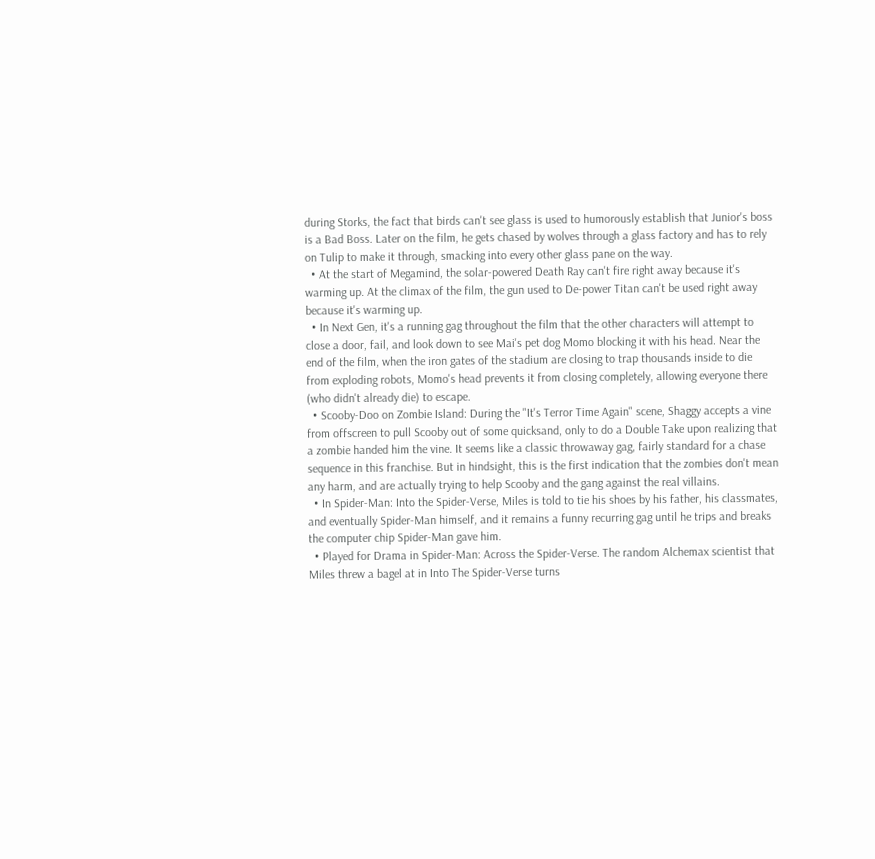during Storks, the fact that birds can't see glass is used to humorously establish that Junior's boss is a Bad Boss. Later on the film, he gets chased by wolves through a glass factory and has to rely on Tulip to make it through, smacking into every other glass pane on the way.
  • At the start of Megamind, the solar-powered Death Ray can't fire right away because it's warming up. At the climax of the film, the gun used to De-power Titan can't be used right away because it's warming up.
  • In Next Gen, it's a running gag throughout the film that the other characters will attempt to close a door, fail, and look down to see Mai's pet dog Momo blocking it with his head. Near the end of the film, when the iron gates of the stadium are closing to trap thousands inside to die from exploding robots, Momo's head prevents it from closing completely, allowing everyone there (who didn't already die) to escape.
  • Scooby-Doo on Zombie Island: During the "It's Terror Time Again" scene, Shaggy accepts a vine from offscreen to pull Scooby out of some quicksand, only to do a Double Take upon realizing that a zombie handed him the vine. It seems like a classic throwaway gag, fairly standard for a chase sequence in this franchise. But in hindsight, this is the first indication that the zombies don't mean any harm, and are actually trying to help Scooby and the gang against the real villains.
  • In Spider-Man: Into the Spider-Verse, Miles is told to tie his shoes by his father, his classmates, and eventually Spider-Man himself, and it remains a funny recurring gag until he trips and breaks the computer chip Spider-Man gave him.
  • Played for Drama in Spider-Man: Across the Spider-Verse. The random Alchemax scientist that Miles threw a bagel at in Into The Spider-Verse turns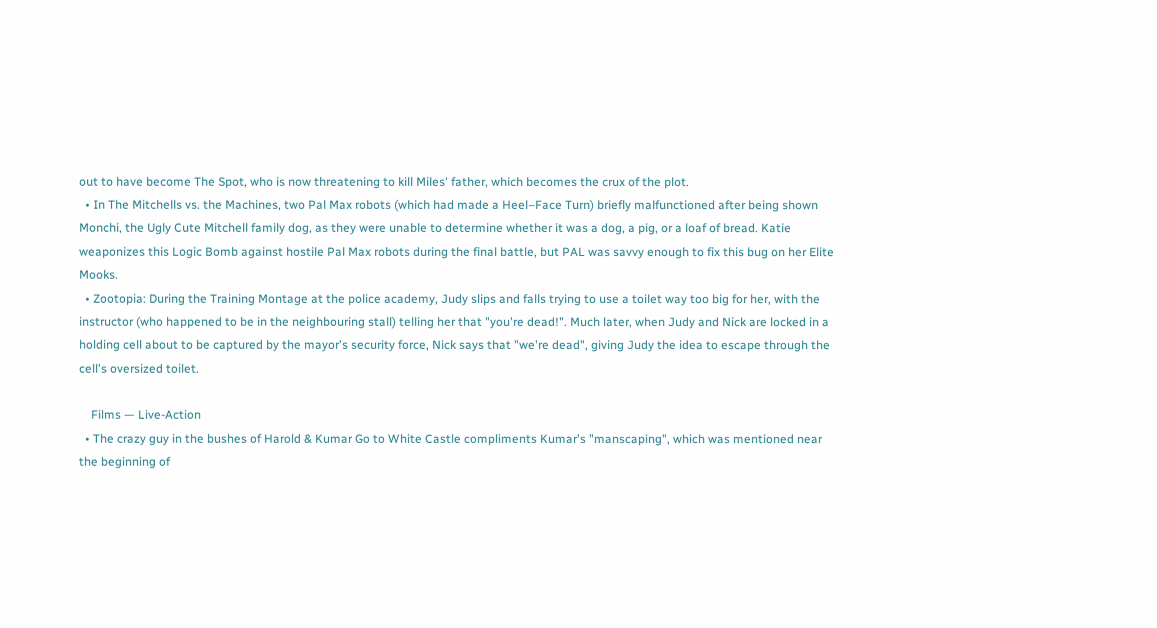out to have become The Spot, who is now threatening to kill Miles' father, which becomes the crux of the plot.
  • In The Mitchells vs. the Machines, two Pal Max robots (which had made a Heel–Face Turn) briefly malfunctioned after being shown Monchi, the Ugly Cute Mitchell family dog, as they were unable to determine whether it was a dog, a pig, or a loaf of bread. Katie weaponizes this Logic Bomb against hostile Pal Max robots during the final battle, but PAL was savvy enough to fix this bug on her Elite Mooks.
  • Zootopia: During the Training Montage at the police academy, Judy slips and falls trying to use a toilet way too big for her, with the instructor (who happened to be in the neighbouring stall) telling her that "you're dead!". Much later, when Judy and Nick are locked in a holding cell about to be captured by the mayor's security force, Nick says that "we're dead", giving Judy the idea to escape through the cell's oversized toilet.

    Films — Live-Action
  • The crazy guy in the bushes of Harold & Kumar Go to White Castle compliments Kumar's "manscaping", which was mentioned near the beginning of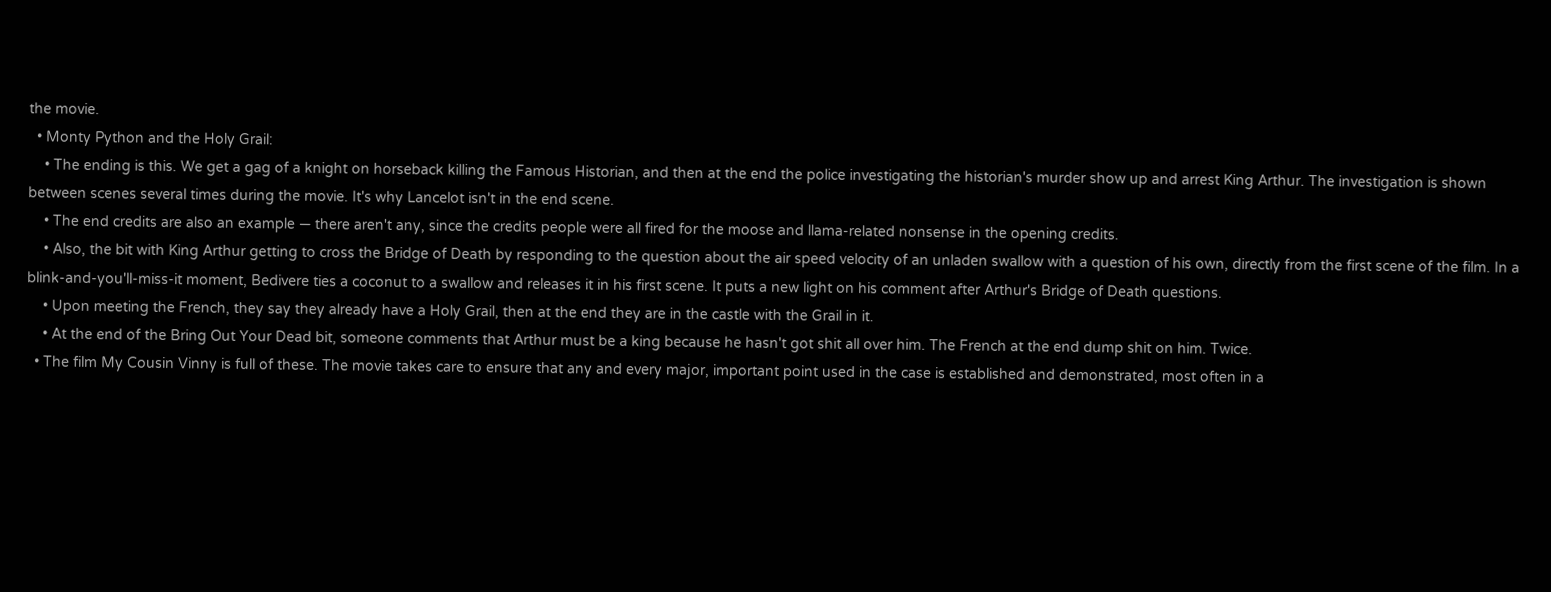the movie.
  • Monty Python and the Holy Grail:
    • The ending is this. We get a gag of a knight on horseback killing the Famous Historian, and then at the end the police investigating the historian's murder show up and arrest King Arthur. The investigation is shown between scenes several times during the movie. It's why Lancelot isn't in the end scene.
    • The end credits are also an example — there aren't any, since the credits people were all fired for the moose and llama-related nonsense in the opening credits.
    • Also, the bit with King Arthur getting to cross the Bridge of Death by responding to the question about the air speed velocity of an unladen swallow with a question of his own, directly from the first scene of the film. In a blink-and-you'll-miss-it moment, Bedivere ties a coconut to a swallow and releases it in his first scene. It puts a new light on his comment after Arthur's Bridge of Death questions.
    • Upon meeting the French, they say they already have a Holy Grail, then at the end they are in the castle with the Grail in it.
    • At the end of the Bring Out Your Dead bit, someone comments that Arthur must be a king because he hasn't got shit all over him. The French at the end dump shit on him. Twice.
  • The film My Cousin Vinny is full of these. The movie takes care to ensure that any and every major, important point used in the case is established and demonstrated, most often in a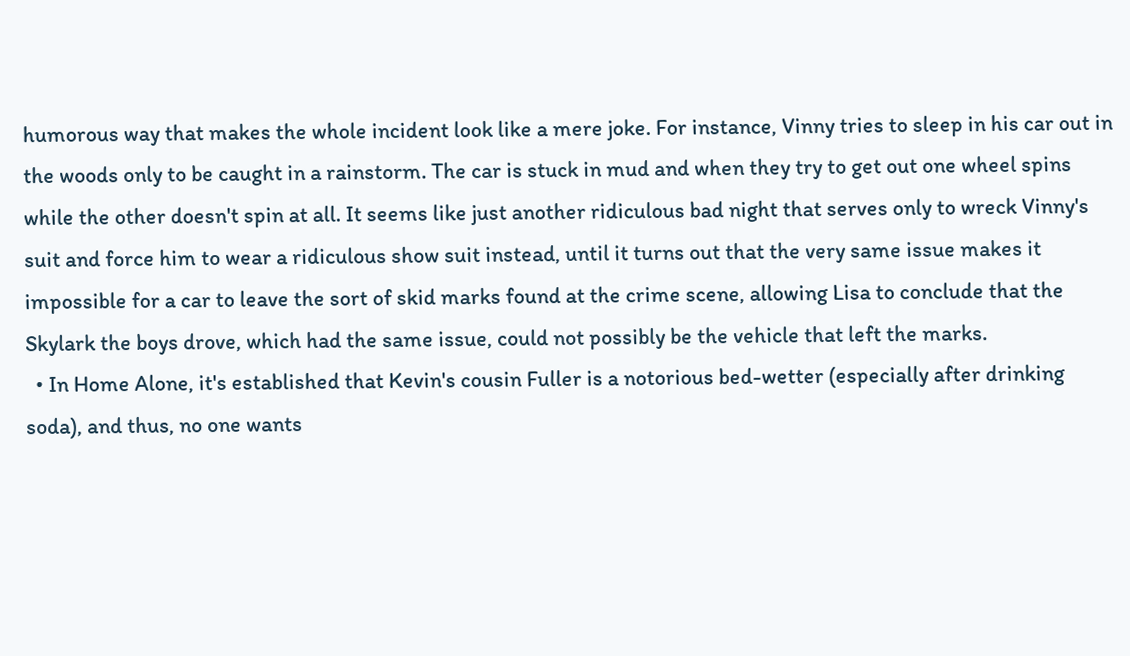humorous way that makes the whole incident look like a mere joke. For instance, Vinny tries to sleep in his car out in the woods only to be caught in a rainstorm. The car is stuck in mud and when they try to get out one wheel spins while the other doesn't spin at all. It seems like just another ridiculous bad night that serves only to wreck Vinny's suit and force him to wear a ridiculous show suit instead, until it turns out that the very same issue makes it impossible for a car to leave the sort of skid marks found at the crime scene, allowing Lisa to conclude that the Skylark the boys drove, which had the same issue, could not possibly be the vehicle that left the marks.
  • In Home Alone, it's established that Kevin's cousin Fuller is a notorious bed-wetter (especially after drinking soda), and thus, no one wants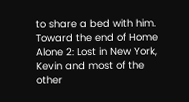to share a bed with him. Toward the end of Home Alone 2: Lost in New York, Kevin and most of the other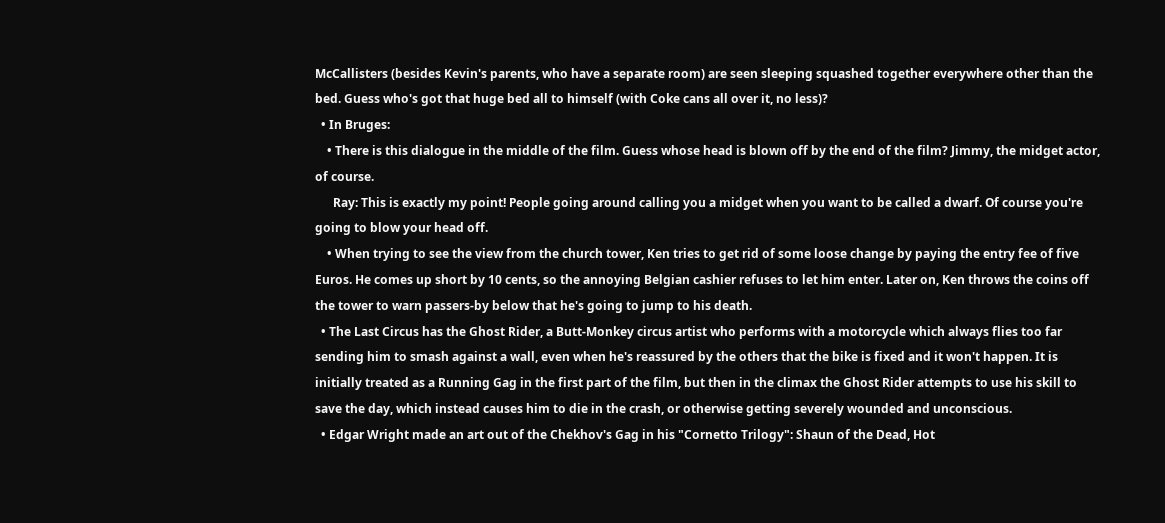McCallisters (besides Kevin's parents, who have a separate room) are seen sleeping squashed together everywhere other than the bed. Guess who's got that huge bed all to himself (with Coke cans all over it, no less)?
  • In Bruges:
    • There is this dialogue in the middle of the film. Guess whose head is blown off by the end of the film? Jimmy, the midget actor, of course.
      Ray: This is exactly my point! People going around calling you a midget when you want to be called a dwarf. Of course you're going to blow your head off.
    • When trying to see the view from the church tower, Ken tries to get rid of some loose change by paying the entry fee of five Euros. He comes up short by 10 cents, so the annoying Belgian cashier refuses to let him enter. Later on, Ken throws the coins off the tower to warn passers-by below that he's going to jump to his death.
  • The Last Circus has the Ghost Rider, a Butt-Monkey circus artist who performs with a motorcycle which always flies too far sending him to smash against a wall, even when he's reassured by the others that the bike is fixed and it won't happen. It is initially treated as a Running Gag in the first part of the film, but then in the climax the Ghost Rider attempts to use his skill to save the day, which instead causes him to die in the crash, or otherwise getting severely wounded and unconscious.
  • Edgar Wright made an art out of the Chekhov's Gag in his "Cornetto Trilogy": Shaun of the Dead, Hot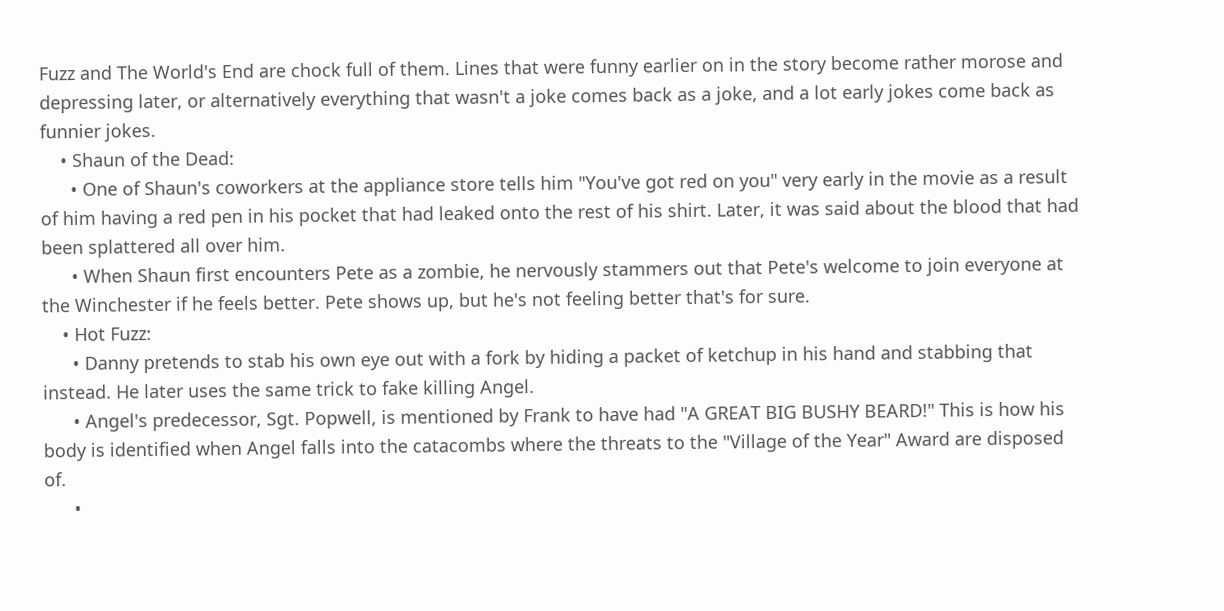Fuzz and The World's End are chock full of them. Lines that were funny earlier on in the story become rather morose and depressing later, or alternatively everything that wasn't a joke comes back as a joke, and a lot early jokes come back as funnier jokes.
    • Shaun of the Dead:
      • One of Shaun's coworkers at the appliance store tells him "You've got red on you" very early in the movie as a result of him having a red pen in his pocket that had leaked onto the rest of his shirt. Later, it was said about the blood that had been splattered all over him.
      • When Shaun first encounters Pete as a zombie, he nervously stammers out that Pete's welcome to join everyone at the Winchester if he feels better. Pete shows up, but he's not feeling better that's for sure.
    • Hot Fuzz:
      • Danny pretends to stab his own eye out with a fork by hiding a packet of ketchup in his hand and stabbing that instead. He later uses the same trick to fake killing Angel.
      • Angel's predecessor, Sgt. Popwell, is mentioned by Frank to have had "A GREAT BIG BUSHY BEARD!" This is how his body is identified when Angel falls into the catacombs where the threats to the "Village of the Year" Award are disposed of.
      •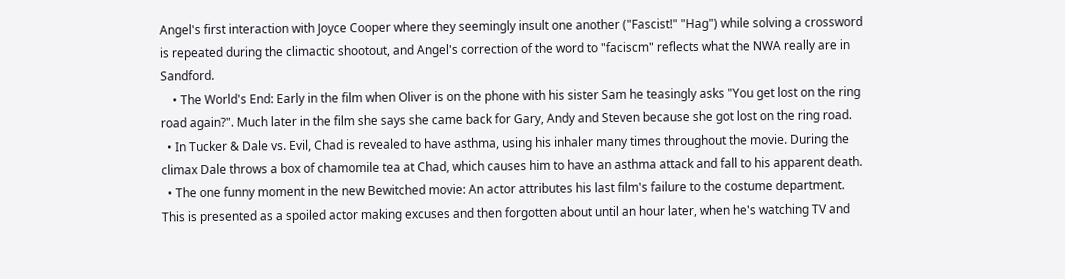Angel's first interaction with Joyce Cooper where they seemingly insult one another ("Fascist!" "Hag") while solving a crossword is repeated during the climactic shootout, and Angel's correction of the word to "faciscm" reflects what the NWA really are in Sandford.
    • The World's End: Early in the film when Oliver is on the phone with his sister Sam he teasingly asks "You get lost on the ring road again?". Much later in the film she says she came back for Gary, Andy and Steven because she got lost on the ring road.
  • In Tucker & Dale vs. Evil, Chad is revealed to have asthma, using his inhaler many times throughout the movie. During the climax Dale throws a box of chamomile tea at Chad, which causes him to have an asthma attack and fall to his apparent death.
  • The one funny moment in the new Bewitched movie: An actor attributes his last film's failure to the costume department. This is presented as a spoiled actor making excuses and then forgotten about until an hour later, when he's watching TV and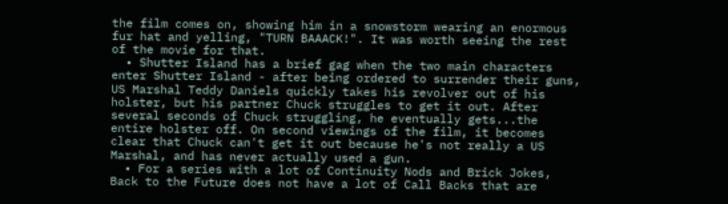the film comes on, showing him in a snowstorm wearing an enormous fur hat and yelling, "TURN BAAACK!". It was worth seeing the rest of the movie for that.
  • Shutter Island has a brief gag when the two main characters enter Shutter Island - after being ordered to surrender their guns, US Marshal Teddy Daniels quickly takes his revolver out of his holster, but his partner Chuck struggles to get it out. After several seconds of Chuck struggling, he eventually gets...the entire holster off. On second viewings of the film, it becomes clear that Chuck can't get it out because he's not really a US Marshal, and has never actually used a gun.
  • For a series with a lot of Continuity Nods and Brick Jokes, Back to the Future does not have a lot of Call Backs that are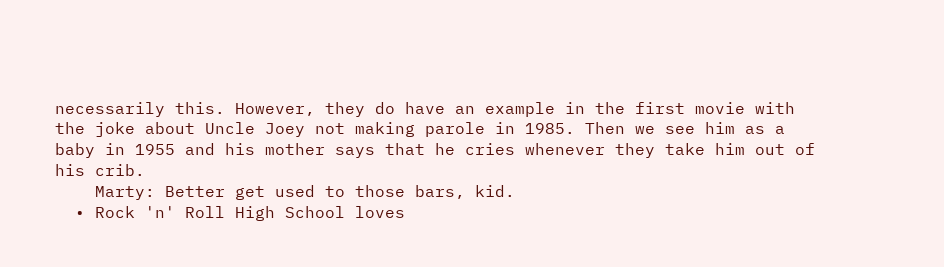necessarily this. However, they do have an example in the first movie with the joke about Uncle Joey not making parole in 1985. Then we see him as a baby in 1955 and his mother says that he cries whenever they take him out of his crib.
    Marty: Better get used to those bars, kid.
  • Rock 'n' Roll High School loves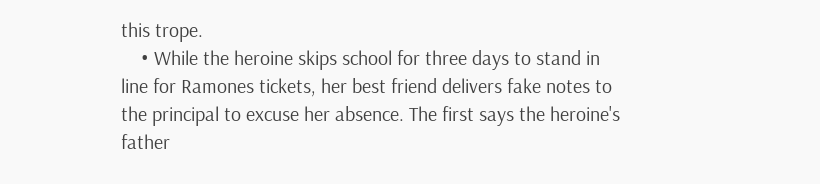this trope.
    • While the heroine skips school for three days to stand in line for Ramones tickets, her best friend delivers fake notes to the principal to excuse her absence. The first says the heroine's father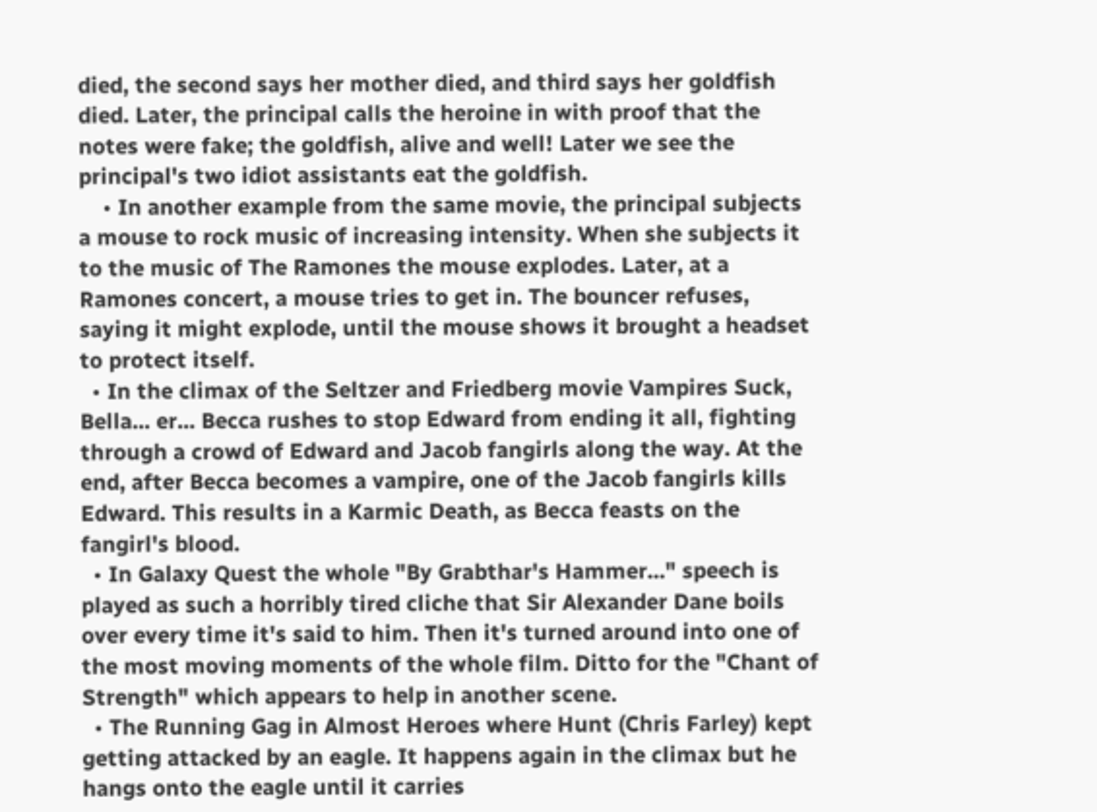died, the second says her mother died, and third says her goldfish died. Later, the principal calls the heroine in with proof that the notes were fake; the goldfish, alive and well! Later we see the principal's two idiot assistants eat the goldfish.
    • In another example from the same movie, the principal subjects a mouse to rock music of increasing intensity. When she subjects it to the music of The Ramones the mouse explodes. Later, at a Ramones concert, a mouse tries to get in. The bouncer refuses, saying it might explode, until the mouse shows it brought a headset to protect itself.
  • In the climax of the Seltzer and Friedberg movie Vampires Suck, Bella... er... Becca rushes to stop Edward from ending it all, fighting through a crowd of Edward and Jacob fangirls along the way. At the end, after Becca becomes a vampire, one of the Jacob fangirls kills Edward. This results in a Karmic Death, as Becca feasts on the fangirl's blood.
  • In Galaxy Quest the whole "By Grabthar's Hammer..." speech is played as such a horribly tired cliche that Sir Alexander Dane boils over every time it's said to him. Then it's turned around into one of the most moving moments of the whole film. Ditto for the "Chant of Strength" which appears to help in another scene.
  • The Running Gag in Almost Heroes where Hunt (Chris Farley) kept getting attacked by an eagle. It happens again in the climax but he hangs onto the eagle until it carries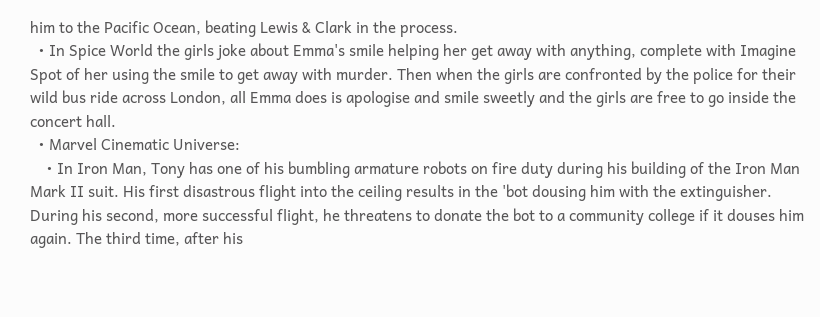him to the Pacific Ocean, beating Lewis & Clark in the process.
  • In Spice World the girls joke about Emma's smile helping her get away with anything, complete with Imagine Spot of her using the smile to get away with murder. Then when the girls are confronted by the police for their wild bus ride across London, all Emma does is apologise and smile sweetly and the girls are free to go inside the concert hall.
  • Marvel Cinematic Universe:
    • In Iron Man, Tony has one of his bumbling armature robots on fire duty during his building of the Iron Man Mark II suit. His first disastrous flight into the ceiling results in the 'bot dousing him with the extinguisher. During his second, more successful flight, he threatens to donate the bot to a community college if it douses him again. The third time, after his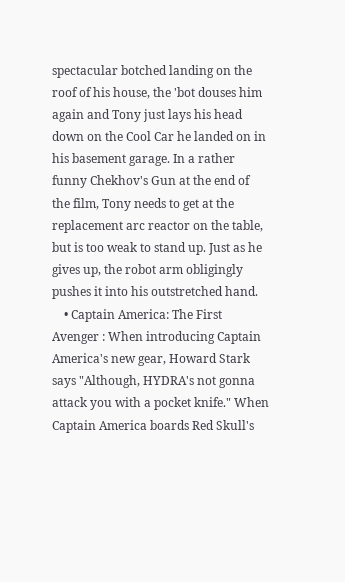spectacular botched landing on the roof of his house, the 'bot douses him again and Tony just lays his head down on the Cool Car he landed on in his basement garage. In a rather funny Chekhov's Gun at the end of the film, Tony needs to get at the replacement arc reactor on the table, but is too weak to stand up. Just as he gives up, the robot arm obligingly pushes it into his outstretched hand.
    • Captain America: The First Avenger : When introducing Captain America's new gear, Howard Stark says "Although, HYDRA's not gonna attack you with a pocket knife." When Captain America boards Red Skull's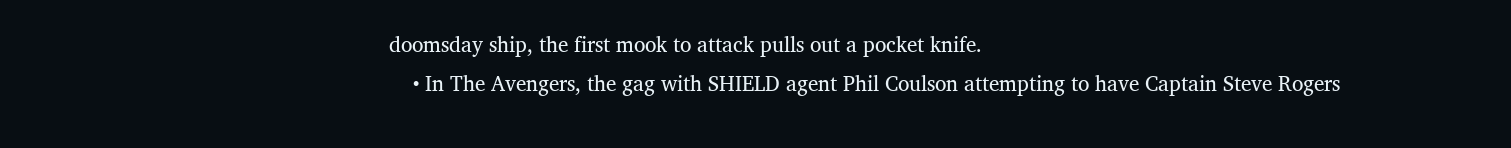doomsday ship, the first mook to attack pulls out a pocket knife.
    • In The Avengers, the gag with SHIELD agent Phil Coulson attempting to have Captain Steve Rogers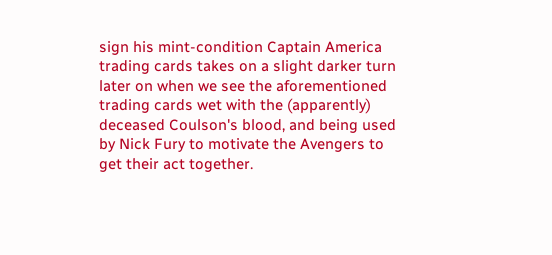sign his mint-condition Captain America trading cards takes on a slight darker turn later on when we see the aforementioned trading cards wet with the (apparently) deceased Coulson's blood, and being used by Nick Fury to motivate the Avengers to get their act together.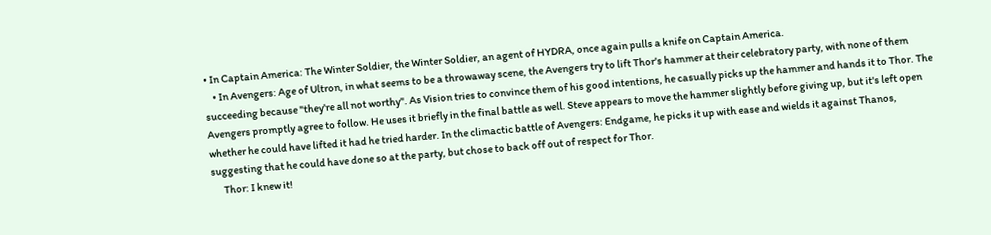• In Captain America: The Winter Soldier, the Winter Soldier, an agent of HYDRA, once again pulls a knife on Captain America.
    • In Avengers: Age of Ultron, in what seems to be a throwaway scene, the Avengers try to lift Thor's hammer at their celebratory party, with none of them succeeding because "they're all not worthy". As Vision tries to convince them of his good intentions, he casually picks up the hammer and hands it to Thor. The Avengers promptly agree to follow. He uses it briefly in the final battle as well. Steve appears to move the hammer slightly before giving up, but it's left open whether he could have lifted it had he tried harder. In the climactic battle of Avengers: Endgame, he picks it up with ease and wields it against Thanos, suggesting that he could have done so at the party, but chose to back off out of respect for Thor.
      Thor: I knew it!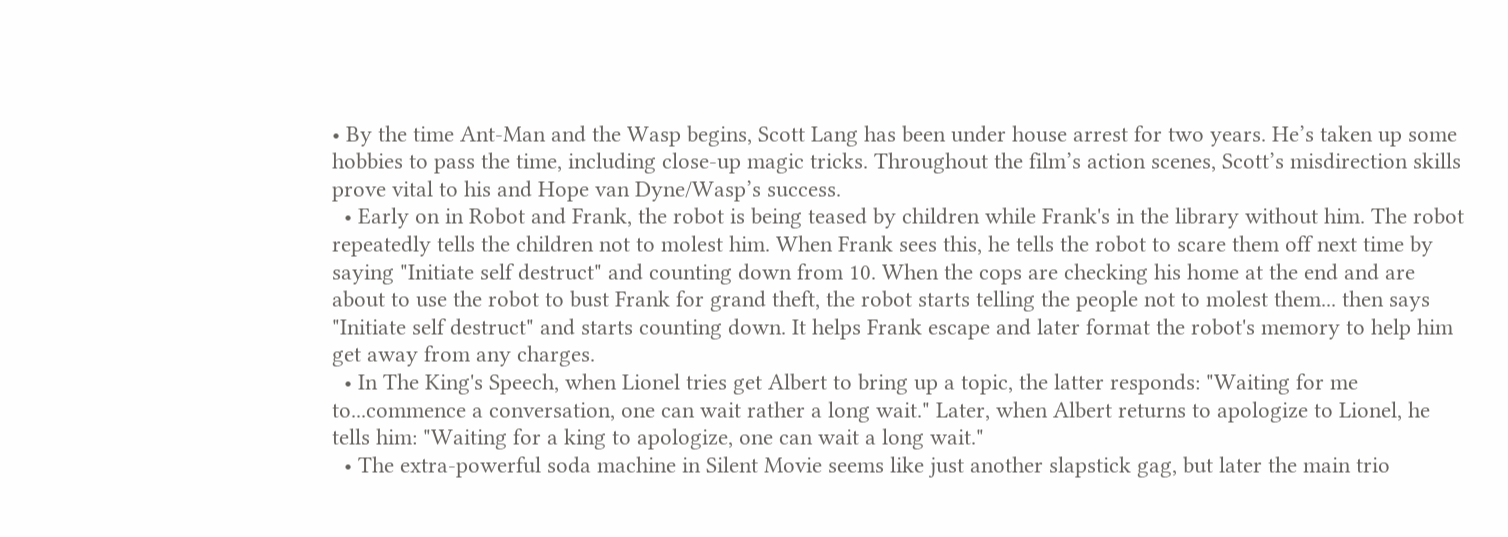• By the time Ant-Man and the Wasp begins, Scott Lang has been under house arrest for two years. He’s taken up some hobbies to pass the time, including close-up magic tricks. Throughout the film’s action scenes, Scott’s misdirection skills prove vital to his and Hope van Dyne/Wasp’s success.
  • Early on in Robot and Frank, the robot is being teased by children while Frank's in the library without him. The robot repeatedly tells the children not to molest him. When Frank sees this, he tells the robot to scare them off next time by saying "Initiate self destruct" and counting down from 10. When the cops are checking his home at the end and are about to use the robot to bust Frank for grand theft, the robot starts telling the people not to molest them... then says "Initiate self destruct" and starts counting down. It helps Frank escape and later format the robot's memory to help him get away from any charges.
  • In The King's Speech, when Lionel tries get Albert to bring up a topic, the latter responds: "Waiting for me to...commence a conversation, one can wait rather a long wait." Later, when Albert returns to apologize to Lionel, he tells him: "Waiting for a king to apologize, one can wait a long wait."
  • The extra-powerful soda machine in Silent Movie seems like just another slapstick gag, but later the main trio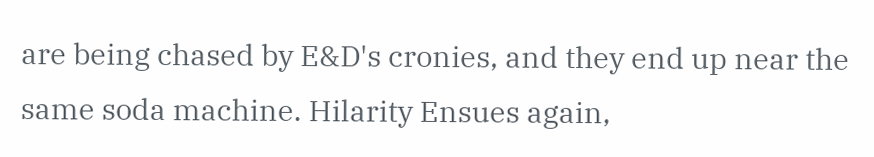are being chased by E&D's cronies, and they end up near the same soda machine. Hilarity Ensues again,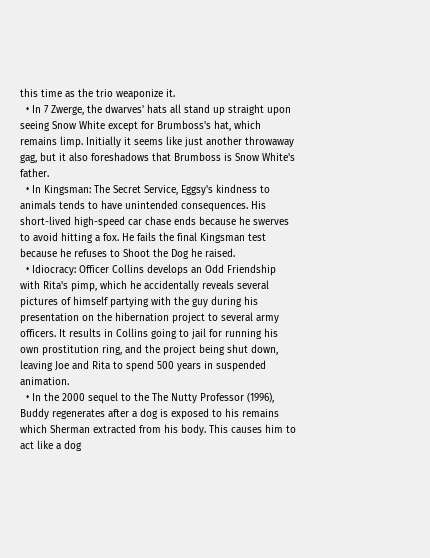this time as the trio weaponize it.
  • In 7 Zwerge, the dwarves' hats all stand up straight upon seeing Snow White except for Brumboss's hat, which remains limp. Initially it seems like just another throwaway gag, but it also foreshadows that Brumboss is Snow White's father.
  • In Kingsman: The Secret Service, Eggsy's kindness to animals tends to have unintended consequences. His short-lived high-speed car chase ends because he swerves to avoid hitting a fox. He fails the final Kingsman test because he refuses to Shoot the Dog he raised.
  • Idiocracy: Officer Collins develops an Odd Friendship with Rita's pimp, which he accidentally reveals several pictures of himself partying with the guy during his presentation on the hibernation project to several army officers. It results in Collins going to jail for running his own prostitution ring, and the project being shut down, leaving Joe and Rita to spend 500 years in suspended animation.
  • In the 2000 sequel to the The Nutty Professor (1996), Buddy regenerates after a dog is exposed to his remains which Sherman extracted from his body. This causes him to act like a dog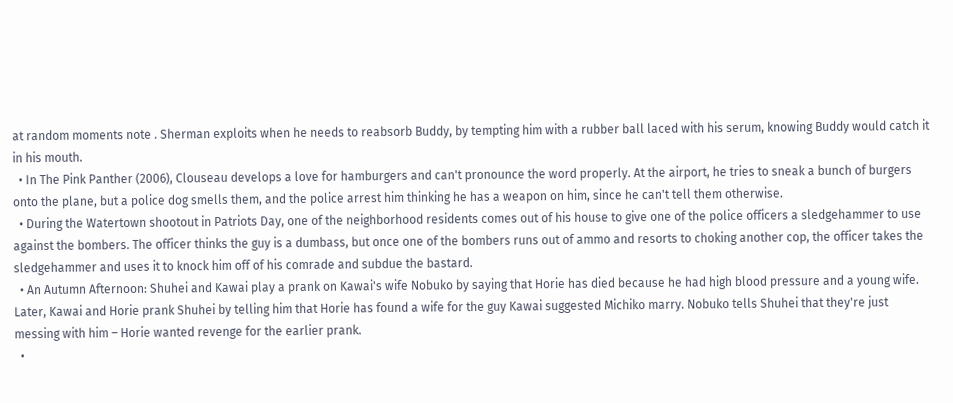at random moments note . Sherman exploits when he needs to reabsorb Buddy, by tempting him with a rubber ball laced with his serum, knowing Buddy would catch it in his mouth.
  • In The Pink Panther (2006), Clouseau develops a love for hamburgers and can't pronounce the word properly. At the airport, he tries to sneak a bunch of burgers onto the plane, but a police dog smells them, and the police arrest him thinking he has a weapon on him, since he can't tell them otherwise.
  • During the Watertown shootout in Patriots Day, one of the neighborhood residents comes out of his house to give one of the police officers a sledgehammer to use against the bombers. The officer thinks the guy is a dumbass, but once one of the bombers runs out of ammo and resorts to choking another cop, the officer takes the sledgehammer and uses it to knock him off of his comrade and subdue the bastard.
  • An Autumn Afternoon: Shuhei and Kawai play a prank on Kawai's wife Nobuko by saying that Horie has died because he had high blood pressure and a young wife. Later, Kawai and Horie prank Shuhei by telling him that Horie has found a wife for the guy Kawai suggested Michiko marry. Nobuko tells Shuhei that they're just messing with him – Horie wanted revenge for the earlier prank.
  •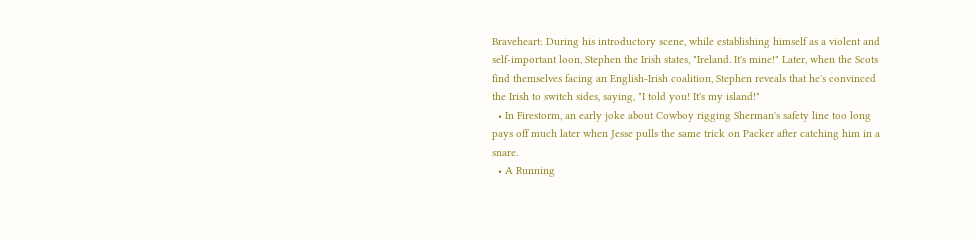Braveheart: During his introductory scene, while establishing himself as a violent and self-important loon, Stephen the Irish states, "Ireland. It's mine!" Later, when the Scots find themselves facing an English-Irish coalition, Stephen reveals that he's convinced the Irish to switch sides, saying, "I told you! It's my island!"
  • In Firestorm, an early joke about Cowboy rigging Sherman's safety line too long pays off much later when Jesse pulls the same trick on Packer after catching him in a snare.
  • A Running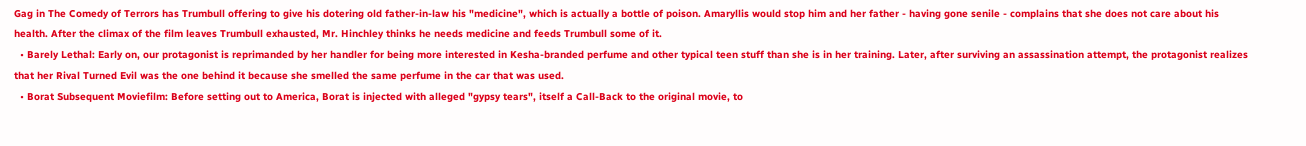Gag in The Comedy of Terrors has Trumbull offering to give his dotering old father-in-law his "medicine", which is actually a bottle of poison. Amaryllis would stop him and her father - having gone senile - complains that she does not care about his health. After the climax of the film leaves Trumbull exhausted, Mr. Hinchley thinks he needs medicine and feeds Trumbull some of it.
  • Barely Lethal: Early on, our protagonist is reprimanded by her handler for being more interested in Kesha-branded perfume and other typical teen stuff than she is in her training. Later, after surviving an assassination attempt, the protagonist realizes that her Rival Turned Evil was the one behind it because she smelled the same perfume in the car that was used.
  • Borat Subsequent Moviefilm: Before setting out to America, Borat is injected with alleged "gypsy tears", itself a Call-Back to the original movie, to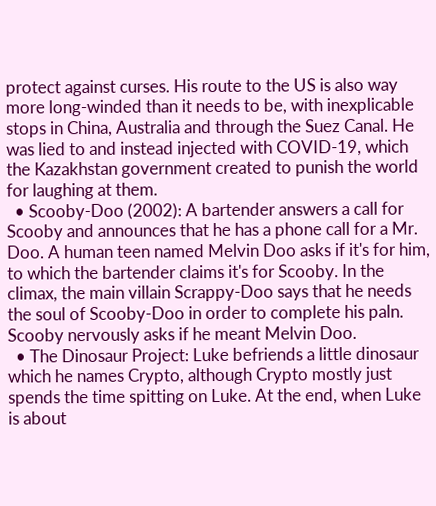protect against curses. His route to the US is also way more long-winded than it needs to be, with inexplicable stops in China, Australia and through the Suez Canal. He was lied to and instead injected with COVID-19, which the Kazakhstan government created to punish the world for laughing at them.
  • Scooby-Doo (2002): A bartender answers a call for Scooby and announces that he has a phone call for a Mr. Doo. A human teen named Melvin Doo asks if it's for him, to which the bartender claims it's for Scooby. In the climax, the main villain Scrappy-Doo says that he needs the soul of Scooby-Doo in order to complete his paln. Scooby nervously asks if he meant Melvin Doo.
  • The Dinosaur Project: Luke befriends a little dinosaur which he names Crypto, although Crypto mostly just spends the time spitting on Luke. At the end, when Luke is about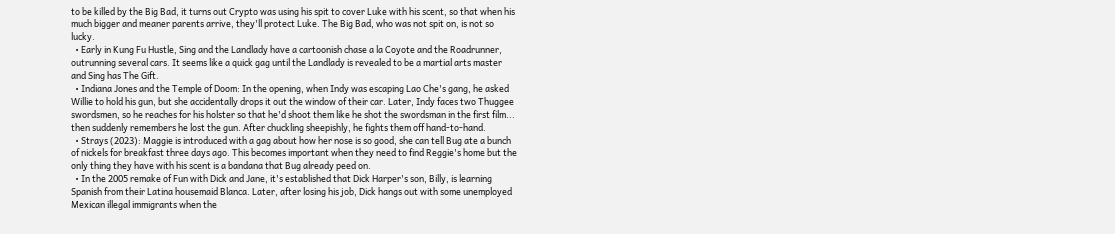to be killed by the Big Bad, it turns out Crypto was using his spit to cover Luke with his scent, so that when his much bigger and meaner parents arrive, they'll protect Luke. The Big Bad, who was not spit on, is not so lucky.
  • Early in Kung Fu Hustle, Sing and the Landlady have a cartoonish chase a la Coyote and the Roadrunner, outrunning several cars. It seems like a quick gag until the Landlady is revealed to be a martial arts master and Sing has The Gift.
  • Indiana Jones and the Temple of Doom: In the opening, when Indy was escaping Lao Che's gang, he asked Willie to hold his gun, but she accidentally drops it out the window of their car. Later, Indy faces two Thuggee swordsmen, so he reaches for his holster so that he'd shoot them like he shot the swordsman in the first film... then suddenly remembers he lost the gun. After chuckling sheepishly, he fights them off hand-to-hand.
  • Strays (2023): Maggie is introduced with a gag about how her nose is so good, she can tell Bug ate a bunch of nickels for breakfast three days ago. This becomes important when they need to find Reggie's home but the only thing they have with his scent is a bandana that Bug already peed on.
  • In the 2005 remake of Fun with Dick and Jane, it's established that Dick Harper's son, Billy, is learning Spanish from their Latina housemaid Blanca. Later, after losing his job, Dick hangs out with some unemployed Mexican illegal immigrants when the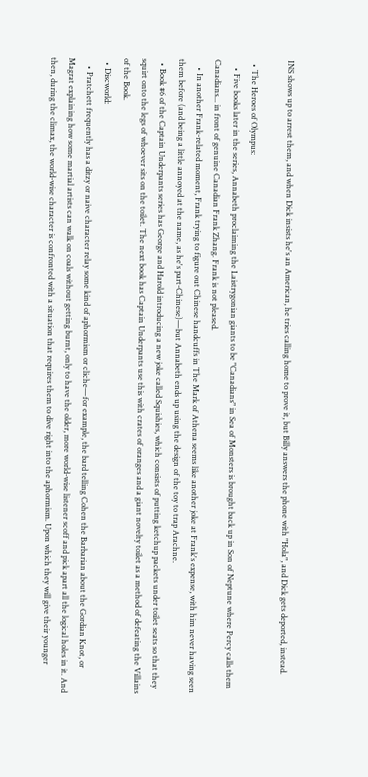INS shows up to arrest them, and when Dick insists he's an American, he tries calling home to prove it, but Billy answers the phone with "Hola", and Dick gets deported, instead.

  • The Heroes of Olympus:
    • Five books later in the series, Annabeth proclaiming the Laistrygonian giants to be "Canadians" in Sea of Monsters is brought back up in Son of Neptune where Percy calls them Canadians... in front of genuine Canadian Frank Zhang. Frank is not pleased.
    • In another Frank-related moment, Frank trying to figure out Chinese handcuffs in The Mark of Athena seems like another joke at Frank's expense, with him never having seen them before (and being a little annoyed at the name, as he's part-Chinese)—but Annabeth ends up using the design of the toy to trap Arachne.
  • Book #6 of the Captain Underpants series has George and Harold introducing a new joke called Squishies, which consists of putting ketchup packets under toilet seats so that they squirt onto the legs of whoever sits on the toilet. The next book has Captain Underpants use this with crates of oranges and a giant novelty toilet as a method of defeating the Villains of the Book.
  • Discworld:
    • Pratchett frequently has a ditzy or naive character relay some kind of aphormism or cliche—for example, the bard telling Cohen the Barbarian about the Gordian Knot, or Magrat explaining how some martial artists can walk on coals without getting burnt, only to have the older, more world-wise listener scoff and pick apart all the logical holes in it. And then, during the climax, the world-wise character is confronted with a situation that requires them to dive right into the aphormism. Upon which they will give their younger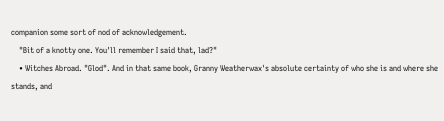companion some sort of nod of acknowledgement.
    "Bit of a knotty one. You'll remember I said that, lad?"
    • Witches Abroad. "Glod". And in that same book, Granny Weatherwax's absolute certainty of who she is and where she stands, and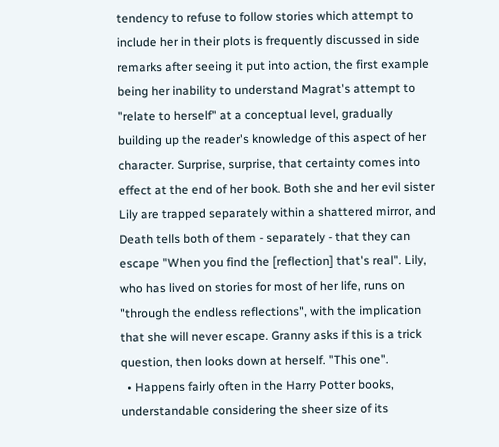tendency to refuse to follow stories which attempt to include her in their plots is frequently discussed in side remarks after seeing it put into action, the first example being her inability to understand Magrat's attempt to "relate to herself" at a conceptual level, gradually building up the reader's knowledge of this aspect of her character. Surprise, surprise, that certainty comes into effect at the end of her book. Both she and her evil sister Lily are trapped separately within a shattered mirror, and Death tells both of them - separately - that they can escape "When you find the [reflection] that's real". Lily, who has lived on stories for most of her life, runs on "through the endless reflections", with the implication that she will never escape. Granny asks if this is a trick question, then looks down at herself. "This one".
  • Happens fairly often in the Harry Potter books, understandable considering the sheer size of its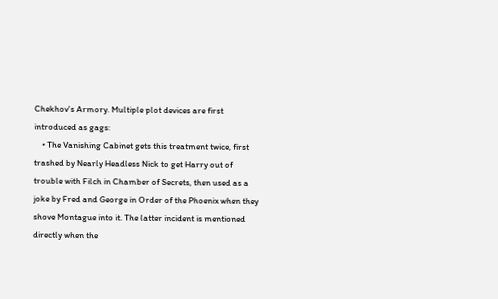Chekhov's Armory. Multiple plot devices are first introduced as gags:
    • The Vanishing Cabinet gets this treatment twice, first trashed by Nearly Headless Nick to get Harry out of trouble with Filch in Chamber of Secrets, then used as a joke by Fred and George in Order of the Phoenix when they shove Montague into it. The latter incident is mentioned directly when the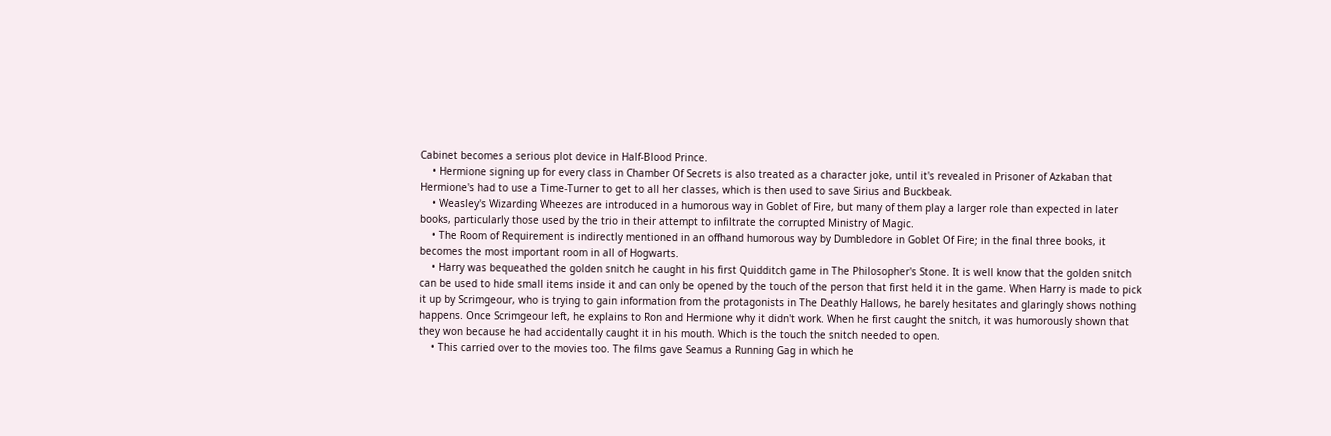Cabinet becomes a serious plot device in Half-Blood Prince.
    • Hermione signing up for every class in Chamber Of Secrets is also treated as a character joke, until it's revealed in Prisoner of Azkaban that Hermione's had to use a Time-Turner to get to all her classes, which is then used to save Sirius and Buckbeak.
    • Weasley's Wizarding Wheezes are introduced in a humorous way in Goblet of Fire, but many of them play a larger role than expected in later books, particularly those used by the trio in their attempt to infiltrate the corrupted Ministry of Magic.
    • The Room of Requirement is indirectly mentioned in an offhand humorous way by Dumbledore in Goblet Of Fire; in the final three books, it becomes the most important room in all of Hogwarts.
    • Harry was bequeathed the golden snitch he caught in his first Quidditch game in The Philosopher's Stone. It is well know that the golden snitch can be used to hide small items inside it and can only be opened by the touch of the person that first held it in the game. When Harry is made to pick it up by Scrimgeour, who is trying to gain information from the protagonists in The Deathly Hallows, he barely hesitates and glaringly shows nothing happens. Once Scrimgeour left, he explains to Ron and Hermione why it didn't work. When he first caught the snitch, it was humorously shown that they won because he had accidentally caught it in his mouth. Which is the touch the snitch needed to open.
    • This carried over to the movies too. The films gave Seamus a Running Gag in which he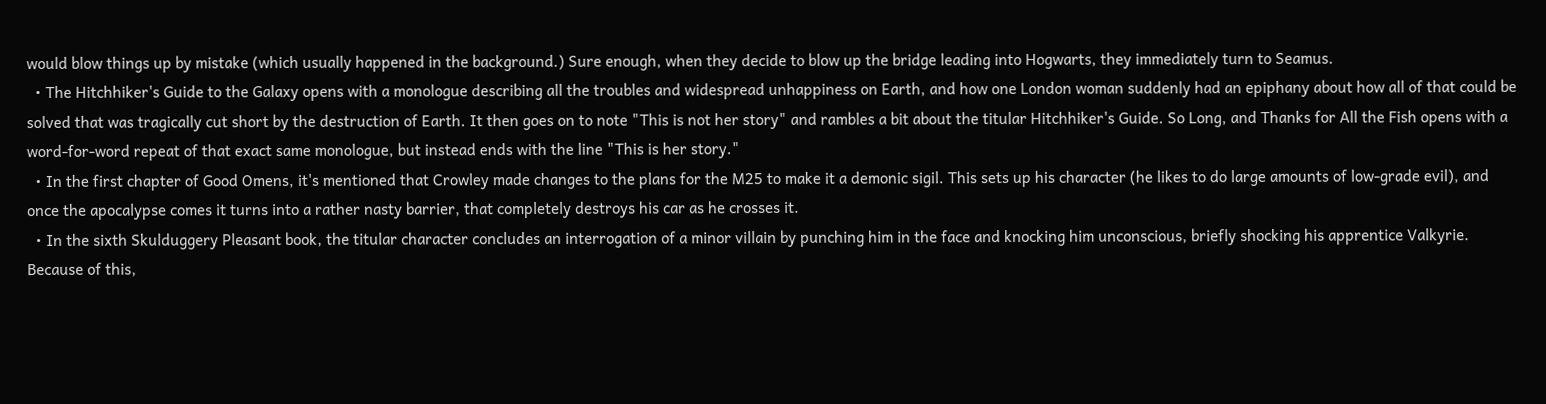would blow things up by mistake (which usually happened in the background.) Sure enough, when they decide to blow up the bridge leading into Hogwarts, they immediately turn to Seamus.
  • The Hitchhiker's Guide to the Galaxy opens with a monologue describing all the troubles and widespread unhappiness on Earth, and how one London woman suddenly had an epiphany about how all of that could be solved that was tragically cut short by the destruction of Earth. It then goes on to note "This is not her story" and rambles a bit about the titular Hitchhiker's Guide. So Long, and Thanks for All the Fish opens with a word-for-word repeat of that exact same monologue, but instead ends with the line "This is her story."
  • In the first chapter of Good Omens, it's mentioned that Crowley made changes to the plans for the M25 to make it a demonic sigil. This sets up his character (he likes to do large amounts of low-grade evil), and once the apocalypse comes it turns into a rather nasty barrier, that completely destroys his car as he crosses it.
  • In the sixth Skulduggery Pleasant book, the titular character concludes an interrogation of a minor villain by punching him in the face and knocking him unconscious, briefly shocking his apprentice Valkyrie. Because of this,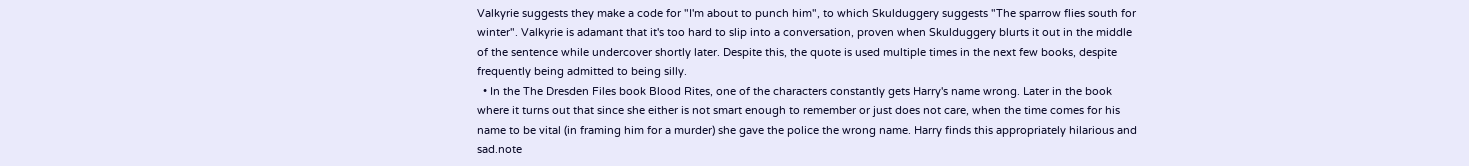Valkyrie suggests they make a code for "I'm about to punch him", to which Skulduggery suggests "The sparrow flies south for winter". Valkyrie is adamant that it's too hard to slip into a conversation, proven when Skulduggery blurts it out in the middle of the sentence while undercover shortly later. Despite this, the quote is used multiple times in the next few books, despite frequently being admitted to being silly.
  • In the The Dresden Files book Blood Rites, one of the characters constantly gets Harry's name wrong. Later in the book where it turns out that since she either is not smart enough to remember or just does not care, when the time comes for his name to be vital (in framing him for a murder) she gave the police the wrong name. Harry finds this appropriately hilarious and sad.note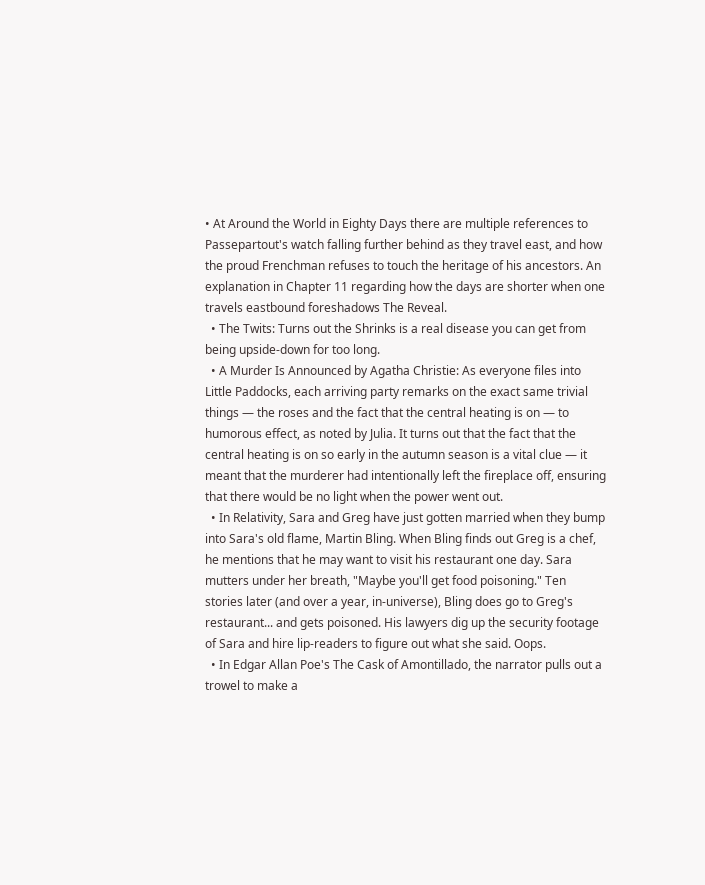• At Around the World in Eighty Days there are multiple references to Passepartout's watch falling further behind as they travel east, and how the proud Frenchman refuses to touch the heritage of his ancestors. An explanation in Chapter 11 regarding how the days are shorter when one travels eastbound foreshadows The Reveal.
  • The Twits: Turns out the Shrinks is a real disease you can get from being upside-down for too long.
  • A Murder Is Announced by Agatha Christie: As everyone files into Little Paddocks, each arriving party remarks on the exact same trivial things — the roses and the fact that the central heating is on — to humorous effect, as noted by Julia. It turns out that the fact that the central heating is on so early in the autumn season is a vital clue — it meant that the murderer had intentionally left the fireplace off, ensuring that there would be no light when the power went out.
  • In Relativity, Sara and Greg have just gotten married when they bump into Sara's old flame, Martin Bling. When Bling finds out Greg is a chef, he mentions that he may want to visit his restaurant one day. Sara mutters under her breath, "Maybe you'll get food poisoning." Ten stories later (and over a year, in-universe), Bling does go to Greg's restaurant... and gets poisoned. His lawyers dig up the security footage of Sara and hire lip-readers to figure out what she said. Oops.
  • In Edgar Allan Poe's The Cask of Amontillado, the narrator pulls out a trowel to make a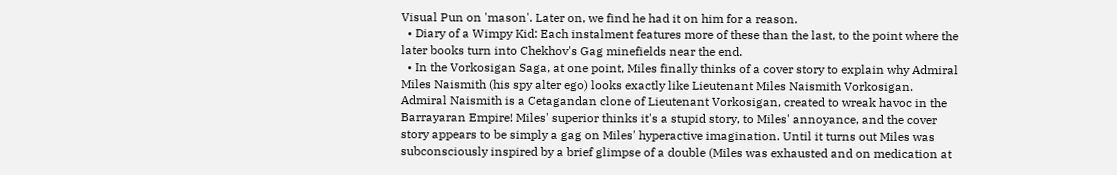Visual Pun on 'mason'. Later on, we find he had it on him for a reason.
  • Diary of a Wimpy Kid: Each instalment features more of these than the last, to the point where the later books turn into Chekhov's Gag minefields near the end.
  • In the Vorkosigan Saga, at one point, Miles finally thinks of a cover story to explain why Admiral Miles Naismith (his spy alter ego) looks exactly like Lieutenant Miles Naismith Vorkosigan. Admiral Naismith is a Cetagandan clone of Lieutenant Vorkosigan, created to wreak havoc in the Barrayaran Empire! Miles' superior thinks it's a stupid story, to Miles' annoyance, and the cover story appears to be simply a gag on Miles' hyperactive imagination. Until it turns out Miles was subconsciously inspired by a brief glimpse of a double (Miles was exhausted and on medication at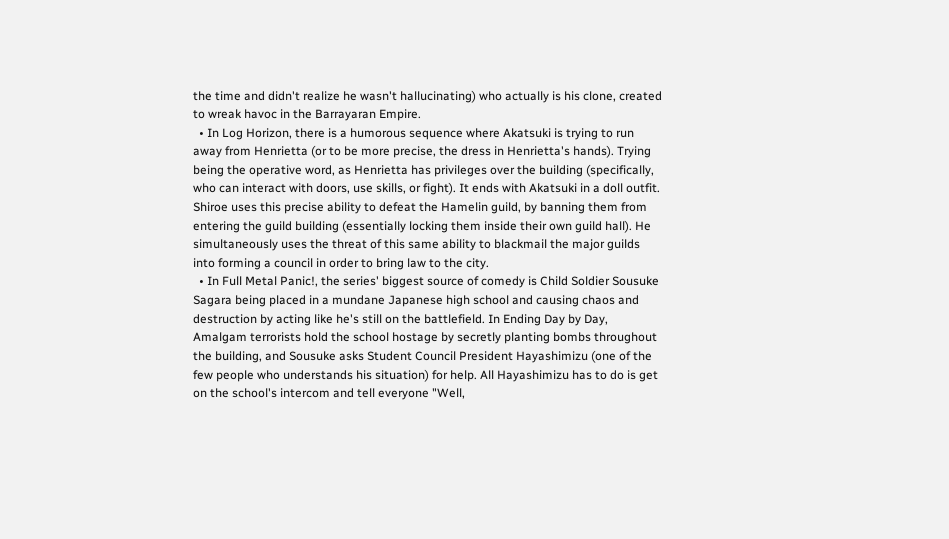the time and didn't realize he wasn't hallucinating) who actually is his clone, created to wreak havoc in the Barrayaran Empire.
  • In Log Horizon, there is a humorous sequence where Akatsuki is trying to run away from Henrietta (or to be more precise, the dress in Henrietta's hands). Trying being the operative word, as Henrietta has privileges over the building (specifically, who can interact with doors, use skills, or fight). It ends with Akatsuki in a doll outfit. Shiroe uses this precise ability to defeat the Hamelin guild, by banning them from entering the guild building (essentially locking them inside their own guild hall). He simultaneously uses the threat of this same ability to blackmail the major guilds into forming a council in order to bring law to the city.
  • In Full Metal Panic!, the series' biggest source of comedy is Child Soldier Sousuke Sagara being placed in a mundane Japanese high school and causing chaos and destruction by acting like he's still on the battlefield. In Ending Day by Day, Amalgam terrorists hold the school hostage by secretly planting bombs throughout the building, and Sousuke asks Student Council President Hayashimizu (one of the few people who understands his situation) for help. All Hayashimizu has to do is get on the school's intercom and tell everyone "Well,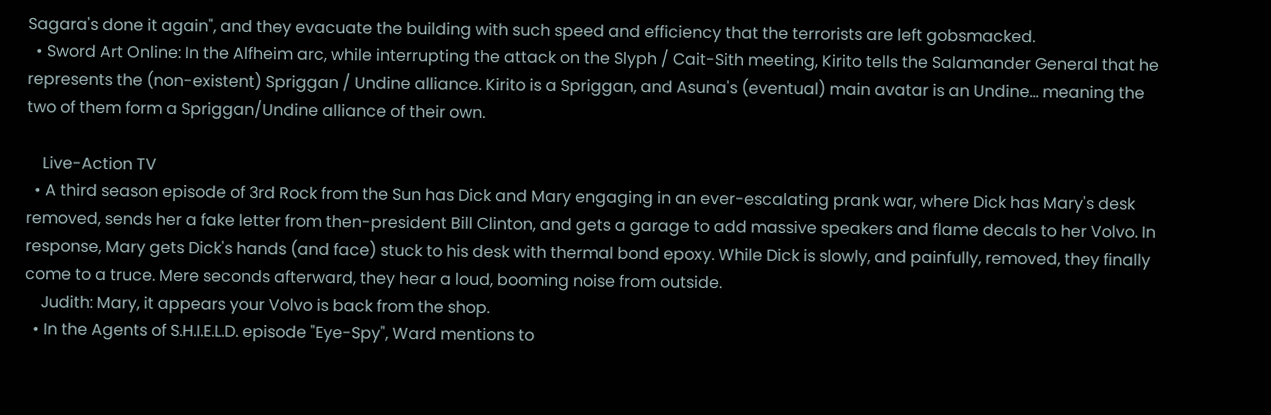Sagara's done it again", and they evacuate the building with such speed and efficiency that the terrorists are left gobsmacked.
  • Sword Art Online: In the Alfheim arc, while interrupting the attack on the Slyph / Cait-Sith meeting, Kirito tells the Salamander General that he represents the (non-existent) Spriggan / Undine alliance. Kirito is a Spriggan, and Asuna's (eventual) main avatar is an Undine... meaning the two of them form a Spriggan/Undine alliance of their own.

    Live-Action TV
  • A third season episode of 3rd Rock from the Sun has Dick and Mary engaging in an ever-escalating prank war, where Dick has Mary's desk removed, sends her a fake letter from then-president Bill Clinton, and gets a garage to add massive speakers and flame decals to her Volvo. In response, Mary gets Dick's hands (and face) stuck to his desk with thermal bond epoxy. While Dick is slowly, and painfully, removed, they finally come to a truce. Mere seconds afterward, they hear a loud, booming noise from outside.
    Judith: Mary, it appears your Volvo is back from the shop.
  • In the Agents of S.H.I.E.L.D. episode "Eye-Spy", Ward mentions to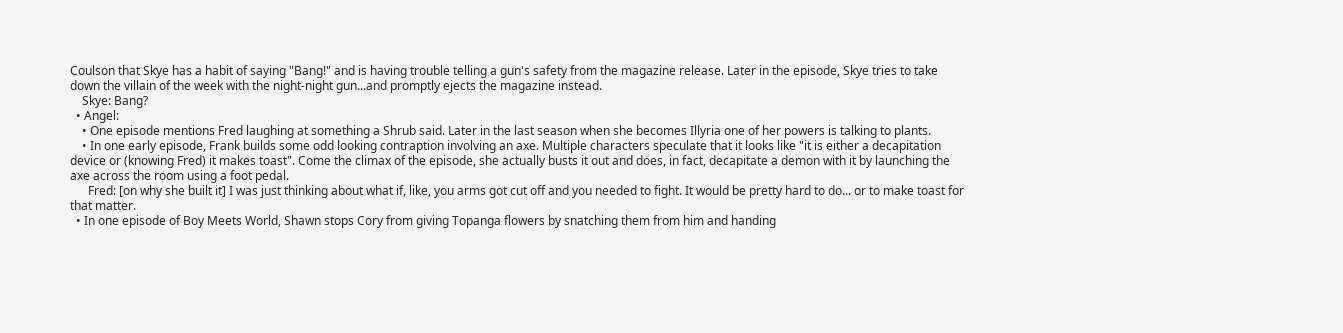Coulson that Skye has a habit of saying "Bang!" and is having trouble telling a gun's safety from the magazine release. Later in the episode, Skye tries to take down the villain of the week with the night-night gun...and promptly ejects the magazine instead.
    Skye: Bang?
  • Angel:
    • One episode mentions Fred laughing at something a Shrub said. Later in the last season when she becomes Illyria one of her powers is talking to plants.
    • In one early episode, Frank builds some odd looking contraption involving an axe. Multiple characters speculate that it looks like "it is either a decapitation device or (knowing Fred) it makes toast". Come the climax of the episode, she actually busts it out and does, in fact, decapitate a demon with it by launching the axe across the room using a foot pedal.
      Fred: [on why she built it] I was just thinking about what if, like, you arms got cut off and you needed to fight. It would be pretty hard to do... or to make toast for that matter.
  • In one episode of Boy Meets World, Shawn stops Cory from giving Topanga flowers by snatching them from him and handing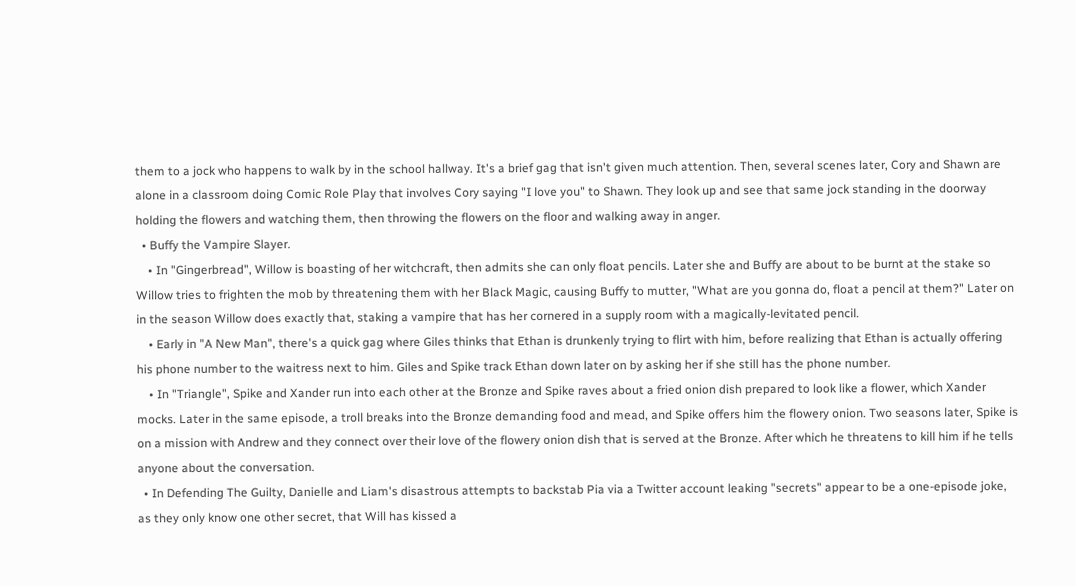them to a jock who happens to walk by in the school hallway. It's a brief gag that isn't given much attention. Then, several scenes later, Cory and Shawn are alone in a classroom doing Comic Role Play that involves Cory saying "I love you" to Shawn. They look up and see that same jock standing in the doorway holding the flowers and watching them, then throwing the flowers on the floor and walking away in anger.
  • Buffy the Vampire Slayer.
    • In "Gingerbread", Willow is boasting of her witchcraft, then admits she can only float pencils. Later she and Buffy are about to be burnt at the stake so Willow tries to frighten the mob by threatening them with her Black Magic, causing Buffy to mutter, "What are you gonna do, float a pencil at them?" Later on in the season Willow does exactly that, staking a vampire that has her cornered in a supply room with a magically-levitated pencil.
    • Early in "A New Man", there's a quick gag where Giles thinks that Ethan is drunkenly trying to flirt with him, before realizing that Ethan is actually offering his phone number to the waitress next to him. Giles and Spike track Ethan down later on by asking her if she still has the phone number.
    • In "Triangle", Spike and Xander run into each other at the Bronze and Spike raves about a fried onion dish prepared to look like a flower, which Xander mocks. Later in the same episode, a troll breaks into the Bronze demanding food and mead, and Spike offers him the flowery onion. Two seasons later, Spike is on a mission with Andrew and they connect over their love of the flowery onion dish that is served at the Bronze. After which he threatens to kill him if he tells anyone about the conversation.
  • In Defending The Guilty, Danielle and Liam's disastrous attempts to backstab Pia via a Twitter account leaking "secrets" appear to be a one-episode joke, as they only know one other secret, that Will has kissed a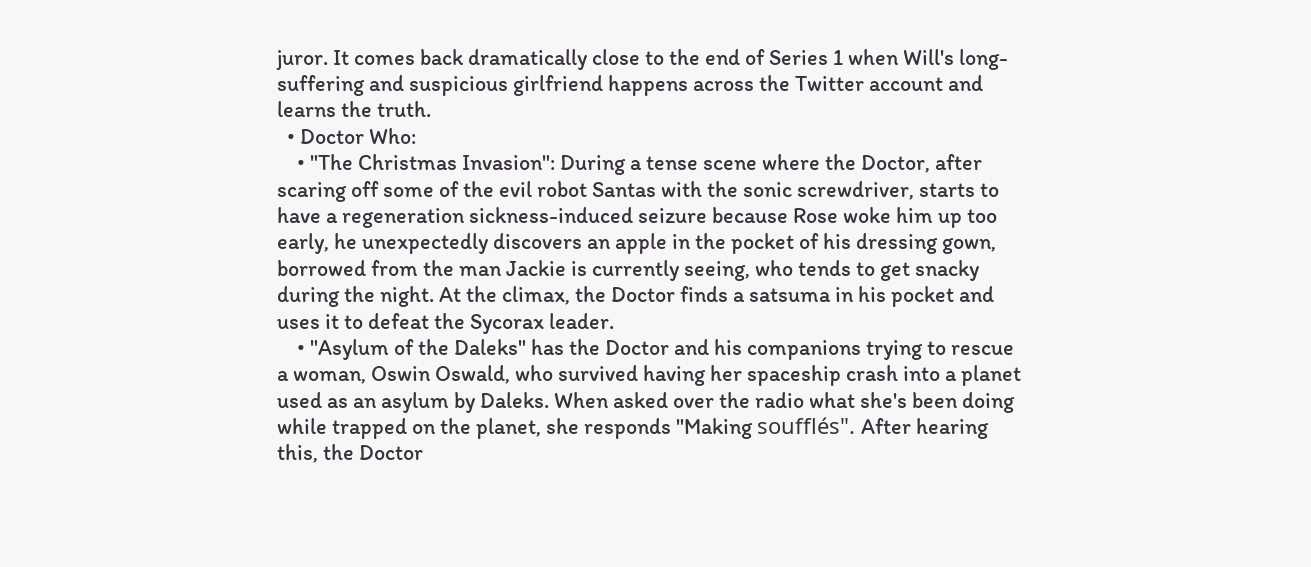juror. It comes back dramatically close to the end of Series 1 when Will's long-suffering and suspicious girlfriend happens across the Twitter account and learns the truth.
  • Doctor Who:
    • "The Christmas Invasion": During a tense scene where the Doctor, after scaring off some of the evil robot Santas with the sonic screwdriver, starts to have a regeneration sickness-induced seizure because Rose woke him up too early, he unexpectedly discovers an apple in the pocket of his dressing gown, borrowed from the man Jackie is currently seeing, who tends to get snacky during the night. At the climax, the Doctor finds a satsuma in his pocket and uses it to defeat the Sycorax leader.
    • "Asylum of the Daleks" has the Doctor and his companions trying to rescue a woman, Oswin Oswald, who survived having her spaceship crash into a planet used as an asylum by Daleks. When asked over the radio what she's been doing while trapped on the planet, she responds "Making soufflés". After hearing this, the Doctor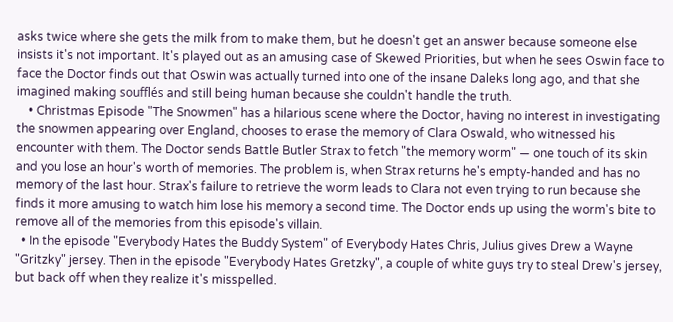asks twice where she gets the milk from to make them, but he doesn't get an answer because someone else insists it's not important. It's played out as an amusing case of Skewed Priorities, but when he sees Oswin face to face the Doctor finds out that Oswin was actually turned into one of the insane Daleks long ago, and that she imagined making soufflés and still being human because she couldn't handle the truth.
    • Christmas Episode "The Snowmen" has a hilarious scene where the Doctor, having no interest in investigating the snowmen appearing over England, chooses to erase the memory of Clara Oswald, who witnessed his encounter with them. The Doctor sends Battle Butler Strax to fetch "the memory worm" — one touch of its skin and you lose an hour's worth of memories. The problem is, when Strax returns he's empty-handed and has no memory of the last hour. Strax's failure to retrieve the worm leads to Clara not even trying to run because she finds it more amusing to watch him lose his memory a second time. The Doctor ends up using the worm's bite to remove all of the memories from this episode's villain.
  • In the episode "Everybody Hates the Buddy System" of Everybody Hates Chris, Julius gives Drew a Wayne "Gritzky" jersey. Then in the episode "Everybody Hates Gretzky", a couple of white guys try to steal Drew's jersey, but back off when they realize it's misspelled.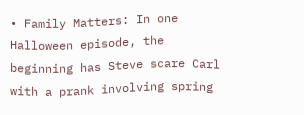• Family Matters: In one Halloween episode, the beginning has Steve scare Carl with a prank involving spring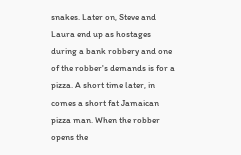snakes. Later on, Steve and Laura end up as hostages during a bank robbery and one of the robber's demands is for a pizza. A short time later, in comes a short fat Jamaican pizza man. When the robber opens the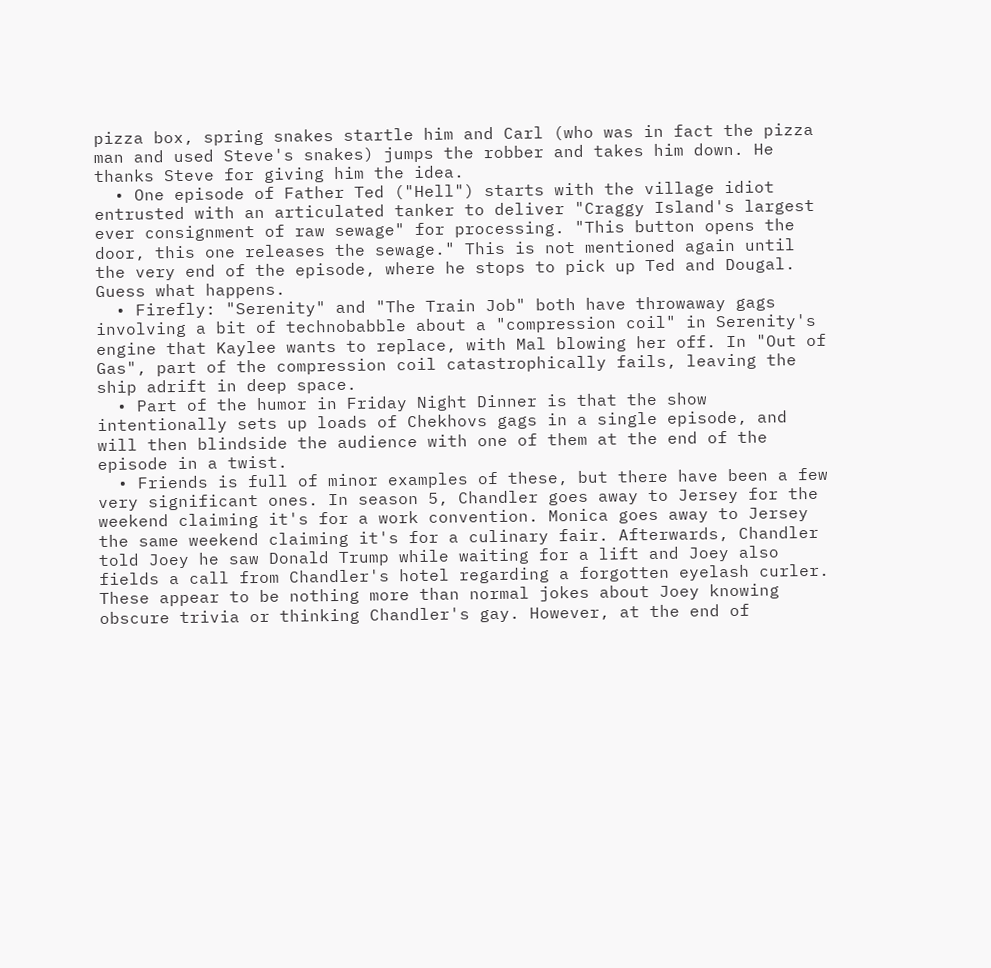pizza box, spring snakes startle him and Carl (who was in fact the pizza man and used Steve's snakes) jumps the robber and takes him down. He thanks Steve for giving him the idea.
  • One episode of Father Ted ("Hell") starts with the village idiot entrusted with an articulated tanker to deliver "Craggy Island's largest ever consignment of raw sewage" for processing. "This button opens the door, this one releases the sewage." This is not mentioned again until the very end of the episode, where he stops to pick up Ted and Dougal. Guess what happens.
  • Firefly: "Serenity" and "The Train Job" both have throwaway gags involving a bit of technobabble about a "compression coil" in Serenity's engine that Kaylee wants to replace, with Mal blowing her off. In "Out of Gas", part of the compression coil catastrophically fails, leaving the ship adrift in deep space.
  • Part of the humor in Friday Night Dinner is that the show intentionally sets up loads of Chekhovs gags in a single episode, and will then blindside the audience with one of them at the end of the episode in a twist.
  • Friends is full of minor examples of these, but there have been a few very significant ones. In season 5, Chandler goes away to Jersey for the weekend claiming it's for a work convention. Monica goes away to Jersey the same weekend claiming it's for a culinary fair. Afterwards, Chandler told Joey he saw Donald Trump while waiting for a lift and Joey also fields a call from Chandler's hotel regarding a forgotten eyelash curler. These appear to be nothing more than normal jokes about Joey knowing obscure trivia or thinking Chandler's gay. However, at the end of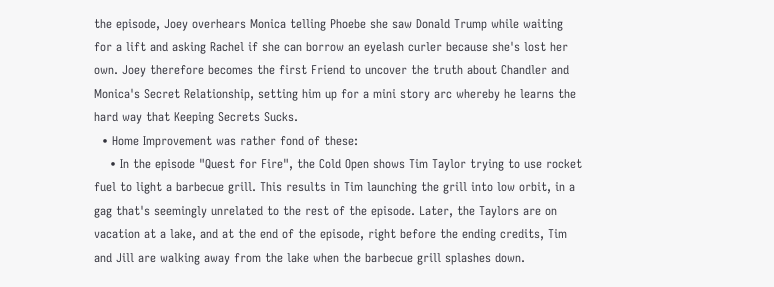the episode, Joey overhears Monica telling Phoebe she saw Donald Trump while waiting for a lift and asking Rachel if she can borrow an eyelash curler because she's lost her own. Joey therefore becomes the first Friend to uncover the truth about Chandler and Monica's Secret Relationship, setting him up for a mini story arc whereby he learns the hard way that Keeping Secrets Sucks.
  • Home Improvement was rather fond of these:
    • In the episode "Quest for Fire", the Cold Open shows Tim Taylor trying to use rocket fuel to light a barbecue grill. This results in Tim launching the grill into low orbit, in a gag that's seemingly unrelated to the rest of the episode. Later, the Taylors are on vacation at a lake, and at the end of the episode, right before the ending credits, Tim and Jill are walking away from the lake when the barbecue grill splashes down.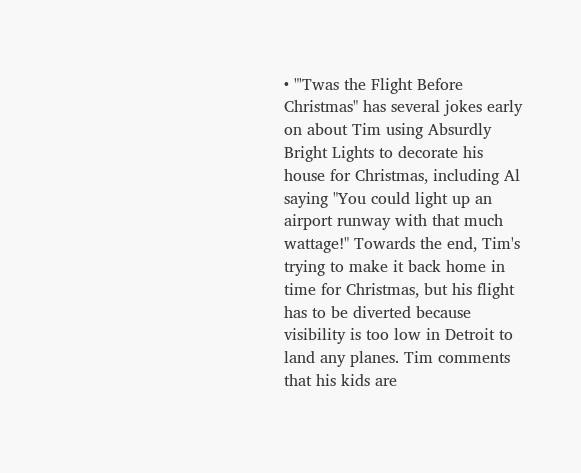• "'Twas the Flight Before Christmas" has several jokes early on about Tim using Absurdly Bright Lights to decorate his house for Christmas, including Al saying "You could light up an airport runway with that much wattage!" Towards the end, Tim's trying to make it back home in time for Christmas, but his flight has to be diverted because visibility is too low in Detroit to land any planes. Tim comments that his kids are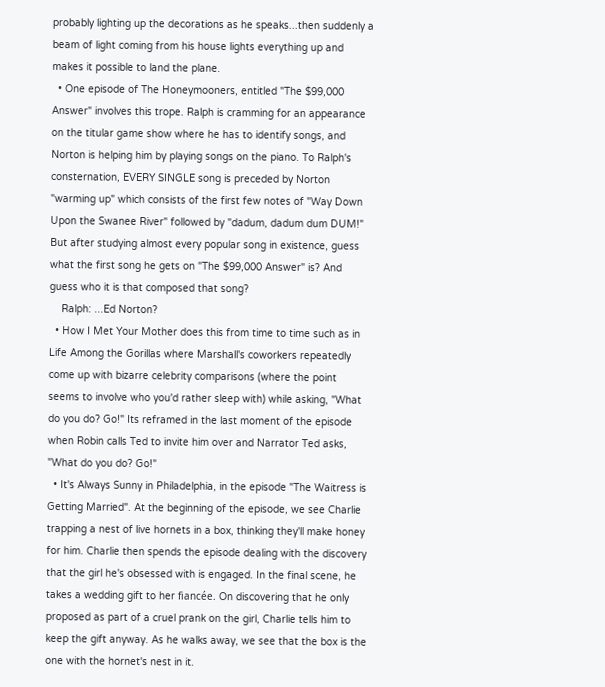probably lighting up the decorations as he speaks...then suddenly a beam of light coming from his house lights everything up and makes it possible to land the plane.
  • One episode of The Honeymooners, entitled "The $99,000 Answer" involves this trope. Ralph is cramming for an appearance on the titular game show where he has to identify songs, and Norton is helping him by playing songs on the piano. To Ralph's consternation, EVERY SINGLE song is preceded by Norton "warming up" which consists of the first few notes of "Way Down Upon the Swanee River" followed by "dadum, dadum dum DUM!" But after studying almost every popular song in existence, guess what the first song he gets on "The $99,000 Answer" is? And guess who it is that composed that song?
    Ralph: ...Ed Norton?
  • How I Met Your Mother does this from time to time such as in Life Among the Gorillas where Marshall's coworkers repeatedly come up with bizarre celebrity comparisons (where the point seems to involve who you'd rather sleep with) while asking, "What do you do? Go!" Its reframed in the last moment of the episode when Robin calls Ted to invite him over and Narrator Ted asks, "What do you do? Go!"
  • It's Always Sunny in Philadelphia, in the episode "The Waitress is Getting Married". At the beginning of the episode, we see Charlie trapping a nest of live hornets in a box, thinking they'll make honey for him. Charlie then spends the episode dealing with the discovery that the girl he's obsessed with is engaged. In the final scene, he takes a wedding gift to her fiancée. On discovering that he only proposed as part of a cruel prank on the girl, Charlie tells him to keep the gift anyway. As he walks away, we see that the box is the one with the hornet's nest in it.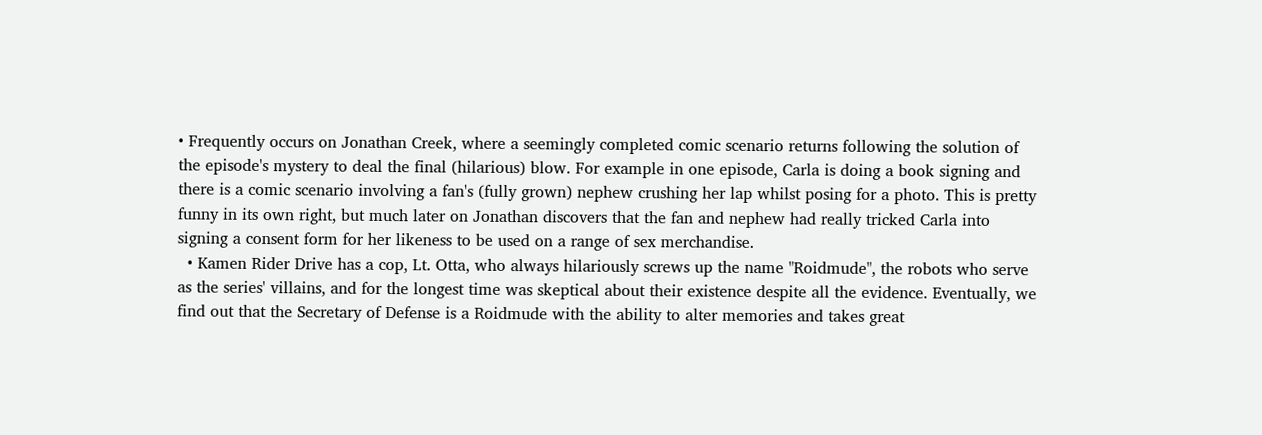• Frequently occurs on Jonathan Creek, where a seemingly completed comic scenario returns following the solution of the episode's mystery to deal the final (hilarious) blow. For example in one episode, Carla is doing a book signing and there is a comic scenario involving a fan's (fully grown) nephew crushing her lap whilst posing for a photo. This is pretty funny in its own right, but much later on Jonathan discovers that the fan and nephew had really tricked Carla into signing a consent form for her likeness to be used on a range of sex merchandise.
  • Kamen Rider Drive has a cop, Lt. Otta, who always hilariously screws up the name "Roidmude", the robots who serve as the series' villains, and for the longest time was skeptical about their existence despite all the evidence. Eventually, we find out that the Secretary of Defense is a Roidmude with the ability to alter memories and takes great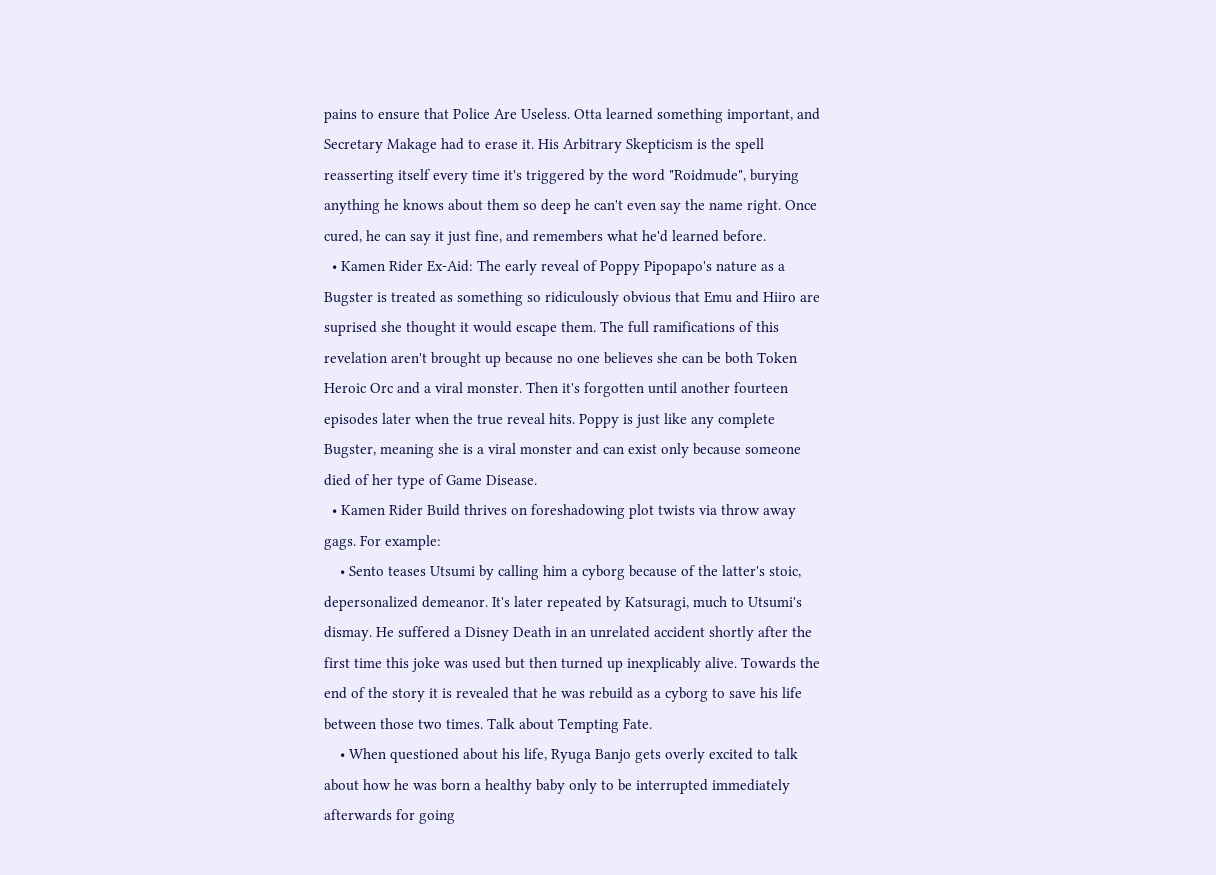pains to ensure that Police Are Useless. Otta learned something important, and Secretary Makage had to erase it. His Arbitrary Skepticism is the spell reasserting itself every time it's triggered by the word "Roidmude", burying anything he knows about them so deep he can't even say the name right. Once cured, he can say it just fine, and remembers what he'd learned before.
  • Kamen Rider Ex-Aid: The early reveal of Poppy Pipopapo's nature as a Bugster is treated as something so ridiculously obvious that Emu and Hiiro are suprised she thought it would escape them. The full ramifications of this revelation aren't brought up because no one believes she can be both Token Heroic Orc and a viral monster. Then it's forgotten until another fourteen episodes later when the true reveal hits. Poppy is just like any complete Bugster, meaning she is a viral monster and can exist only because someone died of her type of Game Disease.
  • Kamen Rider Build thrives on foreshadowing plot twists via throw away gags. For example:
    • Sento teases Utsumi by calling him a cyborg because of the latter's stoic, depersonalized demeanor. It's later repeated by Katsuragi, much to Utsumi's dismay. He suffered a Disney Death in an unrelated accident shortly after the first time this joke was used but then turned up inexplicably alive. Towards the end of the story it is revealed that he was rebuild as a cyborg to save his life between those two times. Talk about Tempting Fate.
    • When questioned about his life, Ryuga Banjo gets overly excited to talk about how he was born a healthy baby only to be interrupted immediately afterwards for going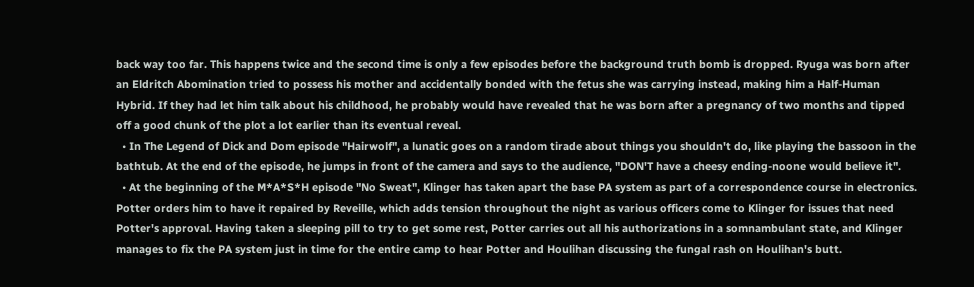back way too far. This happens twice and the second time is only a few episodes before the background truth bomb is dropped. Ryuga was born after an Eldritch Abomination tried to possess his mother and accidentally bonded with the fetus she was carrying instead, making him a Half-Human Hybrid. If they had let him talk about his childhood, he probably would have revealed that he was born after a pregnancy of two months and tipped off a good chunk of the plot a lot earlier than its eventual reveal.
  • In The Legend of Dick and Dom episode "Hairwolf", a lunatic goes on a random tirade about things you shouldn't do, like playing the bassoon in the bathtub. At the end of the episode, he jumps in front of the camera and says to the audience, "DON'T have a cheesy ending-noone would believe it".
  • At the beginning of the M*A*S*H episode "No Sweat", Klinger has taken apart the base PA system as part of a correspondence course in electronics. Potter orders him to have it repaired by Reveille, which adds tension throughout the night as various officers come to Klinger for issues that need Potter's approval. Having taken a sleeping pill to try to get some rest, Potter carries out all his authorizations in a somnambulant state, and Klinger manages to fix the PA system just in time for the entire camp to hear Potter and Houlihan discussing the fungal rash on Houlihan's butt.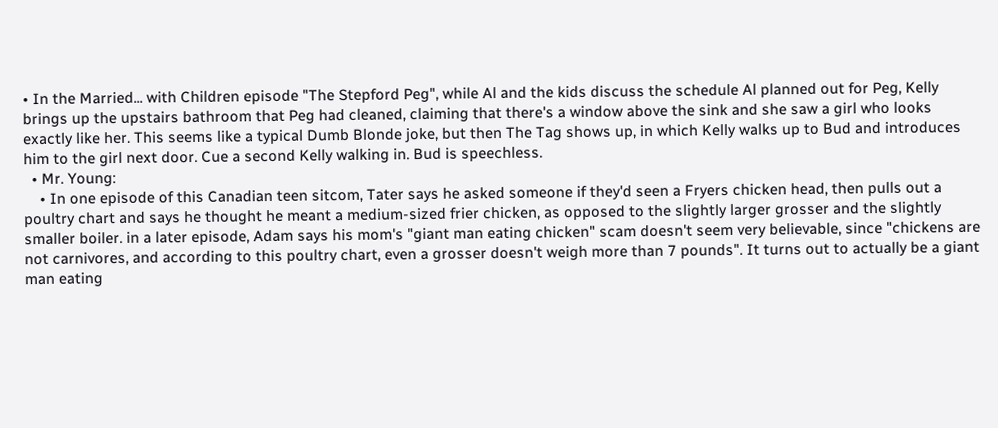• In the Married... with Children episode "The Stepford Peg", while Al and the kids discuss the schedule Al planned out for Peg, Kelly brings up the upstairs bathroom that Peg had cleaned, claiming that there's a window above the sink and she saw a girl who looks exactly like her. This seems like a typical Dumb Blonde joke, but then The Tag shows up, in which Kelly walks up to Bud and introduces him to the girl next door. Cue a second Kelly walking in. Bud is speechless.
  • Mr. Young:
    • In one episode of this Canadian teen sitcom, Tater says he asked someone if they'd seen a Fryers chicken head, then pulls out a poultry chart and says he thought he meant a medium-sized frier chicken, as opposed to the slightly larger grosser and the slightly smaller boiler. in a later episode, Adam says his mom's "giant man eating chicken" scam doesn't seem very believable, since "chickens are not carnivores, and according to this poultry chart, even a grosser doesn't weigh more than 7 pounds". It turns out to actually be a giant man eating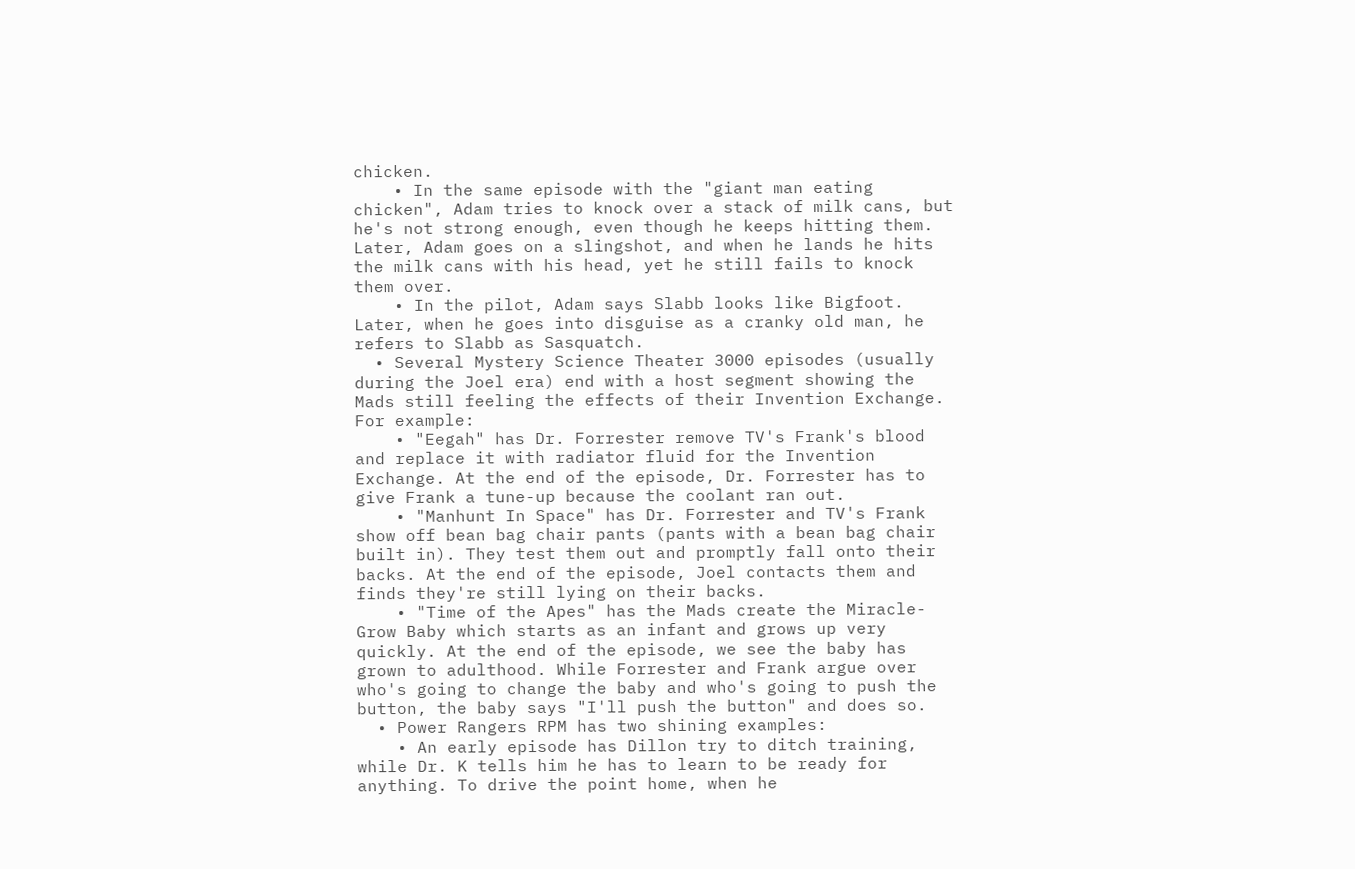chicken.
    • In the same episode with the "giant man eating chicken", Adam tries to knock over a stack of milk cans, but he's not strong enough, even though he keeps hitting them. Later, Adam goes on a slingshot, and when he lands he hits the milk cans with his head, yet he still fails to knock them over.
    • In the pilot, Adam says Slabb looks like Bigfoot. Later, when he goes into disguise as a cranky old man, he refers to Slabb as Sasquatch.
  • Several Mystery Science Theater 3000 episodes (usually during the Joel era) end with a host segment showing the Mads still feeling the effects of their Invention Exchange. For example:
    • "Eegah" has Dr. Forrester remove TV's Frank's blood and replace it with radiator fluid for the Invention Exchange. At the end of the episode, Dr. Forrester has to give Frank a tune-up because the coolant ran out.
    • "Manhunt In Space" has Dr. Forrester and TV's Frank show off bean bag chair pants (pants with a bean bag chair built in). They test them out and promptly fall onto their backs. At the end of the episode, Joel contacts them and finds they're still lying on their backs.
    • "Time of the Apes" has the Mads create the Miracle-Grow Baby which starts as an infant and grows up very quickly. At the end of the episode, we see the baby has grown to adulthood. While Forrester and Frank argue over who's going to change the baby and who's going to push the button, the baby says "I'll push the button" and does so.
  • Power Rangers RPM has two shining examples:
    • An early episode has Dillon try to ditch training, while Dr. K tells him he has to learn to be ready for anything. To drive the point home, when he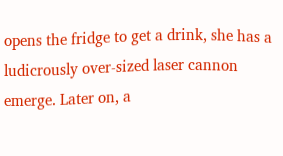opens the fridge to get a drink, she has a ludicrously over-sized laser cannon emerge. Later on, a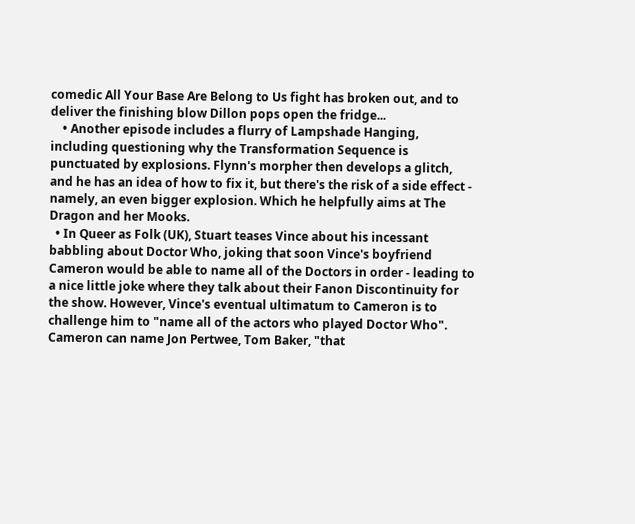comedic All Your Base Are Belong to Us fight has broken out, and to deliver the finishing blow Dillon pops open the fridge...
    • Another episode includes a flurry of Lampshade Hanging, including questioning why the Transformation Sequence is punctuated by explosions. Flynn's morpher then develops a glitch, and he has an idea of how to fix it, but there's the risk of a side effect - namely, an even bigger explosion. Which he helpfully aims at The Dragon and her Mooks.
  • In Queer as Folk (UK), Stuart teases Vince about his incessant babbling about Doctor Who, joking that soon Vince's boyfriend Cameron would be able to name all of the Doctors in order - leading to a nice little joke where they talk about their Fanon Discontinuity for the show. However, Vince's eventual ultimatum to Cameron is to challenge him to "name all of the actors who played Doctor Who". Cameron can name Jon Pertwee, Tom Baker, "that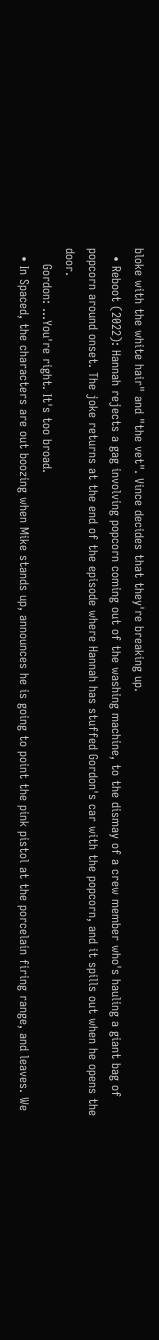bloke with the white hair" and "the vet". Vince decides that they're breaking up.
  • Reboot (2022): Hannah rejects a gag involving popcorn coming out of the washing machine, to the dismay of a crew member who's hauling a giant bag of popcorn around onset. The joke returns at the end of the episode where Hannah has stuffed Gordon's car with the popcorn, and it spills out when he opens the door.
    Gordon: ...You're right. It's too broad.
  • In Spaced, the characters are out boozing when Mike stands up, announces he is going to point the pink pistol at the porcelain firing range, and leaves. We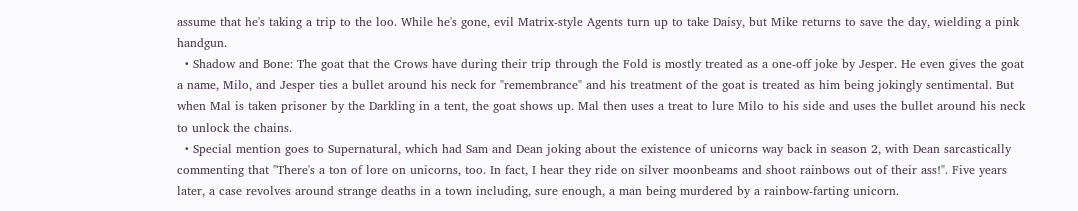assume that he's taking a trip to the loo. While he's gone, evil Matrix-style Agents turn up to take Daisy, but Mike returns to save the day, wielding a pink handgun.
  • Shadow and Bone: The goat that the Crows have during their trip through the Fold is mostly treated as a one-off joke by Jesper. He even gives the goat a name, Milo, and Jesper ties a bullet around his neck for "remembrance" and his treatment of the goat is treated as him being jokingly sentimental. But when Mal is taken prisoner by the Darkling in a tent, the goat shows up. Mal then uses a treat to lure Milo to his side and uses the bullet around his neck to unlock the chains.
  • Special mention goes to Supernatural, which had Sam and Dean joking about the existence of unicorns way back in season 2, with Dean sarcastically commenting that "There's a ton of lore on unicorns, too. In fact, I hear they ride on silver moonbeams and shoot rainbows out of their ass!". Five years later, a case revolves around strange deaths in a town including, sure enough, a man being murdered by a rainbow-farting unicorn.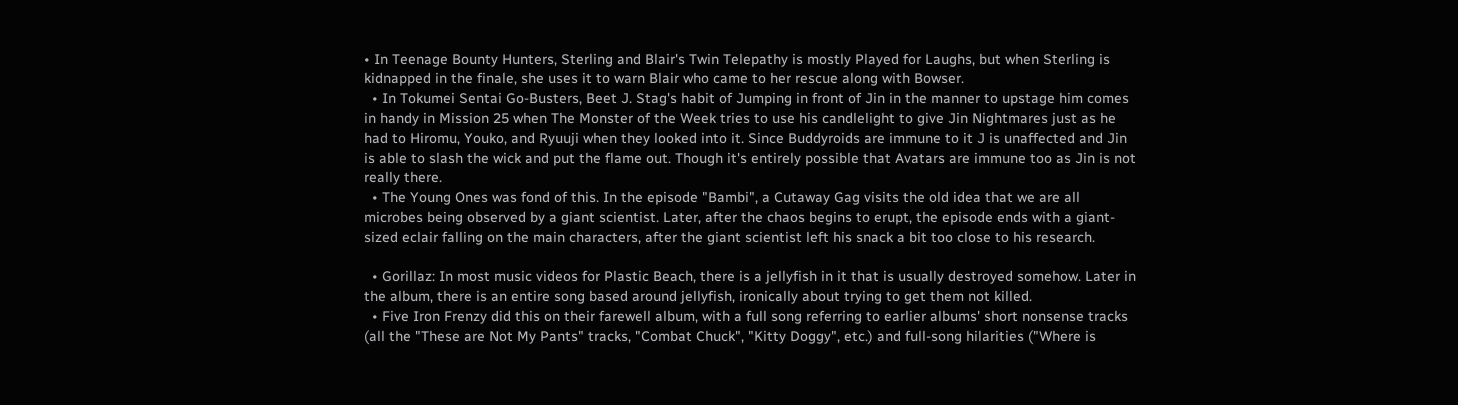• In Teenage Bounty Hunters, Sterling and Blair's Twin Telepathy is mostly Played for Laughs, but when Sterling is kidnapped in the finale, she uses it to warn Blair who came to her rescue along with Bowser.
  • In Tokumei Sentai Go-Busters, Beet J. Stag's habit of Jumping in front of Jin in the manner to upstage him comes in handy in Mission 25 when The Monster of the Week tries to use his candlelight to give Jin Nightmares just as he had to Hiromu, Youko, and Ryuuji when they looked into it. Since Buddyroids are immune to it J is unaffected and Jin is able to slash the wick and put the flame out. Though it's entirely possible that Avatars are immune too as Jin is not really there.
  • The Young Ones was fond of this. In the episode "Bambi", a Cutaway Gag visits the old idea that we are all microbes being observed by a giant scientist. Later, after the chaos begins to erupt, the episode ends with a giant-sized eclair falling on the main characters, after the giant scientist left his snack a bit too close to his research.

  • Gorillaz: In most music videos for Plastic Beach, there is a jellyfish in it that is usually destroyed somehow. Later in the album, there is an entire song based around jellyfish, ironically about trying to get them not killed.
  • Five Iron Frenzy did this on their farewell album, with a full song referring to earlier albums' short nonsense tracks (all the "These are Not My Pants" tracks, "Combat Chuck", "Kitty Doggy", etc.) and full-song hilarities ("Where is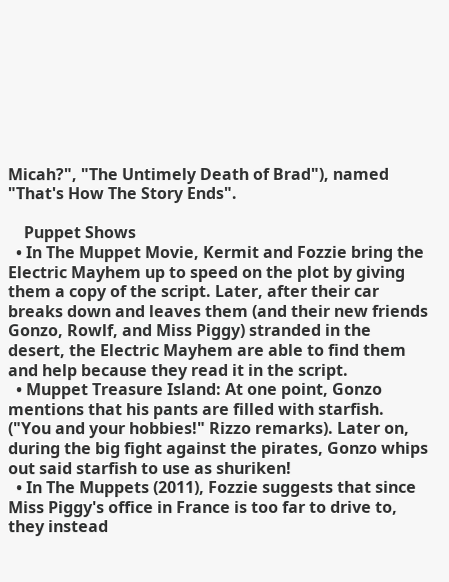Micah?", "The Untimely Death of Brad"), named "That's How The Story Ends".

    Puppet Shows
  • In The Muppet Movie, Kermit and Fozzie bring the Electric Mayhem up to speed on the plot by giving them a copy of the script. Later, after their car breaks down and leaves them (and their new friends Gonzo, Rowlf, and Miss Piggy) stranded in the desert, the Electric Mayhem are able to find them and help because they read it in the script.
  • Muppet Treasure Island: At one point, Gonzo mentions that his pants are filled with starfish. ("You and your hobbies!" Rizzo remarks). Later on, during the big fight against the pirates, Gonzo whips out said starfish to use as shuriken!
  • In The Muppets (2011), Fozzie suggests that since Miss Piggy's office in France is too far to drive to, they instead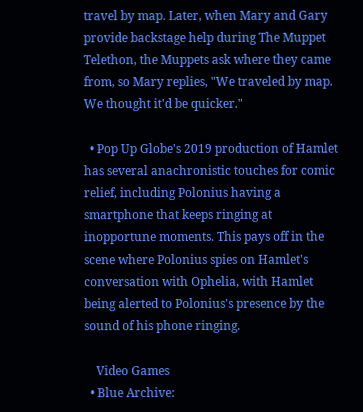travel by map. Later, when Mary and Gary provide backstage help during The Muppet Telethon, the Muppets ask where they came from, so Mary replies, "We traveled by map. We thought it'd be quicker."

  • Pop Up Globe's 2019 production of Hamlet has several anachronistic touches for comic relief, including Polonius having a smartphone that keeps ringing at inopportune moments. This pays off in the scene where Polonius spies on Hamlet's conversation with Ophelia, with Hamlet being alerted to Polonius's presence by the sound of his phone ringing.

    Video Games
  • Blue Archive: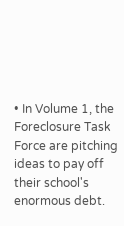• In Volume 1, the Foreclosure Task Force are pitching ideas to pay off their school's enormous debt.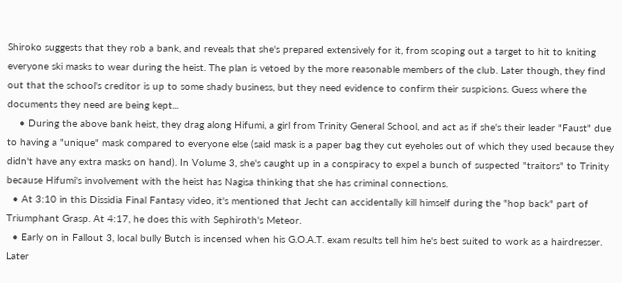Shiroko suggests that they rob a bank, and reveals that she's prepared extensively for it, from scoping out a target to hit to kniting everyone ski masks to wear during the heist. The plan is vetoed by the more reasonable members of the club. Later though, they find out that the school's creditor is up to some shady business, but they need evidence to confirm their suspicions. Guess where the documents they need are being kept...
    • During the above bank heist, they drag along Hifumi, a girl from Trinity General School, and act as if she's their leader "Faust" due to having a "unique" mask compared to everyone else (said mask is a paper bag they cut eyeholes out of which they used because they didn't have any extra masks on hand). In Volume 3, she's caught up in a conspiracy to expel a bunch of suspected "traitors" to Trinity because Hifumi's involvement with the heist has Nagisa thinking that she has criminal connections.
  • At 3:10 in this Dissidia Final Fantasy video, it's mentioned that Jecht can accidentally kill himself during the "hop back" part of Triumphant Grasp. At 4:17, he does this with Sephiroth's Meteor.
  • Early on in Fallout 3, local bully Butch is incensed when his G.O.A.T. exam results tell him he's best suited to work as a hairdresser. Later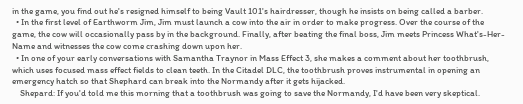in the game, you find out he's resigned himself to being Vault 101's hairdresser, though he insists on being called a barber.
  • In the first level of Earthworm Jim, Jim must launch a cow into the air in order to make progress. Over the course of the game, the cow will occasionally pass by in the background. Finally, after beating the final boss, Jim meets Princess What's-Her-Name and witnesses the cow come crashing down upon her.
  • In one of your early conversations with Samantha Traynor in Mass Effect 3, she makes a comment about her toothbrush, which uses focused mass effect fields to clean teeth. In the Citadel DLC, the toothbrush proves instrumental in opening an emergency hatch so that Shephard can break into the Normandy after it gets hijacked.
    Shepard: If you'd told me this morning that a toothbrush was going to save the Normandy, I'd have been very skeptical.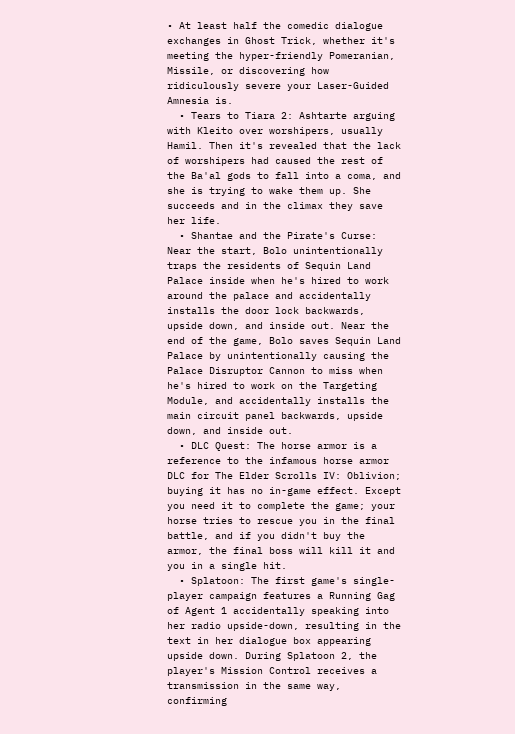• At least half the comedic dialogue exchanges in Ghost Trick, whether it's meeting the hyper-friendly Pomeranian, Missile, or discovering how ridiculously severe your Laser-Guided Amnesia is.
  • Tears to Tiara 2: Ashtarte arguing with Kleito over worshipers, usually Hamil. Then it's revealed that the lack of worshipers had caused the rest of the Ba'al gods to fall into a coma, and she is trying to wake them up. She succeeds and in the climax they save her life.
  • Shantae and the Pirate's Curse: Near the start, Bolo unintentionally traps the residents of Sequin Land Palace inside when he's hired to work around the palace and accidentally installs the door lock backwards, upside down, and inside out. Near the end of the game, Bolo saves Sequin Land Palace by unintentionally causing the Palace Disruptor Cannon to miss when he's hired to work on the Targeting Module, and accidentally installs the main circuit panel backwards, upside down, and inside out.
  • DLC Quest: The horse armor is a reference to the infamous horse armor DLC for The Elder Scrolls IV: Oblivion; buying it has no in-game effect. Except you need it to complete the game; your horse tries to rescue you in the final battle, and if you didn't buy the armor, the final boss will kill it and you in a single hit.
  • Splatoon: The first game's single-player campaign features a Running Gag of Agent 1 accidentally speaking into her radio upside-down, resulting in the text in her dialogue box appearing upside down. During Splatoon 2, the player's Mission Control receives a transmission in the same way, confirming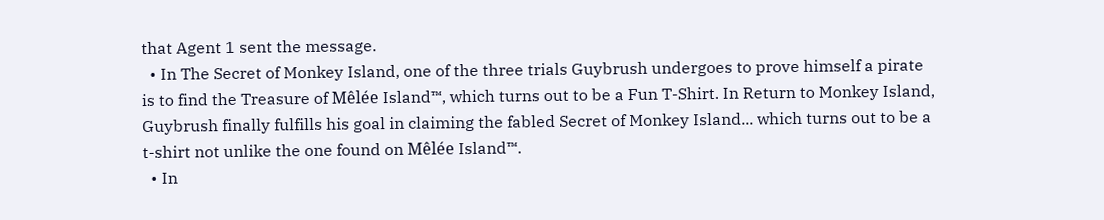that Agent 1 sent the message.
  • In The Secret of Monkey Island, one of the three trials Guybrush undergoes to prove himself a pirate is to find the Treasure of Mêlée Island™, which turns out to be a Fun T-Shirt. In Return to Monkey Island, Guybrush finally fulfills his goal in claiming the fabled Secret of Monkey Island... which turns out to be a t-shirt not unlike the one found on Mêlée Island™.
  • In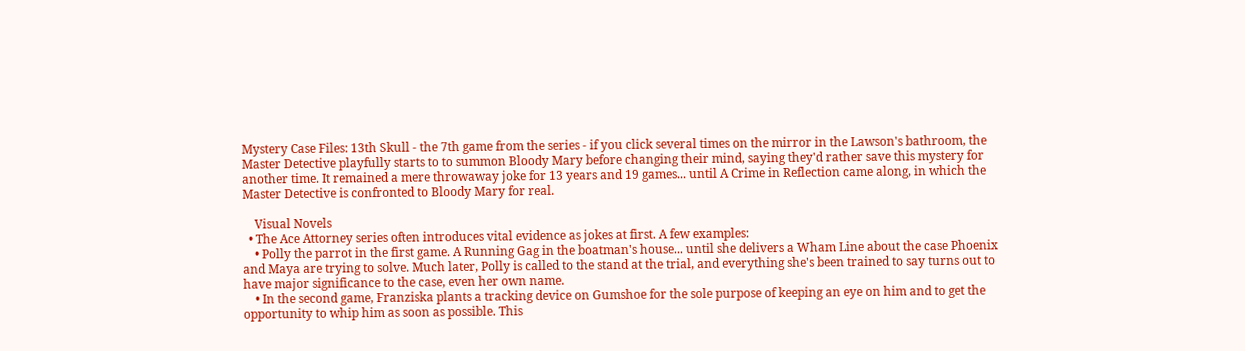Mystery Case Files: 13th Skull - the 7th game from the series - if you click several times on the mirror in the Lawson's bathroom, the Master Detective playfully starts to to summon Bloody Mary before changing their mind, saying they'd rather save this mystery for another time. It remained a mere throwaway joke for 13 years and 19 games... until A Crime in Reflection came along, in which the Master Detective is confronted to Bloody Mary for real.

    Visual Novels
  • The Ace Attorney series often introduces vital evidence as jokes at first. A few examples:
    • Polly the parrot in the first game. A Running Gag in the boatman's house... until she delivers a Wham Line about the case Phoenix and Maya are trying to solve. Much later, Polly is called to the stand at the trial, and everything she's been trained to say turns out to have major significance to the case, even her own name.
    • In the second game, Franziska plants a tracking device on Gumshoe for the sole purpose of keeping an eye on him and to get the opportunity to whip him as soon as possible. This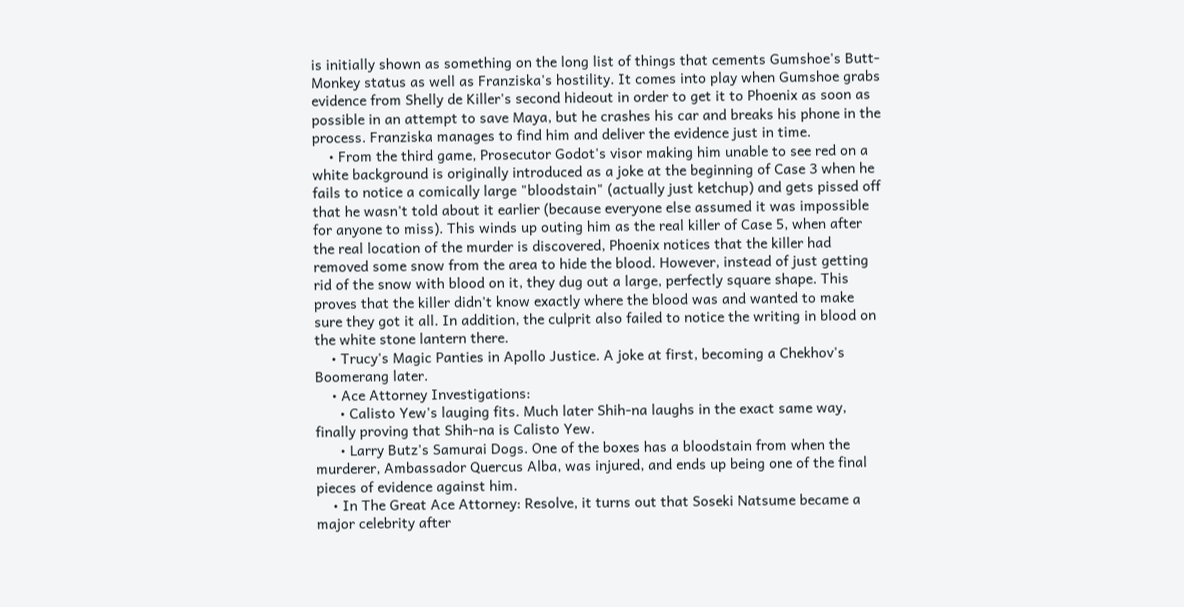is initially shown as something on the long list of things that cements Gumshoe's Butt-Monkey status as well as Franziska's hostility. It comes into play when Gumshoe grabs evidence from Shelly de Killer's second hideout in order to get it to Phoenix as soon as possible in an attempt to save Maya, but he crashes his car and breaks his phone in the process. Franziska manages to find him and deliver the evidence just in time.
    • From the third game, Prosecutor Godot's visor making him unable to see red on a white background is originally introduced as a joke at the beginning of Case 3 when he fails to notice a comically large "bloodstain" (actually just ketchup) and gets pissed off that he wasn't told about it earlier (because everyone else assumed it was impossible for anyone to miss). This winds up outing him as the real killer of Case 5, when after the real location of the murder is discovered, Phoenix notices that the killer had removed some snow from the area to hide the blood. However, instead of just getting rid of the snow with blood on it, they dug out a large, perfectly square shape. This proves that the killer didn't know exactly where the blood was and wanted to make sure they got it all. In addition, the culprit also failed to notice the writing in blood on the white stone lantern there.
    • Trucy's Magic Panties in Apollo Justice. A joke at first, becoming a Chekhov's Boomerang later.
    • Ace Attorney Investigations:
      • Calisto Yew's lauging fits. Much later Shih-na laughs in the exact same way, finally proving that Shih-na is Calisto Yew.
      • Larry Butz's Samurai Dogs. One of the boxes has a bloodstain from when the murderer, Ambassador Quercus Alba, was injured, and ends up being one of the final pieces of evidence against him.
    • In The Great Ace Attorney: Resolve, it turns out that Soseki Natsume became a major celebrity after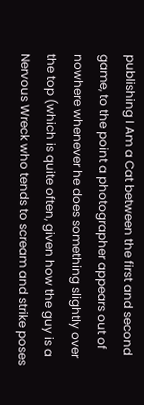publishing I Am a Cat between the first and second game, to the point a photographer appears out of nowhere whenever he does something slightly over the top (which is quite often, given how the guy is a Nervous Wreck who tends to scream and strike poses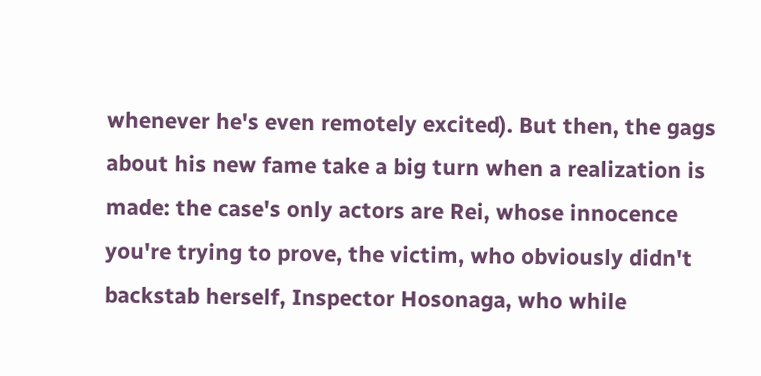whenever he's even remotely excited). But then, the gags about his new fame take a big turn when a realization is made: the case's only actors are Rei, whose innocence you're trying to prove, the victim, who obviously didn't backstab herself, Inspector Hosonaga, who while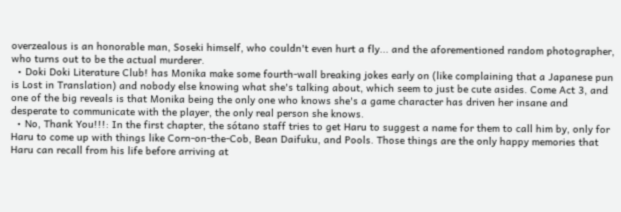overzealous is an honorable man, Soseki himself, who couldn't even hurt a fly... and the aforementioned random photographer, who turns out to be the actual murderer.
  • Doki Doki Literature Club! has Monika make some fourth-wall breaking jokes early on (like complaining that a Japanese pun is Lost in Translation) and nobody else knowing what she's talking about, which seem to just be cute asides. Come Act 3, and one of the big reveals is that Monika being the only one who knows she's a game character has driven her insane and desperate to communicate with the player, the only real person she knows.
  • No, Thank You!!!: In the first chapter, the sótano staff tries to get Haru to suggest a name for them to call him by, only for Haru to come up with things like Corn-on-the-Cob, Bean Daifuku, and Pools. Those things are the only happy memories that Haru can recall from his life before arriving at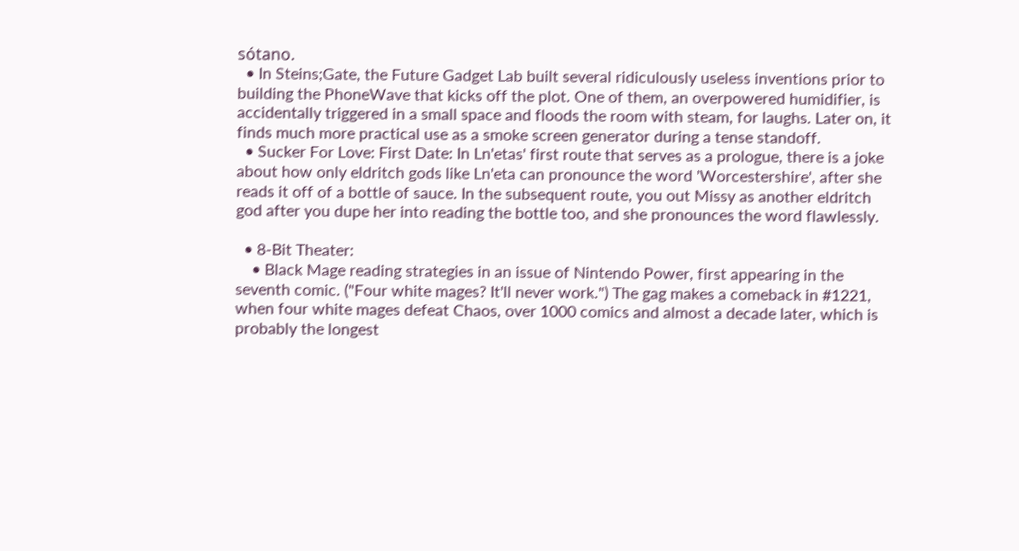sótano.
  • In Steins;Gate, the Future Gadget Lab built several ridiculously useless inventions prior to building the PhoneWave that kicks off the plot. One of them, an overpowered humidifier, is accidentally triggered in a small space and floods the room with steam, for laughs. Later on, it finds much more practical use as a smoke screen generator during a tense standoff.
  • Sucker For Love: First Date: In Ln'etas' first route that serves as a prologue, there is a joke about how only eldritch gods like Ln'eta can pronounce the word 'Worcestershire', after she reads it off of a bottle of sauce. In the subsequent route, you out Missy as another eldritch god after you dupe her into reading the bottle too, and she pronounces the word flawlessly.

  • 8-Bit Theater:
    • Black Mage reading strategies in an issue of Nintendo Power, first appearing in the seventh comic. ("Four white mages? It'll never work.") The gag makes a comeback in #1221, when four white mages defeat Chaos, over 1000 comics and almost a decade later, which is probably the longest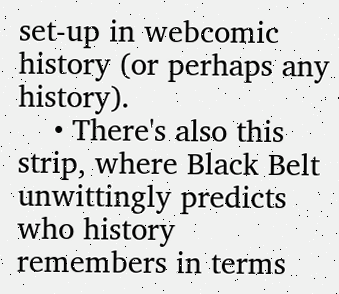set-up in webcomic history (or perhaps any history).
    • There's also this strip, where Black Belt unwittingly predicts who history remembers in terms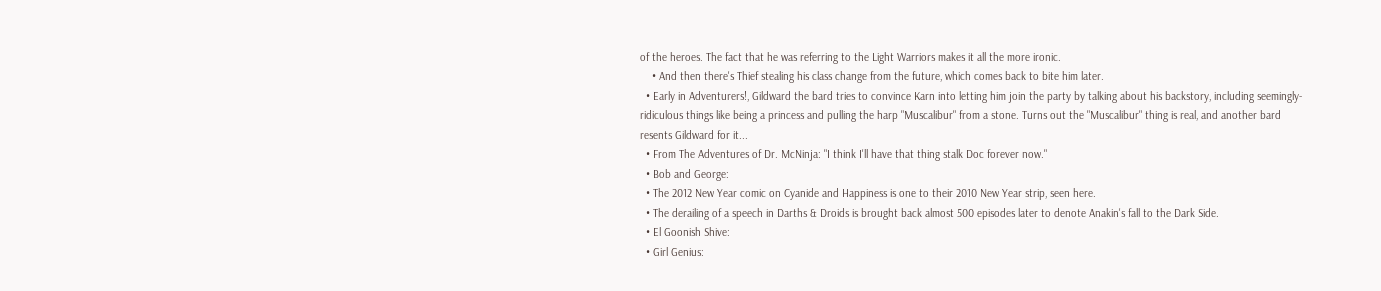of the heroes. The fact that he was referring to the Light Warriors makes it all the more ironic.
    • And then there's Thief stealing his class change from the future, which comes back to bite him later.
  • Early in Adventurers!, Gildward the bard tries to convince Karn into letting him join the party by talking about his backstory, including seemingly-ridiculous things like being a princess and pulling the harp "Muscalibur" from a stone. Turns out the "Muscalibur" thing is real, and another bard resents Gildward for it...
  • From The Adventures of Dr. McNinja: "I think I'll have that thing stalk Doc forever now."
  • Bob and George:
  • The 2012 New Year comic on Cyanide and Happiness is one to their 2010 New Year strip, seen here.
  • The derailing of a speech in Darths & Droids is brought back almost 500 episodes later to denote Anakin's fall to the Dark Side.
  • El Goonish Shive:
  • Girl Genius: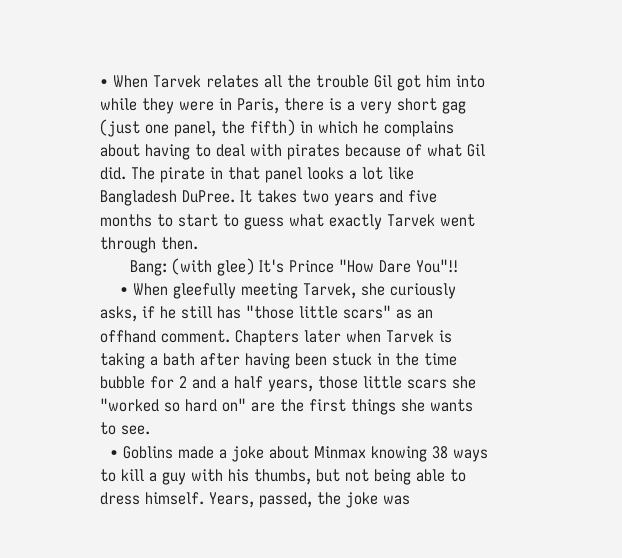• When Tarvek relates all the trouble Gil got him into while they were in Paris, there is a very short gag (just one panel, the fifth) in which he complains about having to deal with pirates because of what Gil did. The pirate in that panel looks a lot like Bangladesh DuPree. It takes two years and five months to start to guess what exactly Tarvek went through then.
      Bang: (with glee) It's Prince "How Dare You"!!
    • When gleefully meeting Tarvek, she curiously asks, if he still has "those little scars" as an offhand comment. Chapters later when Tarvek is taking a bath after having been stuck in the time bubble for 2 and a half years, those little scars she "worked so hard on" are the first things she wants to see.
  • Goblins made a joke about Minmax knowing 38 ways to kill a guy with his thumbs, but not being able to dress himself. Years, passed, the joke was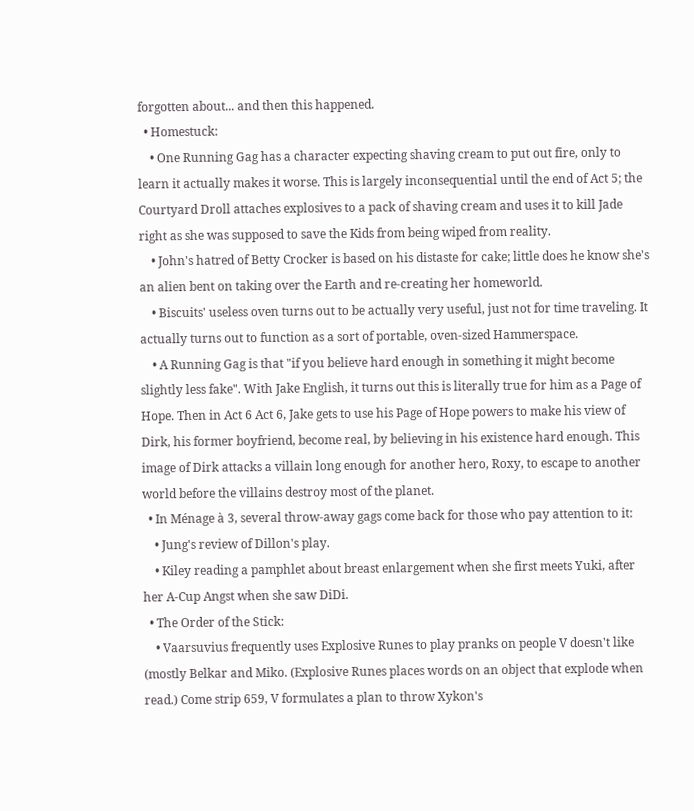forgotten about... and then this happened.
  • Homestuck:
    • One Running Gag has a character expecting shaving cream to put out fire, only to learn it actually makes it worse. This is largely inconsequential until the end of Act 5; the Courtyard Droll attaches explosives to a pack of shaving cream and uses it to kill Jade right as she was supposed to save the Kids from being wiped from reality.
    • John's hatred of Betty Crocker is based on his distaste for cake; little does he know she's an alien bent on taking over the Earth and re-creating her homeworld.
    • Biscuits' useless oven turns out to be actually very useful, just not for time traveling. It actually turns out to function as a sort of portable, oven-sized Hammerspace.
    • A Running Gag is that "if you believe hard enough in something it might become slightly less fake". With Jake English, it turns out this is literally true for him as a Page of Hope. Then in Act 6 Act 6, Jake gets to use his Page of Hope powers to make his view of Dirk, his former boyfriend, become real, by believing in his existence hard enough. This image of Dirk attacks a villain long enough for another hero, Roxy, to escape to another world before the villains destroy most of the planet.
  • In Ménage à 3, several throw-away gags come back for those who pay attention to it:
    • Jung's review of Dillon's play.
    • Kiley reading a pamphlet about breast enlargement when she first meets Yuki, after her A-Cup Angst when she saw DiDi.
  • The Order of the Stick:
    • Vaarsuvius frequently uses Explosive Runes to play pranks on people V doesn't like (mostly Belkar and Miko. (Explosive Runes places words on an object that explode when read.) Come strip 659, V formulates a plan to throw Xykon's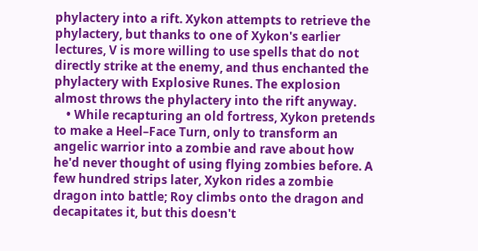phylactery into a rift. Xykon attempts to retrieve the phylactery, but thanks to one of Xykon's earlier lectures, V is more willing to use spells that do not directly strike at the enemy, and thus enchanted the phylactery with Explosive Runes. The explosion almost throws the phylactery into the rift anyway.
    • While recapturing an old fortress, Xykon pretends to make a Heel–Face Turn, only to transform an angelic warrior into a zombie and rave about how he'd never thought of using flying zombies before. A few hundred strips later, Xykon rides a zombie dragon into battle; Roy climbs onto the dragon and decapitates it, but this doesn't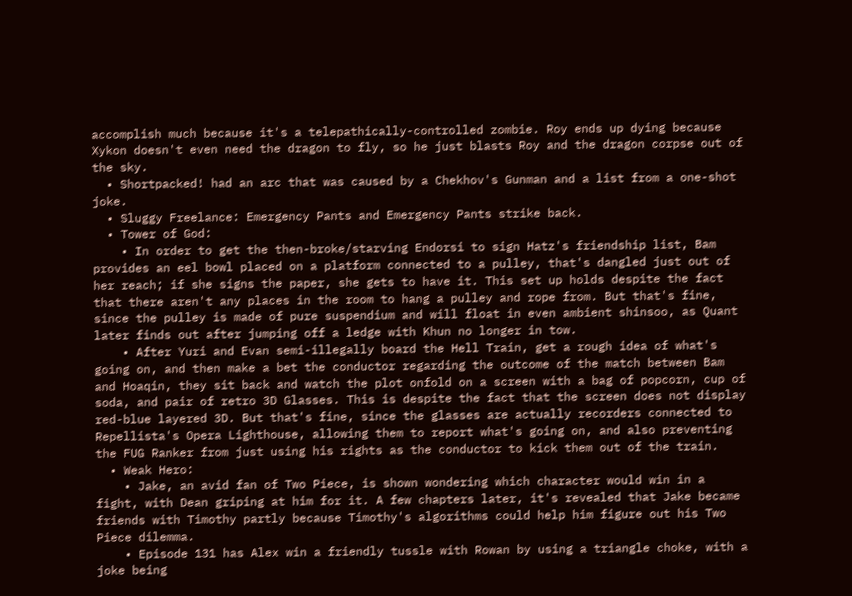accomplish much because it's a telepathically-controlled zombie. Roy ends up dying because Xykon doesn't even need the dragon to fly, so he just blasts Roy and the dragon corpse out of the sky.
  • Shortpacked! had an arc that was caused by a Chekhov's Gunman and a list from a one-shot joke.
  • Sluggy Freelance: Emergency Pants and Emergency Pants strike back.
  • Tower of God:
    • In order to get the then-broke/starving Endorsi to sign Hatz's friendship list, Bam provides an eel bowl placed on a platform connected to a pulley, that's dangled just out of her reach; if she signs the paper, she gets to have it. This set up holds despite the fact that there aren't any places in the room to hang a pulley and rope from. But that's fine, since the pulley is made of pure suspendium and will float in even ambient shinsoo, as Quant later finds out after jumping off a ledge with Khun no longer in tow.
    • After Yuri and Evan semi-illegally board the Hell Train, get a rough idea of what's going on, and then make a bet the conductor regarding the outcome of the match between Bam and Hoaqin, they sit back and watch the plot onfold on a screen with a bag of popcorn, cup of soda, and pair of retro 3D Glasses. This is despite the fact that the screen does not display red-blue layered 3D. But that's fine, since the glasses are actually recorders connected to Repellista's Opera Lighthouse, allowing them to report what's going on, and also preventing the FUG Ranker from just using his rights as the conductor to kick them out of the train.
  • Weak Hero:
    • Jake, an avid fan of Two Piece, is shown wondering which character would win in a fight, with Dean griping at him for it. A few chapters later, it's revealed that Jake became friends with Timothy partly because Timothy's algorithms could help him figure out his Two Piece dilemma.
    • Episode 131 has Alex win a friendly tussle with Rowan by using a triangle choke, with a joke being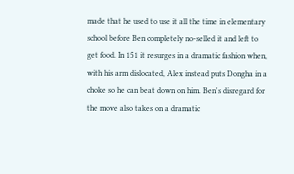made that he used to use it all the time in elementary school before Ben completely no-selled it and left to get food. In 151 it resurges in a dramatic fashion when, with his arm dislocated, Alex instead puts Dongha in a choke so he can beat down on him. Ben's disregard for the move also takes on a dramatic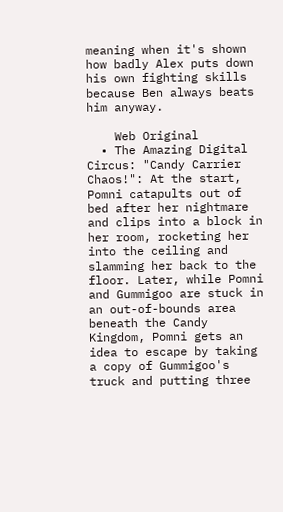meaning when it's shown how badly Alex puts down his own fighting skills because Ben always beats him anyway.

    Web Original
  • The Amazing Digital Circus: "Candy Carrier Chaos!": At the start, Pomni catapults out of bed after her nightmare and clips into a block in her room, rocketing her into the ceiling and slamming her back to the floor. Later, while Pomni and Gummigoo are stuck in an out-of-bounds area beneath the Candy Kingdom, Pomni gets an idea to escape by taking a copy of Gummigoo's truck and putting three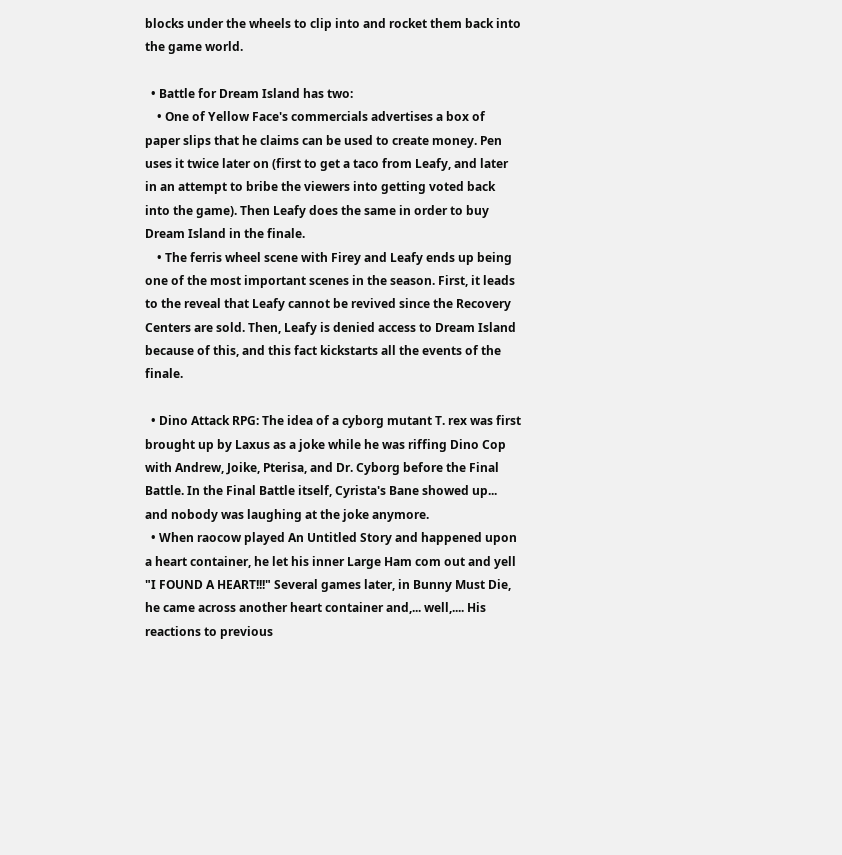blocks under the wheels to clip into and rocket them back into the game world.

  • Battle for Dream Island has two:
    • One of Yellow Face's commercials advertises a box of paper slips that he claims can be used to create money. Pen uses it twice later on (first to get a taco from Leafy, and later in an attempt to bribe the viewers into getting voted back into the game). Then Leafy does the same in order to buy Dream Island in the finale.
    • The ferris wheel scene with Firey and Leafy ends up being one of the most important scenes in the season. First, it leads to the reveal that Leafy cannot be revived since the Recovery Centers are sold. Then, Leafy is denied access to Dream Island because of this, and this fact kickstarts all the events of the finale.

  • Dino Attack RPG: The idea of a cyborg mutant T. rex was first brought up by Laxus as a joke while he was riffing Dino Cop with Andrew, Joike, Pterisa, and Dr. Cyborg before the Final Battle. In the Final Battle itself, Cyrista's Bane showed up... and nobody was laughing at the joke anymore.
  • When raocow played An Untitled Story and happened upon a heart container, he let his inner Large Ham com out and yell "I FOUND A HEART!!!" Several games later, in Bunny Must Die, he came across another heart container and,... well,.... His reactions to previous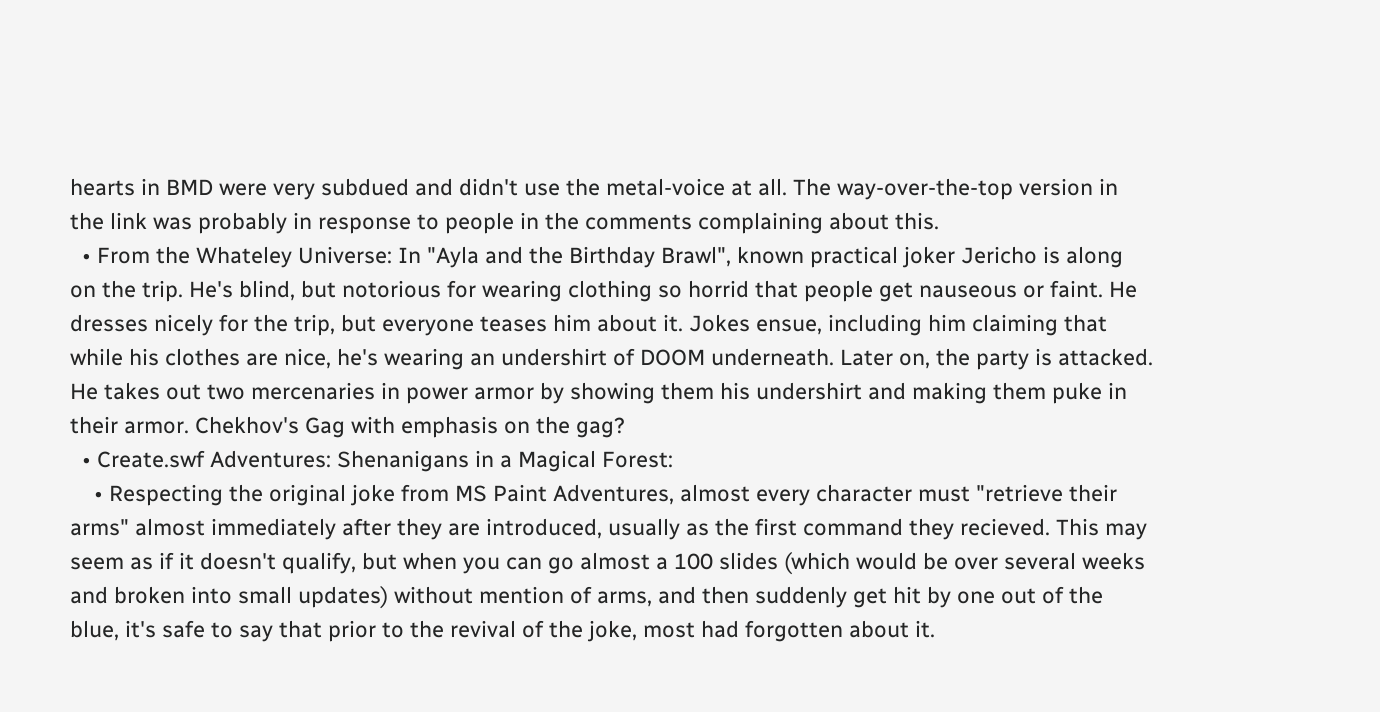hearts in BMD were very subdued and didn't use the metal-voice at all. The way-over-the-top version in the link was probably in response to people in the comments complaining about this.
  • From the Whateley Universe: In "Ayla and the Birthday Brawl", known practical joker Jericho is along on the trip. He's blind, but notorious for wearing clothing so horrid that people get nauseous or faint. He dresses nicely for the trip, but everyone teases him about it. Jokes ensue, including him claiming that while his clothes are nice, he's wearing an undershirt of DOOM underneath. Later on, the party is attacked. He takes out two mercenaries in power armor by showing them his undershirt and making them puke in their armor. Chekhov's Gag with emphasis on the gag?
  • Create.swf Adventures: Shenanigans in a Magical Forest:
    • Respecting the original joke from MS Paint Adventures, almost every character must "retrieve their arms" almost immediately after they are introduced, usually as the first command they recieved. This may seem as if it doesn't qualify, but when you can go almost a 100 slides (which would be over several weeks and broken into small updates) without mention of arms, and then suddenly get hit by one out of the blue, it's safe to say that prior to the revival of the joke, most had forgotten about it.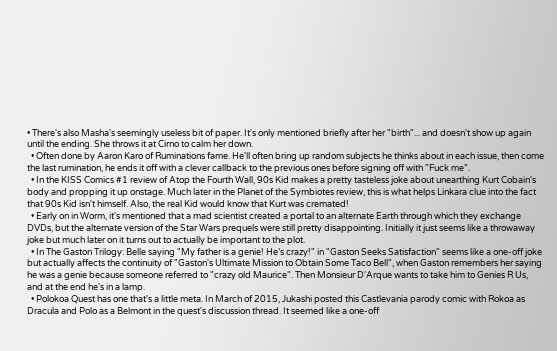• There's also Masha's seemingly useless bit of paper. It's only mentioned briefly after her "birth"... and doesn't show up again until the ending. She throws it at Cirno to calm her down.
  • Often done by Aaron Karo of Ruminations fame. He'll often bring up random subjects he thinks about in each issue, then come the last rumination, he ends it off with a clever callback to the previous ones before signing off with "Fuck me".
  • In the KISS Comics #1 review of Atop the Fourth Wall, 90s Kid makes a pretty tasteless joke about unearthing Kurt Cobain's body and propping it up onstage. Much later in the Planet of the Symbiotes review, this is what helps Linkara clue into the fact that 90s Kid isn't himself. Also, the real Kid would know that Kurt was cremated!
  • Early on in Worm, it's mentioned that a mad scientist created a portal to an alternate Earth through which they exchange DVDs, but the alternate version of the Star Wars prequels were still pretty disappointing. Initially it just seems like a throwaway joke but much later on it turns out to actually be important to the plot.
  • In The Gaston Trilogy: Belle saying "My father is a genie! He’s crazy!" in "Gaston Seeks Satisfaction" seems like a one-off joke but actually affects the continuity of "Gaston's Ultimate Mission to Obtain Some Taco Bell", when Gaston remembers her saying he was a genie because someone referred to "crazy old Maurice". Then Monsieur D'Arque wants to take him to Genies R Us, and at the end he's in a lamp.
  • Polokoa Quest has one that's a little meta. In March of 2015, Jukashi posted this Castlevania parody comic with Rokoa as Dracula and Polo as a Belmont in the quest's discussion thread. It seemed like a one-off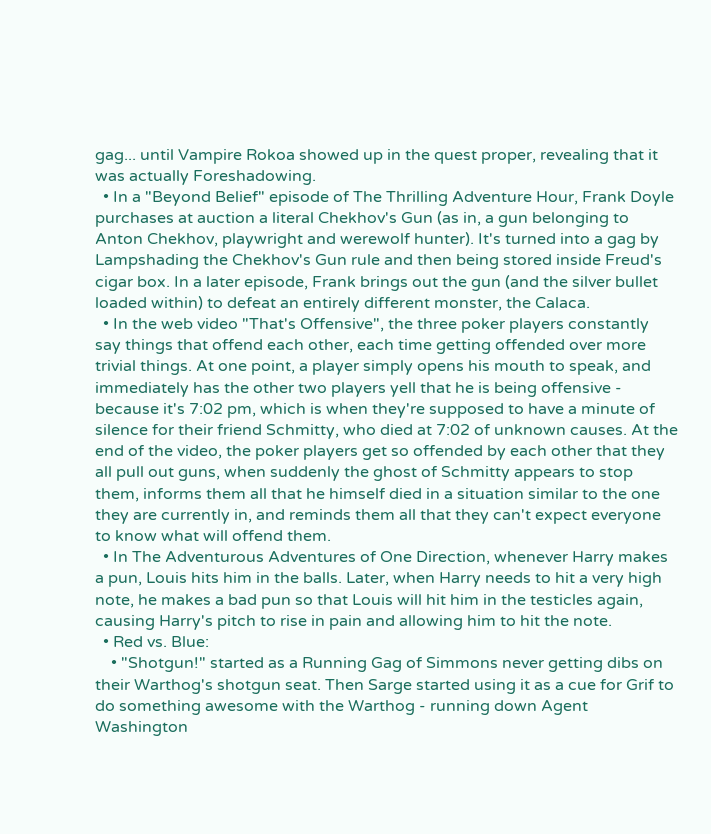gag... until Vampire Rokoa showed up in the quest proper, revealing that it was actually Foreshadowing.
  • In a "Beyond Belief" episode of The Thrilling Adventure Hour, Frank Doyle purchases at auction a literal Chekhov's Gun (as in, a gun belonging to Anton Chekhov, playwright and werewolf hunter). It's turned into a gag by Lampshading the Chekhov's Gun rule and then being stored inside Freud's cigar box. In a later episode, Frank brings out the gun (and the silver bullet loaded within) to defeat an entirely different monster, the Calaca.
  • In the web video "That's Offensive", the three poker players constantly say things that offend each other, each time getting offended over more trivial things. At one point, a player simply opens his mouth to speak, and immediately has the other two players yell that he is being offensive - because it's 7:02 pm, which is when they're supposed to have a minute of silence for their friend Schmitty, who died at 7:02 of unknown causes. At the end of the video, the poker players get so offended by each other that they all pull out guns, when suddenly the ghost of Schmitty appears to stop them, informs them all that he himself died in a situation similar to the one they are currently in, and reminds them all that they can't expect everyone to know what will offend them.
  • In The Adventurous Adventures of One Direction, whenever Harry makes a pun, Louis hits him in the balls. Later, when Harry needs to hit a very high note, he makes a bad pun so that Louis will hit him in the testicles again, causing Harry's pitch to rise in pain and allowing him to hit the note.
  • Red vs. Blue:
    • "Shotgun!" started as a Running Gag of Simmons never getting dibs on their Warthog's shotgun seat. Then Sarge started using it as a cue for Grif to do something awesome with the Warthog - running down Agent Washington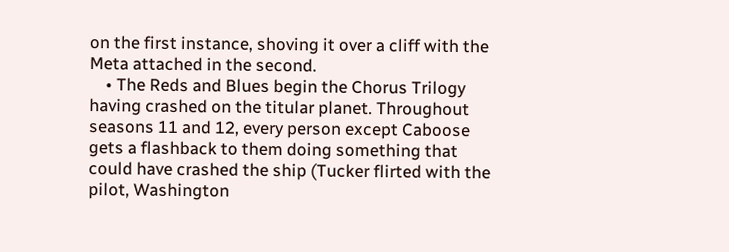on the first instance, shoving it over a cliff with the Meta attached in the second.
    • The Reds and Blues begin the Chorus Trilogy having crashed on the titular planet. Throughout seasons 11 and 12, every person except Caboose gets a flashback to them doing something that could have crashed the ship (Tucker flirted with the pilot, Washington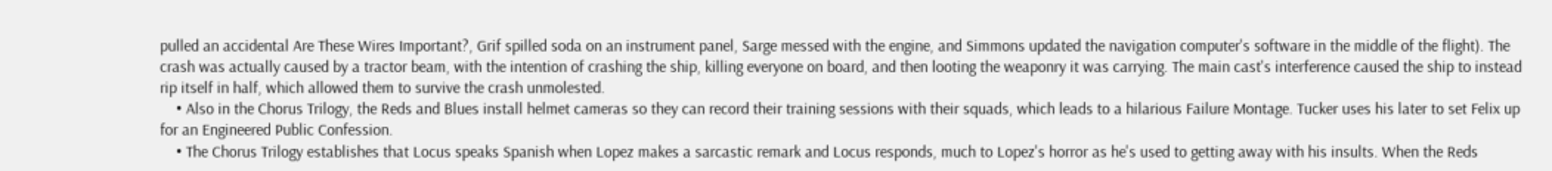pulled an accidental Are These Wires Important?, Grif spilled soda on an instrument panel, Sarge messed with the engine, and Simmons updated the navigation computer's software in the middle of the flight). The crash was actually caused by a tractor beam, with the intention of crashing the ship, killing everyone on board, and then looting the weaponry it was carrying. The main cast's interference caused the ship to instead rip itself in half, which allowed them to survive the crash unmolested.
    • Also in the Chorus Trilogy, the Reds and Blues install helmet cameras so they can record their training sessions with their squads, which leads to a hilarious Failure Montage. Tucker uses his later to set Felix up for an Engineered Public Confession.
    • The Chorus Trilogy establishes that Locus speaks Spanish when Lopez makes a sarcastic remark and Locus responds, much to Lopez's horror as he's used to getting away with his insults. When the Reds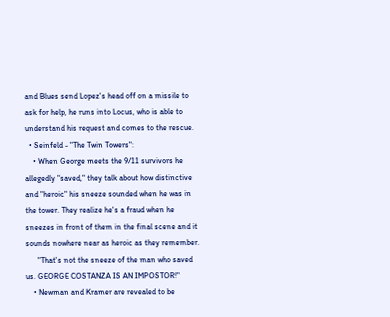and Blues send Lopez's head off on a missile to ask for help, he runs into Locus, who is able to understand his request and comes to the rescue.
  • Seinfeld - "The Twin Towers":
    • When George meets the 9/11 survivors he allegedly "saved," they talk about how distinctive and "heroic" his sneeze sounded when he was in the tower. They realize he's a fraud when he sneezes in front of them in the final scene and it sounds nowhere near as heroic as they remember.
      "That's not the sneeze of the man who saved us. GEORGE COSTANZA IS AN IMPOSTOR!"
    • Newman and Kramer are revealed to be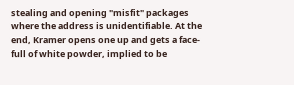stealing and opening "misfit" packages where the address is unidentifiable. At the end, Kramer opens one up and gets a face-full of white powder, implied to be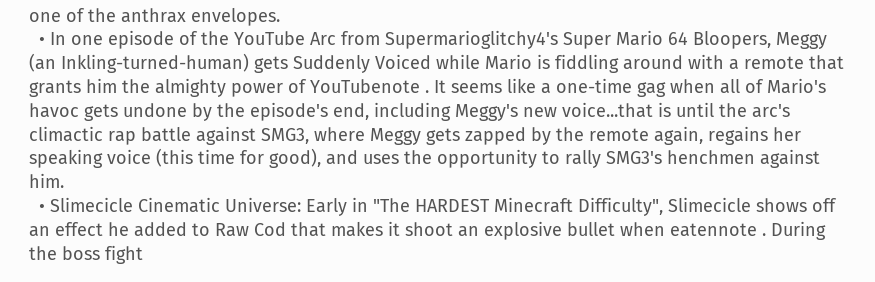one of the anthrax envelopes.
  • In one episode of the YouTube Arc from Supermarioglitchy4's Super Mario 64 Bloopers, Meggy (an Inkling-turned-human) gets Suddenly Voiced while Mario is fiddling around with a remote that grants him the almighty power of YouTubenote . It seems like a one-time gag when all of Mario's havoc gets undone by the episode's end, including Meggy's new voice...that is until the arc's climactic rap battle against SMG3, where Meggy gets zapped by the remote again, regains her speaking voice (this time for good), and uses the opportunity to rally SMG3's henchmen against him.
  • Slimecicle Cinematic Universe: Early in "The HARDEST Minecraft Difficulty", Slimecicle shows off an effect he added to Raw Cod that makes it shoot an explosive bullet when eatennote . During the boss fight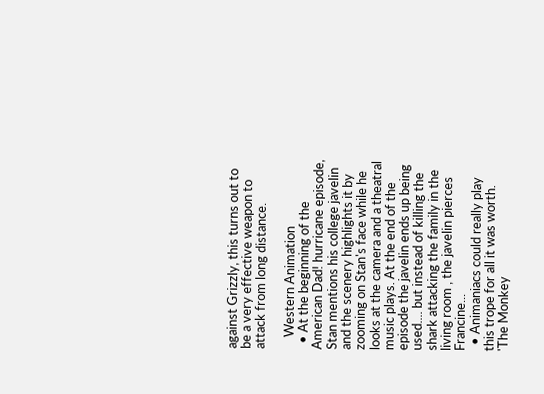against Grizzly, this turns out to be a very effective weapon to attack from long distance.

    Western Animation
  • At the beginning of the American Dad! hurricane episode, Stan mentions his college javelin and the scenery highlights it by zooming on Stan's face while he looks at the camera and a theatral music plays. At the end of the episode the javelin ends up being used.... but instead of killing the shark attacking the family in the living room , the javelin pierces Francine...
  • Animaniacs could really play this trope for all it was worth. 'The Monkey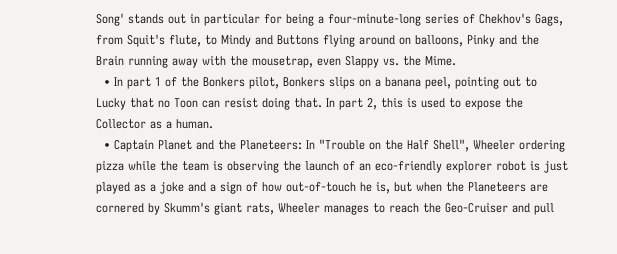Song' stands out in particular for being a four-minute-long series of Chekhov's Gags, from Squit's flute, to Mindy and Buttons flying around on balloons, Pinky and the Brain running away with the mousetrap, even Slappy vs. the Mime.
  • In part 1 of the Bonkers pilot, Bonkers slips on a banana peel, pointing out to Lucky that no Toon can resist doing that. In part 2, this is used to expose the Collector as a human.
  • Captain Planet and the Planeteers: In "Trouble on the Half Shell", Wheeler ordering pizza while the team is observing the launch of an eco-friendly explorer robot is just played as a joke and a sign of how out-of-touch he is, but when the Planeteers are cornered by Skumm's giant rats, Wheeler manages to reach the Geo-Cruiser and pull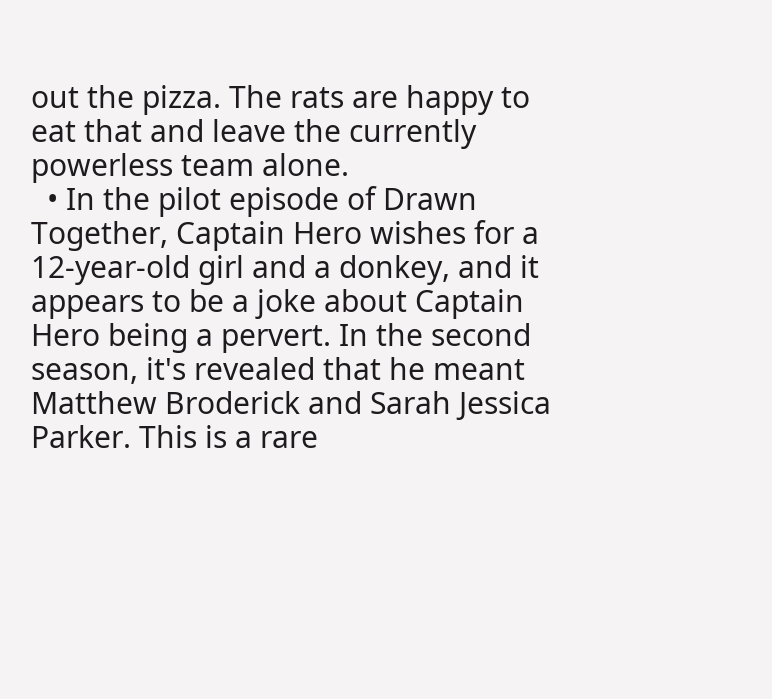out the pizza. The rats are happy to eat that and leave the currently powerless team alone.
  • In the pilot episode of Drawn Together, Captain Hero wishes for a 12-year-old girl and a donkey, and it appears to be a joke about Captain Hero being a pervert. In the second season, it's revealed that he meant Matthew Broderick and Sarah Jessica Parker. This is a rare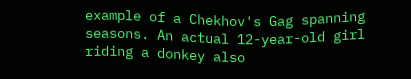example of a Chekhov's Gag spanning seasons. An actual 12-year-old girl riding a donkey also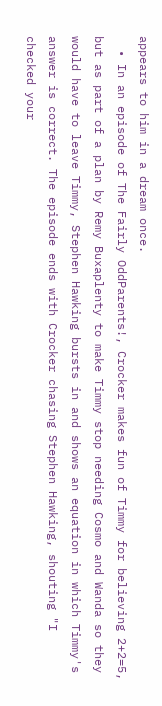appears to him in a dream once.
  • In an episode of The Fairly OddParents!, Crocker makes fun of Timmy for believing 2+2=5, but as part of a plan by Remy Buxaplenty to make Timmy stop needing Cosmo and Wanda so they would have to leave Timmy, Stephen Hawking bursts in and shows an equation in which Timmy's answer is correct. The episode ends with Crocker chasing Stephen Hawking, shouting "I checked your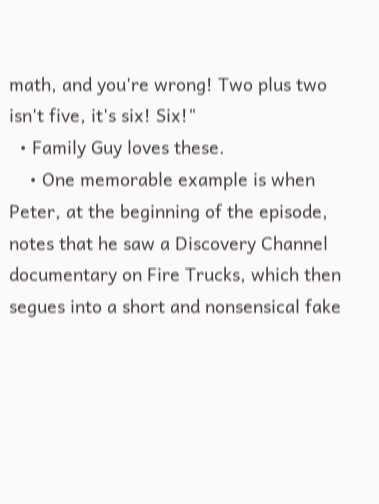math, and you're wrong! Two plus two isn't five, it's six! Six!"
  • Family Guy loves these.
    • One memorable example is when Peter, at the beginning of the episode, notes that he saw a Discovery Channel documentary on Fire Trucks, which then segues into a short and nonsensical fake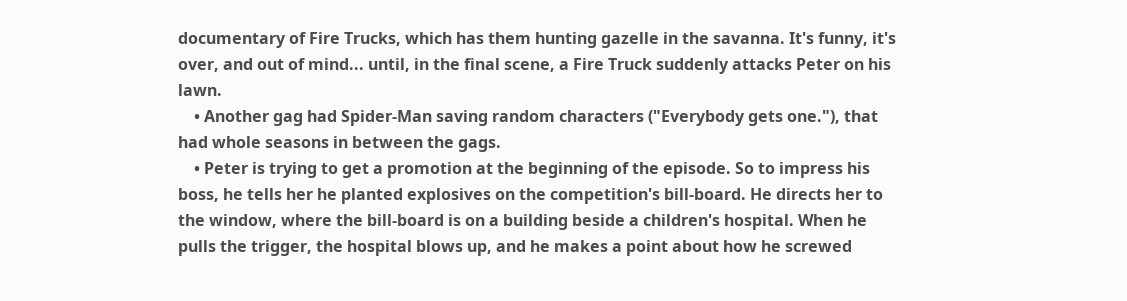documentary of Fire Trucks, which has them hunting gazelle in the savanna. It's funny, it's over, and out of mind... until, in the final scene, a Fire Truck suddenly attacks Peter on his lawn.
    • Another gag had Spider-Man saving random characters ("Everybody gets one."), that had whole seasons in between the gags.
    • Peter is trying to get a promotion at the beginning of the episode. So to impress his boss, he tells her he planted explosives on the competition's bill-board. He directs her to the window, where the bill-board is on a building beside a children's hospital. When he pulls the trigger, the hospital blows up, and he makes a point about how he screwed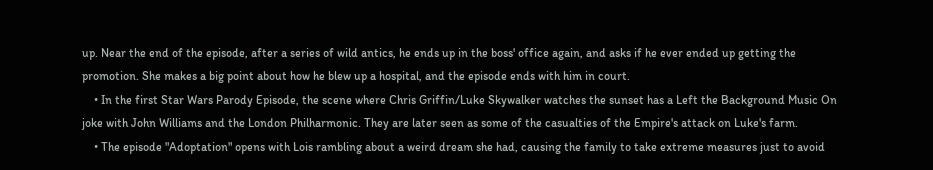up. Near the end of the episode, after a series of wild antics, he ends up in the boss' office again, and asks if he ever ended up getting the promotion. She makes a big point about how he blew up a hospital, and the episode ends with him in court.
    • In the first Star Wars Parody Episode, the scene where Chris Griffin/Luke Skywalker watches the sunset has a Left the Background Music On joke with John Williams and the London Philharmonic. They are later seen as some of the casualties of the Empire's attack on Luke's farm.
    • The episode "Adoptation" opens with Lois rambling about a weird dream she had, causing the family to take extreme measures just to avoid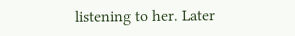listening to her. Later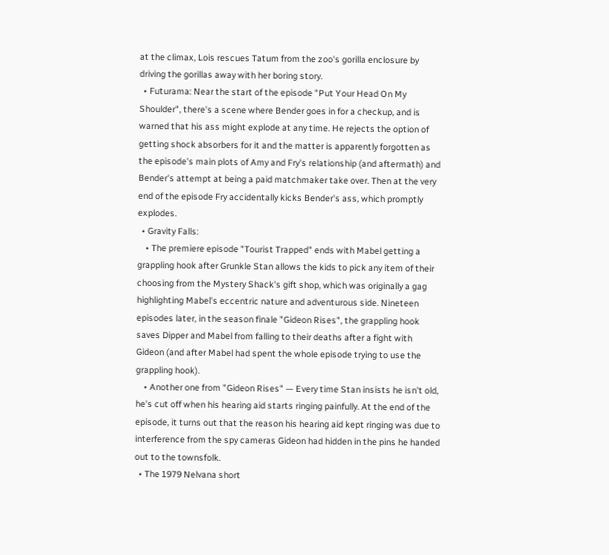at the climax, Lois rescues Tatum from the zoo's gorilla enclosure by driving the gorillas away with her boring story.
  • Futurama: Near the start of the episode "Put Your Head On My Shoulder", there's a scene where Bender goes in for a checkup, and is warned that his ass might explode at any time. He rejects the option of getting shock absorbers for it and the matter is apparently forgotten as the episode's main plots of Amy and Fry's relationship (and aftermath) and Bender's attempt at being a paid matchmaker take over. Then at the very end of the episode Fry accidentally kicks Bender's ass, which promptly explodes.
  • Gravity Falls:
    • The premiere episode "Tourist Trapped" ends with Mabel getting a grappling hook after Grunkle Stan allows the kids to pick any item of their choosing from the Mystery Shack's gift shop, which was originally a gag highlighting Mabel's eccentric nature and adventurous side. Nineteen episodes later, in the season finale "Gideon Rises", the grappling hook saves Dipper and Mabel from falling to their deaths after a fight with Gideon (and after Mabel had spent the whole episode trying to use the grappling hook).
    • Another one from "Gideon Rises" — Every time Stan insists he isn't old, he's cut off when his hearing aid starts ringing painfully. At the end of the episode, it turns out that the reason his hearing aid kept ringing was due to interference from the spy cameras Gideon had hidden in the pins he handed out to the townsfolk.
  • The 1979 Nelvana short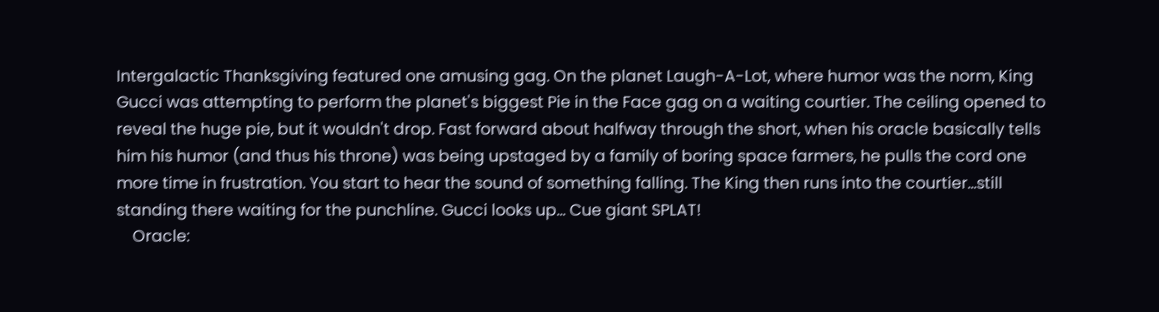Intergalactic Thanksgiving featured one amusing gag. On the planet Laugh-A-Lot, where humor was the norm, King Gucci was attempting to perform the planet's biggest Pie in the Face gag on a waiting courtier. The ceiling opened to reveal the huge pie, but it wouldn't drop. Fast forward about halfway through the short, when his oracle basically tells him his humor (and thus his throne) was being upstaged by a family of boring space farmers, he pulls the cord one more time in frustration. You start to hear the sound of something falling. The King then runs into the courtier...still standing there waiting for the punchline. Gucci looks up... Cue giant SPLAT!
    Oracle: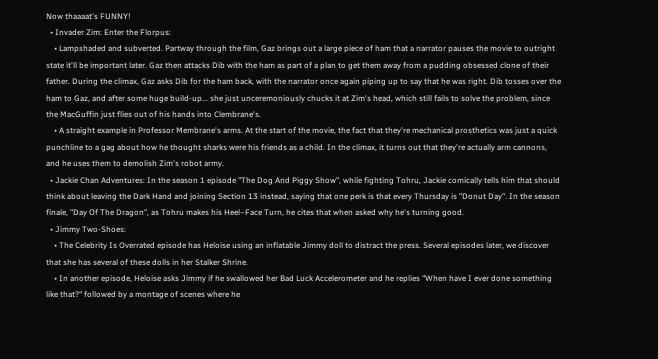Now thaaaat's FUNNY!
  • Invader Zim: Enter the Florpus:
    • Lampshaded and subverted. Partway through the film, Gaz brings out a large piece of ham that a narrator pauses the movie to outright state it'll be important later. Gaz then attacks Dib with the ham as part of a plan to get them away from a pudding obsessed clone of their father. During the climax, Gaz asks Dib for the ham back, with the narrator once again piping up to say that he was right. Dib tosses over the ham to Gaz, and after some huge build-up... she just unceremoniously chucks it at Zim's head, which still fails to solve the problem, since the MacGuffin just flies out of his hands into Clembrane's.
    • A straight example in Professor Membrane's arms. At the start of the movie, the fact that they're mechanical prosthetics was just a quick punchline to a gag about how he thought sharks were his friends as a child. In the climax, it turns out that they're actually arm cannons, and he uses them to demolish Zim's robot army.
  • Jackie Chan Adventures: In the season 1 episode "The Dog And Piggy Show", while fighting Tohru, Jackie comically tells him that should think about leaving the Dark Hand and joining Section 13 instead, saying that one perk is that every Thursday is "Donut Day". In the season finale, "Day Of The Dragon", as Tohru makes his Heel–Face Turn, he cites that when asked why he's turning good.
  • Jimmy Two-Shoes:
    • The Celebrity Is Overrated episode has Heloise using an inflatable Jimmy doll to distract the press. Several episodes later, we discover that she has several of these dolls in her Stalker Shrine.
    • In another episode, Heloise asks Jimmy if he swallowed her Bad Luck Accelerometer and he replies "When have I ever done something like that?" followed by a montage of scenes where he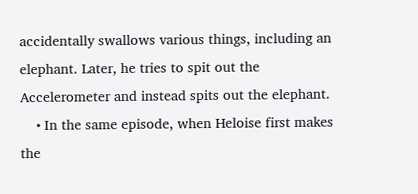accidentally swallows various things, including an elephant. Later, he tries to spit out the Accelerometer and instead spits out the elephant.
    • In the same episode, when Heloise first makes the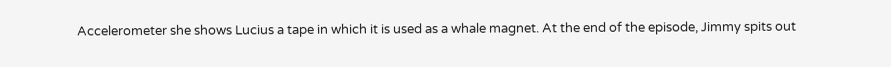Accelerometer she shows Lucius a tape in which it is used as a whale magnet. At the end of the episode, Jimmy spits out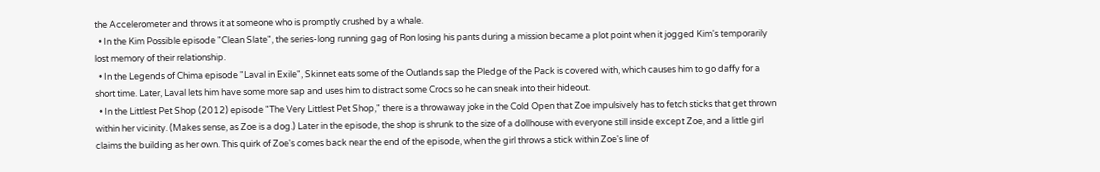the Accelerometer and throws it at someone who is promptly crushed by a whale.
  • In the Kim Possible episode "Clean Slate", the series-long running gag of Ron losing his pants during a mission became a plot point when it jogged Kim's temporarily lost memory of their relationship.
  • In the Legends of Chima episode "Laval in Exile", Skinnet eats some of the Outlands sap the Pledge of the Pack is covered with, which causes him to go daffy for a short time. Later, Laval lets him have some more sap and uses him to distract some Crocs so he can sneak into their hideout.
  • In the Littlest Pet Shop (2012) episode "The Very Littlest Pet Shop," there is a throwaway joke in the Cold Open that Zoe impulsively has to fetch sticks that get thrown within her vicinity. (Makes sense, as Zoe is a dog.) Later in the episode, the shop is shrunk to the size of a dollhouse with everyone still inside except Zoe, and a little girl claims the building as her own. This quirk of Zoe's comes back near the end of the episode, when the girl throws a stick within Zoe's line of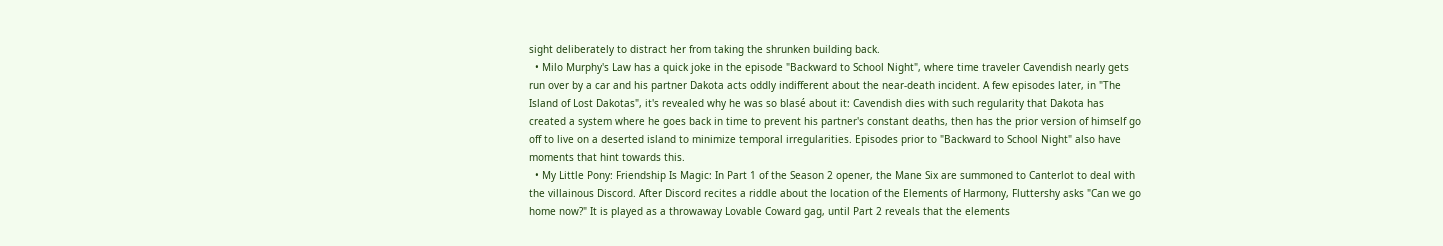sight deliberately to distract her from taking the shrunken building back.
  • Milo Murphy's Law has a quick joke in the episode "Backward to School Night", where time traveler Cavendish nearly gets run over by a car and his partner Dakota acts oddly indifferent about the near-death incident. A few episodes later, in "The Island of Lost Dakotas", it's revealed why he was so blasé about it: Cavendish dies with such regularity that Dakota has created a system where he goes back in time to prevent his partner's constant deaths, then has the prior version of himself go off to live on a deserted island to minimize temporal irregularities. Episodes prior to "Backward to School Night" also have moments that hint towards this.
  • My Little Pony: Friendship Is Magic: In Part 1 of the Season 2 opener, the Mane Six are summoned to Canterlot to deal with the villainous Discord. After Discord recites a riddle about the location of the Elements of Harmony, Fluttershy asks "Can we go home now?" It is played as a throwaway Lovable Coward gag, until Part 2 reveals that the elements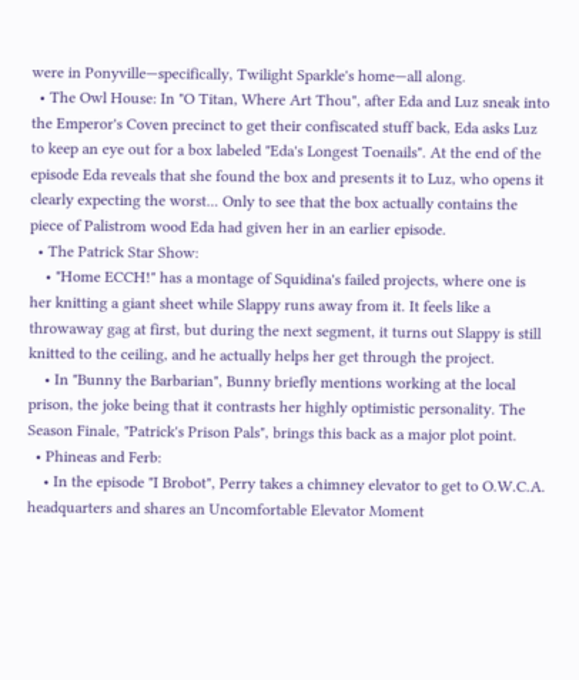were in Ponyville—specifically, Twilight Sparkle's home—all along.
  • The Owl House: In "O Titan, Where Art Thou", after Eda and Luz sneak into the Emperor's Coven precinct to get their confiscated stuff back, Eda asks Luz to keep an eye out for a box labeled "Eda's Longest Toenails". At the end of the episode Eda reveals that she found the box and presents it to Luz, who opens it clearly expecting the worst... Only to see that the box actually contains the piece of Palistrom wood Eda had given her in an earlier episode.
  • The Patrick Star Show:
    • "Home ECCH!" has a montage of Squidina's failed projects, where one is her knitting a giant sheet while Slappy runs away from it. It feels like a throwaway gag at first, but during the next segment, it turns out Slappy is still knitted to the ceiling, and he actually helps her get through the project.
    • In "Bunny the Barbarian", Bunny briefly mentions working at the local prison, the joke being that it contrasts her highly optimistic personality. The Season Finale, "Patrick's Prison Pals", brings this back as a major plot point.
  • Phineas and Ferb:
    • In the episode "I Brobot", Perry takes a chimney elevator to get to O.W.C.A. headquarters and shares an Uncomfortable Elevator Moment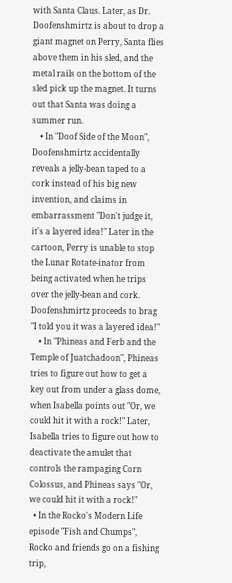with Santa Claus. Later, as Dr. Doofenshmirtz is about to drop a giant magnet on Perry, Santa flies above them in his sled, and the metal rails on the bottom of the sled pick up the magnet. It turns out that Santa was doing a summer run.
    • In "Doof Side of the Moon", Doofenshmirtz accidentally reveals a jelly-bean taped to a cork instead of his big new invention, and claims in embarrassment "Don't judge it, it's a layered idea!" Later in the cartoon, Perry is unable to stop the Lunar Rotate-inator from being activated when he trips over the jelly-bean and cork. Doofenshmirtz proceeds to brag "I told you it was a layered idea!"
    • In "Phineas and Ferb and the Temple of Juatchadoon", Phineas tries to figure out how to get a key out from under a glass dome, when Isabella points out "Or, we could hit it with a rock!" Later, Isabella tries to figure out how to deactivate the amulet that controls the rampaging Corn Colossus, and Phineas says "Or, we could hit it with a rock!"
  • In the Rocko's Modern Life episode "Fish and Chumps", Rocko and friends go on a fishing trip,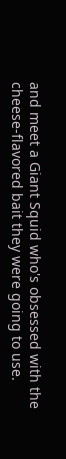and meet a Giant Squid who's obsessed with the cheese-flavored bait they were going to use.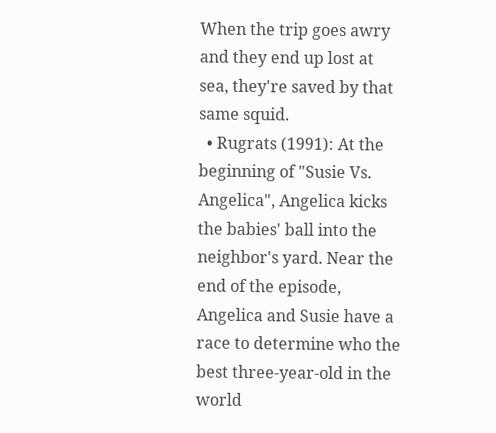When the trip goes awry and they end up lost at sea, they're saved by that same squid.
  • Rugrats (1991): At the beginning of "Susie Vs. Angelica", Angelica kicks the babies' ball into the neighbor's yard. Near the end of the episode, Angelica and Susie have a race to determine who the best three-year-old in the world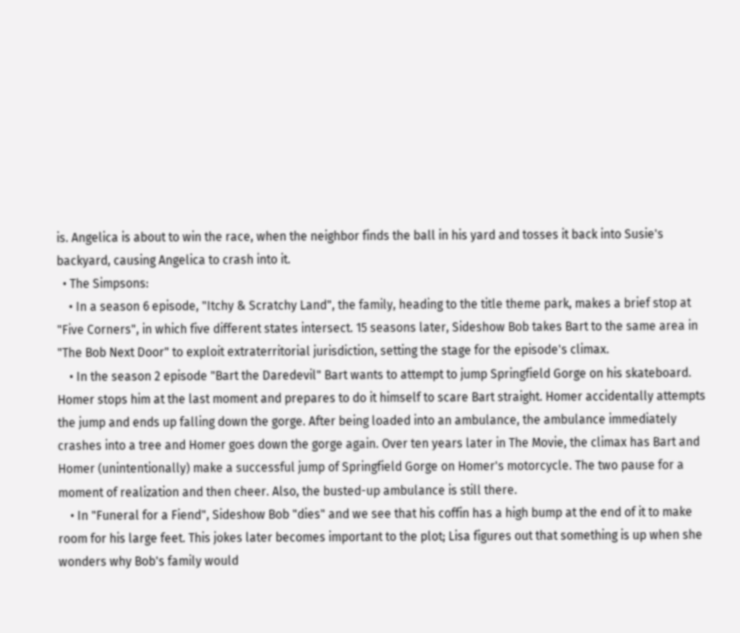is. Angelica is about to win the race, when the neighbor finds the ball in his yard and tosses it back into Susie's backyard, causing Angelica to crash into it.
  • The Simpsons:
    • In a season 6 episode, "Itchy & Scratchy Land", the family, heading to the title theme park, makes a brief stop at "Five Corners", in which five different states intersect. 15 seasons later, Sideshow Bob takes Bart to the same area in "The Bob Next Door" to exploit extraterritorial jurisdiction, setting the stage for the episode's climax.
    • In the season 2 episode "Bart the Daredevil" Bart wants to attempt to jump Springfield Gorge on his skateboard. Homer stops him at the last moment and prepares to do it himself to scare Bart straight. Homer accidentally attempts the jump and ends up falling down the gorge. After being loaded into an ambulance, the ambulance immediately crashes into a tree and Homer goes down the gorge again. Over ten years later in The Movie, the climax has Bart and Homer (unintentionally) make a successful jump of Springfield Gorge on Homer's motorcycle. The two pause for a moment of realization and then cheer. Also, the busted-up ambulance is still there.
    • In "Funeral for a Fiend", Sideshow Bob "dies" and we see that his coffin has a high bump at the end of it to make room for his large feet. This jokes later becomes important to the plot; Lisa figures out that something is up when she wonders why Bob's family would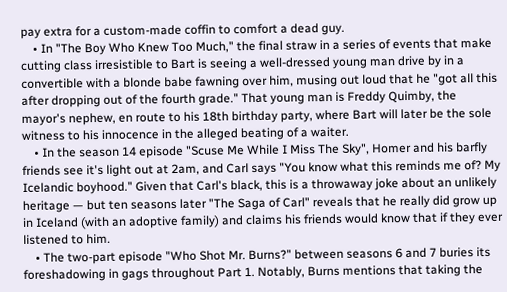pay extra for a custom-made coffin to comfort a dead guy.
    • In "The Boy Who Knew Too Much," the final straw in a series of events that make cutting class irresistible to Bart is seeing a well-dressed young man drive by in a convertible with a blonde babe fawning over him, musing out loud that he "got all this after dropping out of the fourth grade." That young man is Freddy Quimby, the mayor's nephew, en route to his 18th birthday party, where Bart will later be the sole witness to his innocence in the alleged beating of a waiter.
    • In the season 14 episode "Scuse Me While I Miss The Sky", Homer and his barfly friends see it's light out at 2am, and Carl says "You know what this reminds me of? My Icelandic boyhood." Given that Carl's black, this is a throwaway joke about an unlikely heritage — but ten seasons later "The Saga of Carl" reveals that he really did grow up in Iceland (with an adoptive family) and claims his friends would know that if they ever listened to him.
    • The two-part episode "Who Shot Mr. Burns?" between seasons 6 and 7 buries its foreshadowing in gags throughout Part 1. Notably, Burns mentions that taking the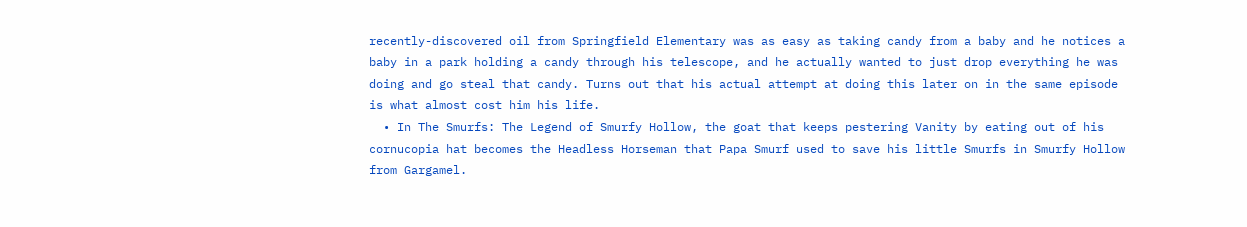recently-discovered oil from Springfield Elementary was as easy as taking candy from a baby and he notices a baby in a park holding a candy through his telescope, and he actually wanted to just drop everything he was doing and go steal that candy. Turns out that his actual attempt at doing this later on in the same episode is what almost cost him his life.
  • In The Smurfs: The Legend of Smurfy Hollow, the goat that keeps pestering Vanity by eating out of his cornucopia hat becomes the Headless Horseman that Papa Smurf used to save his little Smurfs in Smurfy Hollow from Gargamel.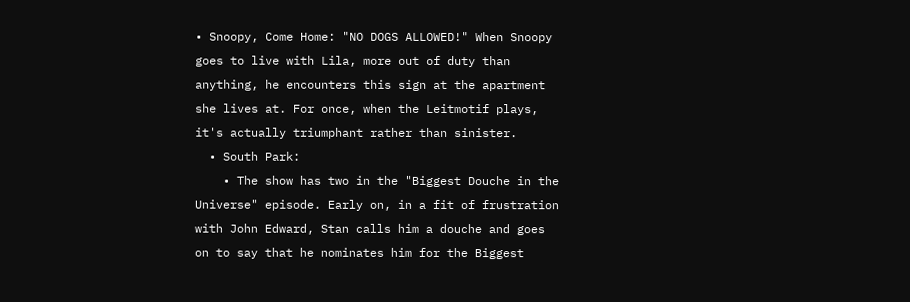• Snoopy, Come Home: "NO DOGS ALLOWED!" When Snoopy goes to live with Lila, more out of duty than anything, he encounters this sign at the apartment she lives at. For once, when the Leitmotif plays, it's actually triumphant rather than sinister.
  • South Park:
    • The show has two in the "Biggest Douche in the Universe" episode. Early on, in a fit of frustration with John Edward, Stan calls him a douche and goes on to say that he nominates him for the Biggest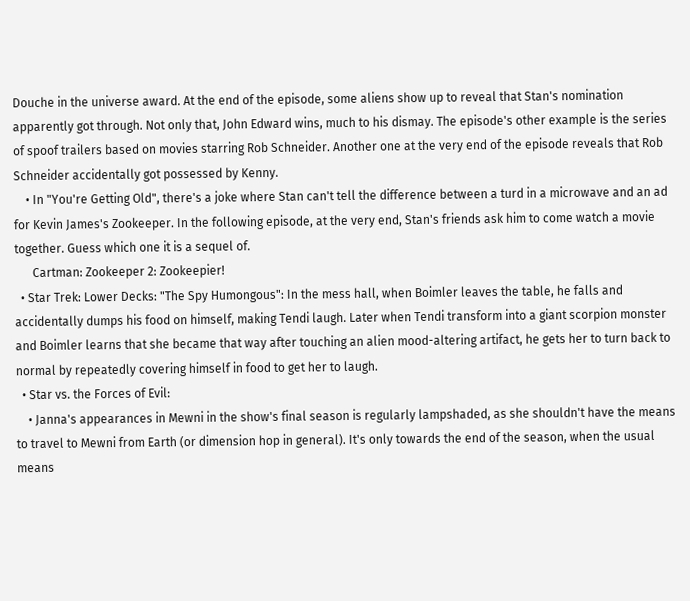Douche in the universe award. At the end of the episode, some aliens show up to reveal that Stan's nomination apparently got through. Not only that, John Edward wins, much to his dismay. The episode's other example is the series of spoof trailers based on movies starring Rob Schneider. Another one at the very end of the episode reveals that Rob Schneider accidentally got possessed by Kenny.
    • In "You're Getting Old", there's a joke where Stan can't tell the difference between a turd in a microwave and an ad for Kevin James's Zookeeper. In the following episode, at the very end, Stan's friends ask him to come watch a movie together. Guess which one it is a sequel of.
      Cartman: Zookeeper 2: Zookeepier!
  • Star Trek: Lower Decks: "The Spy Humongous": In the mess hall, when Boimler leaves the table, he falls and accidentally dumps his food on himself, making Tendi laugh. Later when Tendi transform into a giant scorpion monster and Boimler learns that she became that way after touching an alien mood-altering artifact, he gets her to turn back to normal by repeatedly covering himself in food to get her to laugh.
  • Star vs. the Forces of Evil:
    • Janna's appearances in Mewni in the show's final season is regularly lampshaded, as she shouldn't have the means to travel to Mewni from Earth (or dimension hop in general). It's only towards the end of the season, when the usual means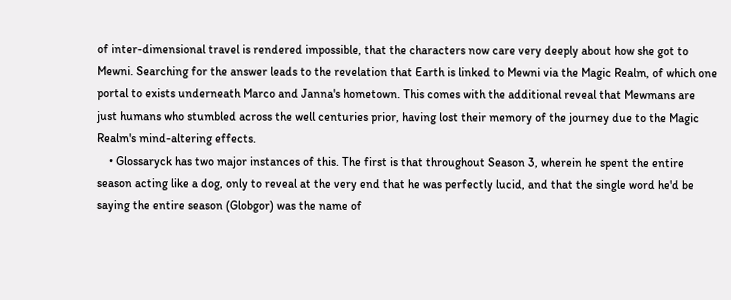of inter-dimensional travel is rendered impossible, that the characters now care very deeply about how she got to Mewni. Searching for the answer leads to the revelation that Earth is linked to Mewni via the Magic Realm, of which one portal to exists underneath Marco and Janna's hometown. This comes with the additional reveal that Mewmans are just humans who stumbled across the well centuries prior, having lost their memory of the journey due to the Magic Realm's mind-altering effects.
    • Glossaryck has two major instances of this. The first is that throughout Season 3, wherein he spent the entire season acting like a dog, only to reveal at the very end that he was perfectly lucid, and that the single word he'd be saying the entire season (Globgor) was the name of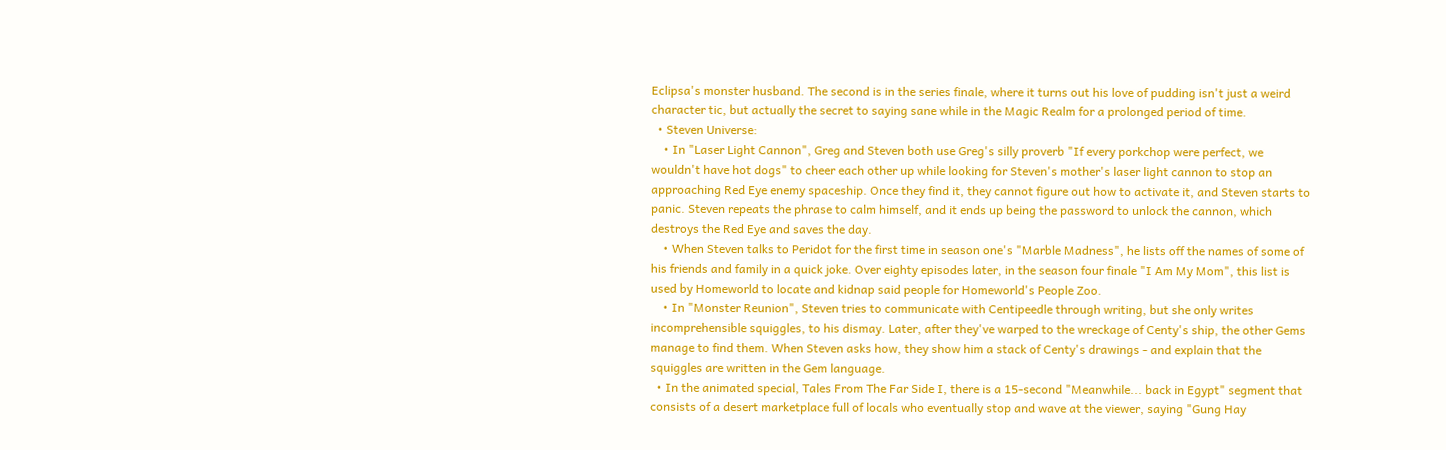Eclipsa's monster husband. The second is in the series finale, where it turns out his love of pudding isn't just a weird character tic, but actually the secret to saying sane while in the Magic Realm for a prolonged period of time.
  • Steven Universe:
    • In "Laser Light Cannon", Greg and Steven both use Greg's silly proverb "If every porkchop were perfect, we wouldn't have hot dogs" to cheer each other up while looking for Steven's mother's laser light cannon to stop an approaching Red Eye enemy spaceship. Once they find it, they cannot figure out how to activate it, and Steven starts to panic. Steven repeats the phrase to calm himself, and it ends up being the password to unlock the cannon, which destroys the Red Eye and saves the day.
    • When Steven talks to Peridot for the first time in season one's "Marble Madness", he lists off the names of some of his friends and family in a quick joke. Over eighty episodes later, in the season four finale "I Am My Mom", this list is used by Homeworld to locate and kidnap said people for Homeworld's People Zoo.
    • In "Monster Reunion", Steven tries to communicate with Centipeedle through writing, but she only writes incomprehensible squiggles, to his dismay. Later, after they've warped to the wreckage of Centy's ship, the other Gems manage to find them. When Steven asks how, they show him a stack of Centy's drawings - and explain that the squiggles are written in the Gem language.
  • In the animated special, Tales From The Far Side I, there is a 15-second "Meanwhile... back in Egypt" segment that consists of a desert marketplace full of locals who eventually stop and wave at the viewer, saying "Gung Hay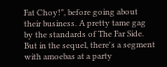Fat Choy!", before going about their business. A pretty tame gag by the standards of The Far Side. But in the sequel, there's a segment with amoebas at a party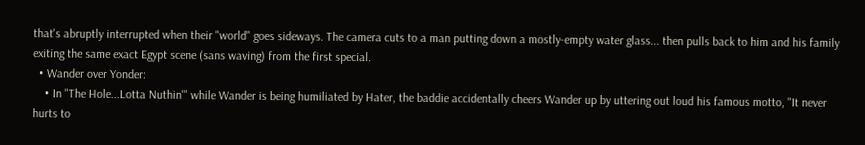that's abruptly interrupted when their "world" goes sideways. The camera cuts to a man putting down a mostly-empty water glass... then pulls back to him and his family exiting the same exact Egypt scene (sans waving) from the first special.
  • Wander over Yonder:
    • In "The Hole...Lotta Nuthin'" while Wander is being humiliated by Hater, the baddie accidentally cheers Wander up by uttering out loud his famous motto, "It never hurts to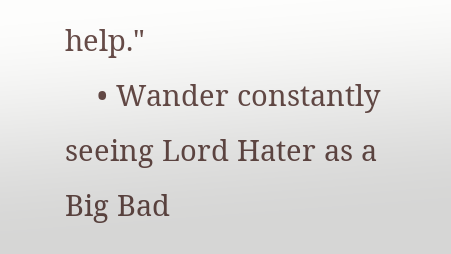help."
    • Wander constantly seeing Lord Hater as a Big Bad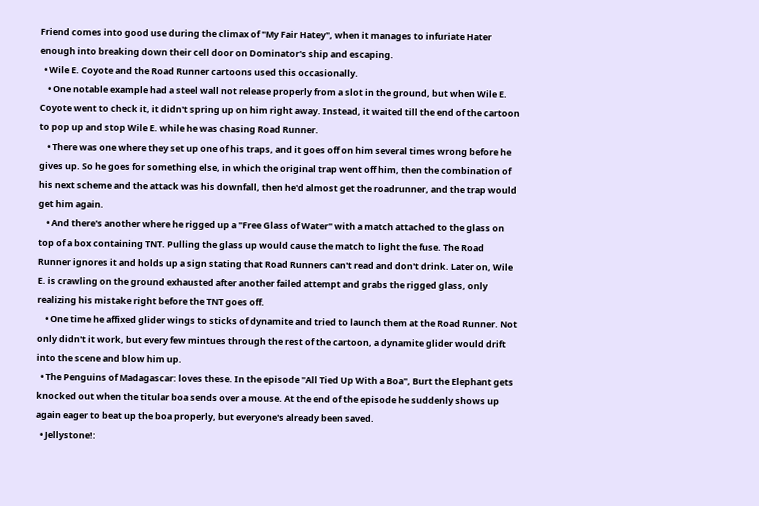Friend comes into good use during the climax of "My Fair Hatey", when it manages to infuriate Hater enough into breaking down their cell door on Dominator's ship and escaping.
  • Wile E. Coyote and the Road Runner cartoons used this occasionally.
    • One notable example had a steel wall not release properly from a slot in the ground, but when Wile E. Coyote went to check it, it didn't spring up on him right away. Instead, it waited till the end of the cartoon to pop up and stop Wile E. while he was chasing Road Runner.
    • There was one where they set up one of his traps, and it goes off on him several times wrong before he gives up. So he goes for something else, in which the original trap went off him, then the combination of his next scheme and the attack was his downfall, then he'd almost get the roadrunner, and the trap would get him again.
    • And there's another where he rigged up a "Free Glass of Water" with a match attached to the glass on top of a box containing TNT. Pulling the glass up would cause the match to light the fuse. The Road Runner ignores it and holds up a sign stating that Road Runners can't read and don't drink. Later on, Wile E. is crawling on the ground exhausted after another failed attempt and grabs the rigged glass, only realizing his mistake right before the TNT goes off.
    • One time he affixed glider wings to sticks of dynamite and tried to launch them at the Road Runner. Not only didn't it work, but every few mintues through the rest of the cartoon, a dynamite glider would drift into the scene and blow him up.
  • The Penguins of Madagascar: loves these. In the episode "All Tied Up With a Boa", Burt the Elephant gets knocked out when the titular boa sends over a mouse. At the end of the episode he suddenly shows up again eager to beat up the boa properly, but everyone's already been saved.
  • Jellystone!: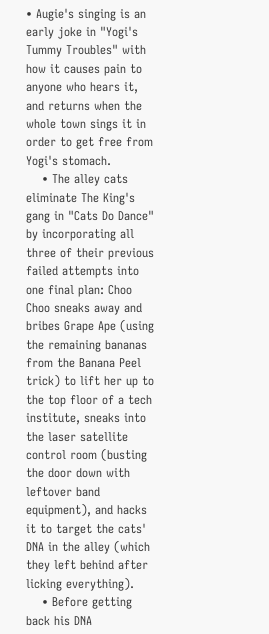• Augie's singing is an early joke in "Yogi's Tummy Troubles" with how it causes pain to anyone who hears it, and returns when the whole town sings it in order to get free from Yogi's stomach.
    • The alley cats eliminate The King's gang in "Cats Do Dance" by incorporating all three of their previous failed attempts into one final plan: Choo Choo sneaks away and bribes Grape Ape (using the remaining bananas from the Banana Peel trick) to lift her up to the top floor of a tech institute, sneaks into the laser satellite control room (busting the door down with leftover band equipment), and hacks it to target the cats' DNA in the alley (which they left behind after licking everything).
    • Before getting back his DNA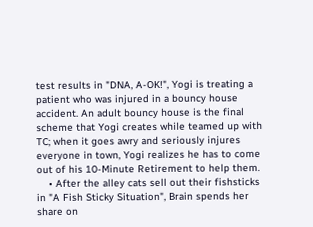test results in "DNA, A-OK!", Yogi is treating a patient who was injured in a bouncy house accident. An adult bouncy house is the final scheme that Yogi creates while teamed up with TC; when it goes awry and seriously injures everyone in town, Yogi realizes he has to come out of his 10-Minute Retirement to help them.
    • After the alley cats sell out their fishsticks in "A Fish Sticky Situation", Brain spends her share on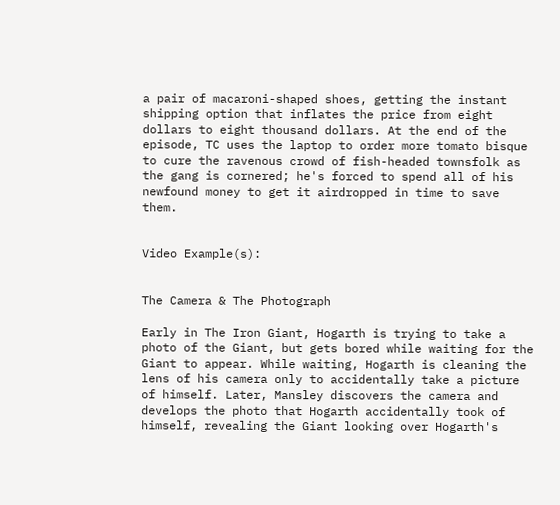a pair of macaroni-shaped shoes, getting the instant shipping option that inflates the price from eight dollars to eight thousand dollars. At the end of the episode, TC uses the laptop to order more tomato bisque to cure the ravenous crowd of fish-headed townsfolk as the gang is cornered; he's forced to spend all of his newfound money to get it airdropped in time to save them.


Video Example(s):


The Camera & The Photograph

Early in The Iron Giant, Hogarth is trying to take a photo of the Giant, but gets bored while waiting for the Giant to appear. While waiting, Hogarth is cleaning the lens of his camera only to accidentally take a picture of himself. Later, Mansley discovers the camera and develops the photo that Hogarth accidentally took of himself, revealing the Giant looking over Hogarth's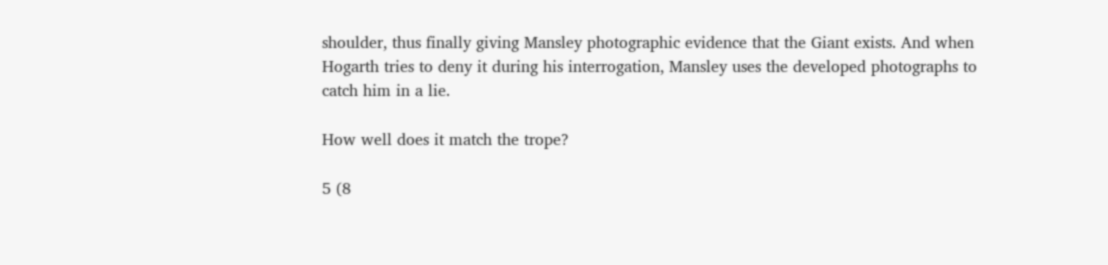shoulder, thus finally giving Mansley photographic evidence that the Giant exists. And when Hogarth tries to deny it during his interrogation, Mansley uses the developed photographs to catch him in a lie.

How well does it match the trope?

5 (8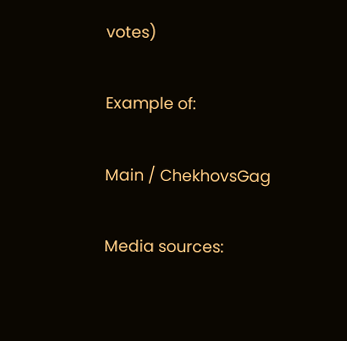votes)

Example of:

Main / ChekhovsGag

Media sources: